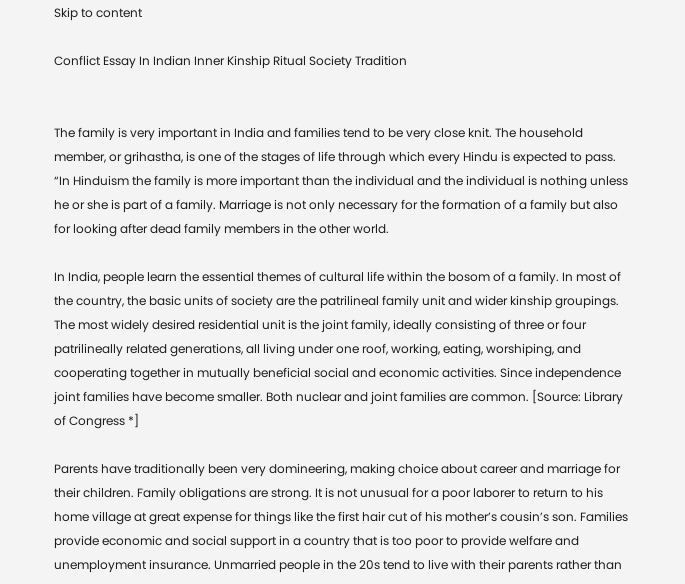Skip to content

Conflict Essay In Indian Inner Kinship Ritual Society Tradition


The family is very important in India and families tend to be very close knit. The household member, or grihastha, is one of the stages of life through which every Hindu is expected to pass. “In Hinduism the family is more important than the individual and the individual is nothing unless he or she is part of a family. Marriage is not only necessary for the formation of a family but also for looking after dead family members in the other world.

In India, people learn the essential themes of cultural life within the bosom of a family. In most of the country, the basic units of society are the patrilineal family unit and wider kinship groupings. The most widely desired residential unit is the joint family, ideally consisting of three or four patrilineally related generations, all living under one roof, working, eating, worshiping, and cooperating together in mutually beneficial social and economic activities. Since independence joint families have become smaller. Both nuclear and joint families are common. [Source: Library of Congress *]

Parents have traditionally been very domineering, making choice about career and marriage for their children. Family obligations are strong. It is not unusual for a poor laborer to return to his home village at great expense for things like the first hair cut of his mother’s cousin’s son. Families provide economic and social support in a country that is too poor to provide welfare and unemployment insurance. Unmarried people in the 20s tend to live with their parents rather than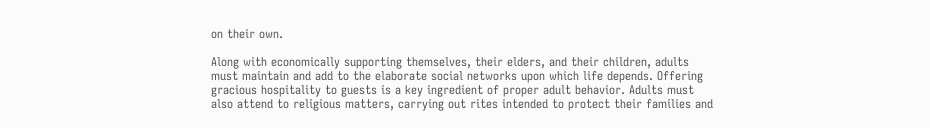on their own.

Along with economically supporting themselves, their elders, and their children, adults must maintain and add to the elaborate social networks upon which life depends. Offering gracious hospitality to guests is a key ingredient of proper adult behavior. Adults must also attend to religious matters, carrying out rites intended to protect their families and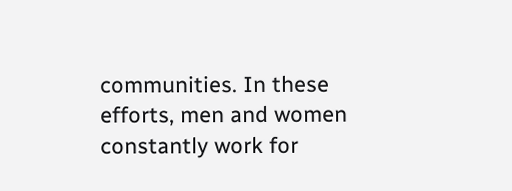communities. In these efforts, men and women constantly work for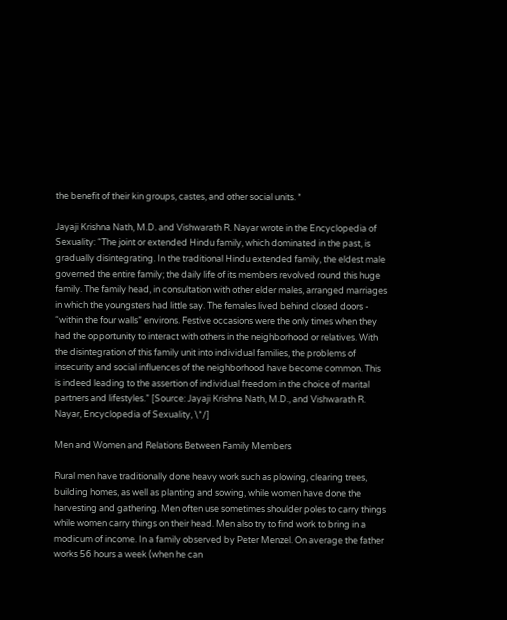the benefit of their kin groups, castes, and other social units. *

Jayaji Krishna Nath, M.D. and Vishwarath R. Nayar wrote in the Encyclopedia of Sexuality: “The joint or extended Hindu family, which dominated in the past, is gradually disintegrating. In the traditional Hindu extended family, the eldest male governed the entire family; the daily life of its members revolved round this huge family. The family head, in consultation with other elder males, arranged marriages in which the youngsters had little say. The females lived behind closed doors - “within the four walls” environs. Festive occasions were the only times when they had the opportunity to interact with others in the neighborhood or relatives. With the disintegration of this family unit into individual families, the problems of insecurity and social influences of the neighborhood have become common. This is indeed leading to the assertion of individual freedom in the choice of marital partners and lifestyles.” [Source: Jayaji Krishna Nath, M.D., and Vishwarath R. Nayar, Encyclopedia of Sexuality, \*/]

Men and Women and Relations Between Family Members

Rural men have traditionally done heavy work such as plowing, clearing trees, building homes, as well as planting and sowing, while women have done the harvesting and gathering. Men often use sometimes shoulder poles to carry things while women carry things on their head. Men also try to find work to bring in a modicum of income. In a family observed by Peter Menzel. On average the father works 56 hours a week (when he can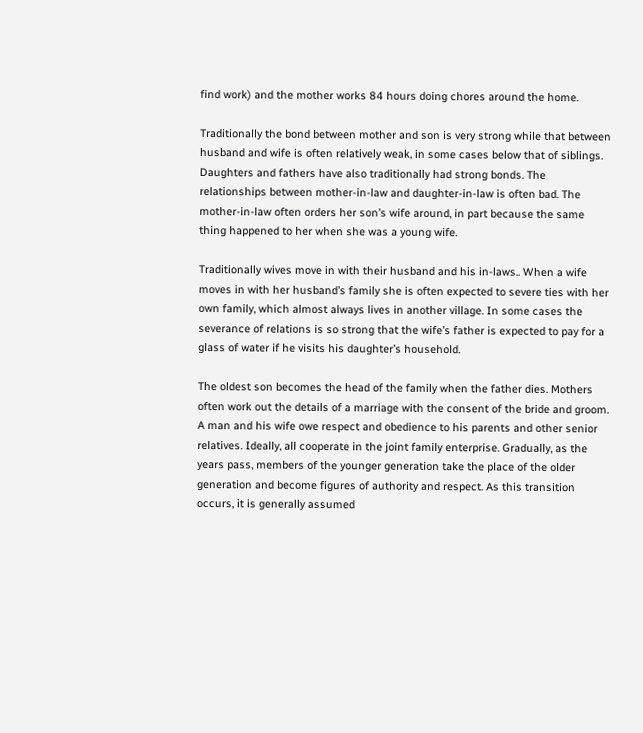find work) and the mother works 84 hours doing chores around the home.

Traditionally the bond between mother and son is very strong while that between husband and wife is often relatively weak, in some cases below that of siblings. Daughters and fathers have also traditionally had strong bonds. The relationships between mother-in-law and daughter-in-law is often bad. The mother-in-law often orders her son’s wife around, in part because the same thing happened to her when she was a young wife.

Traditionally wives move in with their husband and his in-laws.. When a wife moves in with her husband’s family she is often expected to severe ties with her own family, which almost always lives in another village. In some cases the severance of relations is so strong that the wife’s father is expected to pay for a glass of water if he visits his daughter’s household.

The oldest son becomes the head of the family when the father dies. Mothers often work out the details of a marriage with the consent of the bride and groom. A man and his wife owe respect and obedience to his parents and other senior relatives. Ideally, all cooperate in the joint family enterprise. Gradually, as the years pass, members of the younger generation take the place of the older generation and become figures of authority and respect. As this transition occurs, it is generally assumed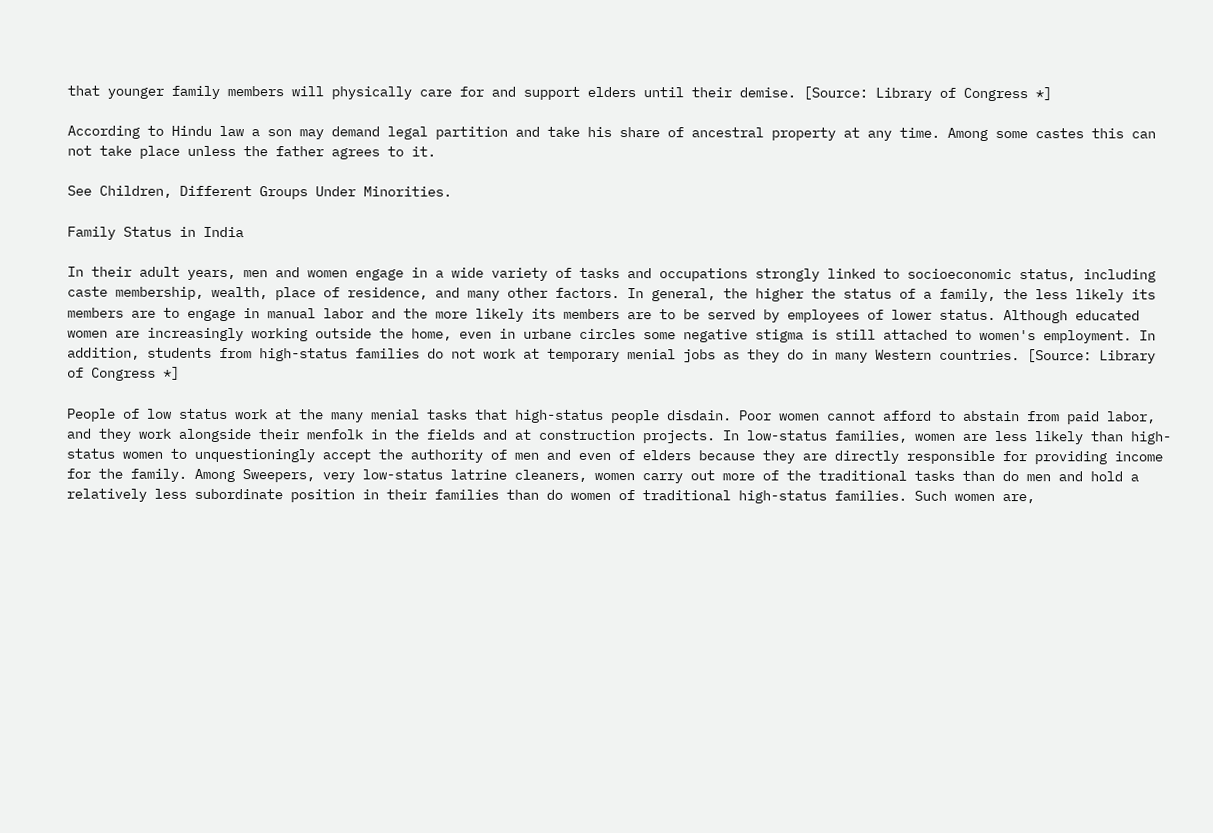that younger family members will physically care for and support elders until their demise. [Source: Library of Congress *]

According to Hindu law a son may demand legal partition and take his share of ancestral property at any time. Among some castes this can not take place unless the father agrees to it.

See Children, Different Groups Under Minorities.

Family Status in India

In their adult years, men and women engage in a wide variety of tasks and occupations strongly linked to socioeconomic status, including caste membership, wealth, place of residence, and many other factors. In general, the higher the status of a family, the less likely its members are to engage in manual labor and the more likely its members are to be served by employees of lower status. Although educated women are increasingly working outside the home, even in urbane circles some negative stigma is still attached to women's employment. In addition, students from high-status families do not work at temporary menial jobs as they do in many Western countries. [Source: Library of Congress *]

People of low status work at the many menial tasks that high-status people disdain. Poor women cannot afford to abstain from paid labor, and they work alongside their menfolk in the fields and at construction projects. In low-status families, women are less likely than high-status women to unquestioningly accept the authority of men and even of elders because they are directly responsible for providing income for the family. Among Sweepers, very low-status latrine cleaners, women carry out more of the traditional tasks than do men and hold a relatively less subordinate position in their families than do women of traditional high-status families. Such women are,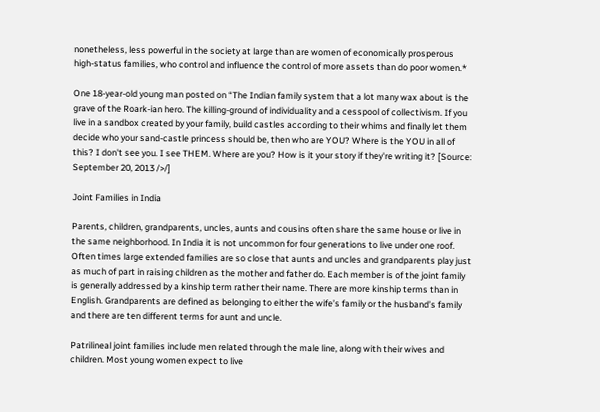nonetheless, less powerful in the society at large than are women of economically prosperous high-status families, who control and influence the control of more assets than do poor women.*

One 18-year-old young man posted on “The Indian family system that a lot many wax about is the grave of the Roark-ian hero. The killing-ground of individuality and a cesspool of collectivism. If you live in a sandbox created by your family, build castles according to their whims and finally let them decide who your sand-castle princess should be, then who are YOU? Where is the YOU in all of this? I don't see you. I see THEM. Where are you? How is it your story if they're writing it? [Source: September 20, 2013 />/]

Joint Families in India

Parents, children, grandparents, uncles, aunts and cousins often share the same house or live in the same neighborhood. In India it is not uncommon for four generations to live under one roof. Often times large extended families are so close that aunts and uncles and grandparents play just as much of part in raising children as the mother and father do. Each member is of the joint family is generally addressed by a kinship term rather their name. There are more kinship terms than in English. Grandparents are defined as belonging to either the wife’s family or the husband’s family and there are ten different terms for aunt and uncle.

Patrilineal joint families include men related through the male line, along with their wives and children. Most young women expect to live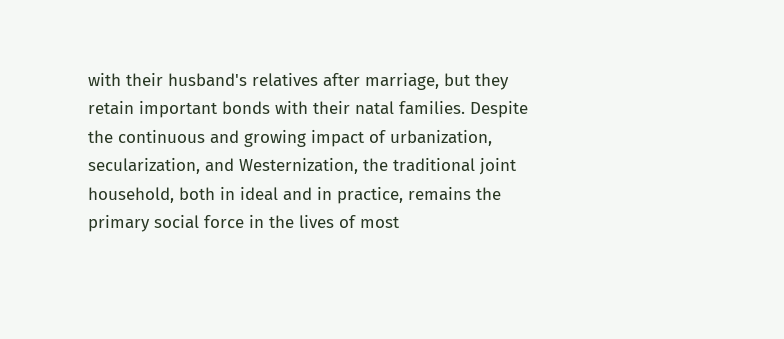with their husband's relatives after marriage, but they retain important bonds with their natal families. Despite the continuous and growing impact of urbanization, secularization, and Westernization, the traditional joint household, both in ideal and in practice, remains the primary social force in the lives of most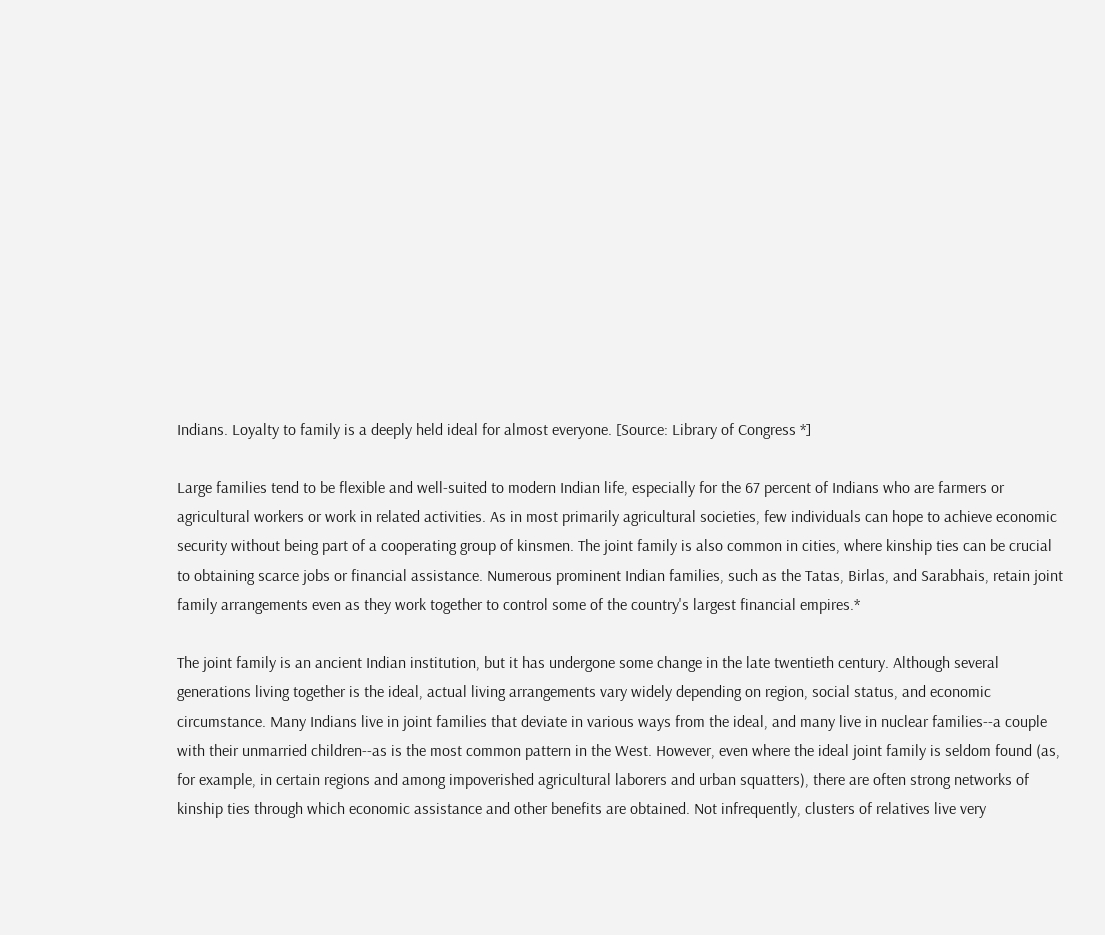Indians. Loyalty to family is a deeply held ideal for almost everyone. [Source: Library of Congress *]

Large families tend to be flexible and well-suited to modern Indian life, especially for the 67 percent of Indians who are farmers or agricultural workers or work in related activities. As in most primarily agricultural societies, few individuals can hope to achieve economic security without being part of a cooperating group of kinsmen. The joint family is also common in cities, where kinship ties can be crucial to obtaining scarce jobs or financial assistance. Numerous prominent Indian families, such as the Tatas, Birlas, and Sarabhais, retain joint family arrangements even as they work together to control some of the country's largest financial empires.*

The joint family is an ancient Indian institution, but it has undergone some change in the late twentieth century. Although several generations living together is the ideal, actual living arrangements vary widely depending on region, social status, and economic circumstance. Many Indians live in joint families that deviate in various ways from the ideal, and many live in nuclear families--a couple with their unmarried children--as is the most common pattern in the West. However, even where the ideal joint family is seldom found (as, for example, in certain regions and among impoverished agricultural laborers and urban squatters), there are often strong networks of kinship ties through which economic assistance and other benefits are obtained. Not infrequently, clusters of relatives live very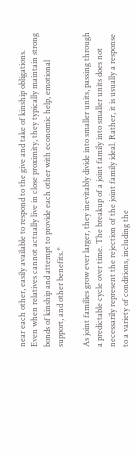near each other, easily available to respond to the give and take of kinship obligations. Even when relatives cannot actually live in close proximity, they typically maintain strong bonds of kinship and attempt to provide each other with economic help, emotional support, and other benefits.*

As joint families grow ever larger, they inevitably divide into smaller units, passing through a predictable cycle over time. The breakup of a joint family into smaller units does not necessarily represent the rejection of the joint family ideal. Rather, it is usually a response to a variety of conditions, including the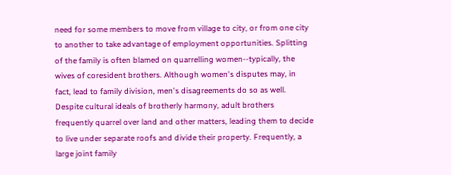need for some members to move from village to city, or from one city to another to take advantage of employment opportunities. Splitting of the family is often blamed on quarrelling women--typically, the wives of coresident brothers. Although women's disputes may, in fact, lead to family division, men's disagreements do so as well. Despite cultural ideals of brotherly harmony, adult brothers frequently quarrel over land and other matters, leading them to decide to live under separate roofs and divide their property. Frequently, a large joint family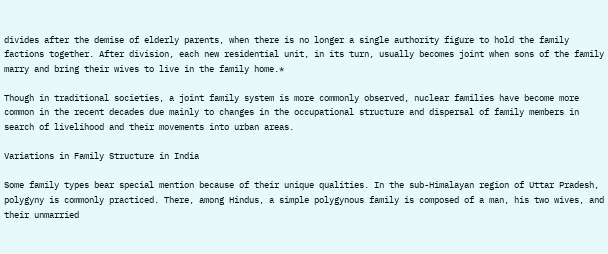divides after the demise of elderly parents, when there is no longer a single authority figure to hold the family factions together. After division, each new residential unit, in its turn, usually becomes joint when sons of the family marry and bring their wives to live in the family home.*

Though in traditional societies, a joint family system is more commonly observed, nuclear families have become more common in the recent decades due mainly to changes in the occupational structure and dispersal of family members in search of livelihood and their movements into urban areas.

Variations in Family Structure in India

Some family types bear special mention because of their unique qualities. In the sub-Himalayan region of Uttar Pradesh, polygyny is commonly practiced. There, among Hindus, a simple polygynous family is composed of a man, his two wives, and their unmarried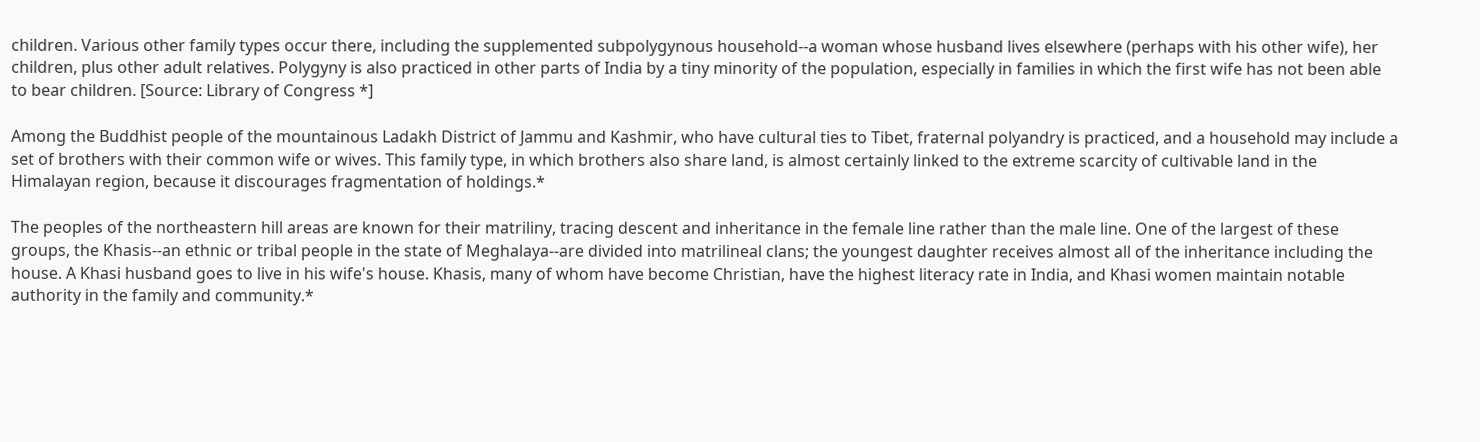children. Various other family types occur there, including the supplemented subpolygynous household--a woman whose husband lives elsewhere (perhaps with his other wife), her children, plus other adult relatives. Polygyny is also practiced in other parts of India by a tiny minority of the population, especially in families in which the first wife has not been able to bear children. [Source: Library of Congress *]

Among the Buddhist people of the mountainous Ladakh District of Jammu and Kashmir, who have cultural ties to Tibet, fraternal polyandry is practiced, and a household may include a set of brothers with their common wife or wives. This family type, in which brothers also share land, is almost certainly linked to the extreme scarcity of cultivable land in the Himalayan region, because it discourages fragmentation of holdings.*

The peoples of the northeastern hill areas are known for their matriliny, tracing descent and inheritance in the female line rather than the male line. One of the largest of these groups, the Khasis--an ethnic or tribal people in the state of Meghalaya--are divided into matrilineal clans; the youngest daughter receives almost all of the inheritance including the house. A Khasi husband goes to live in his wife's house. Khasis, many of whom have become Christian, have the highest literacy rate in India, and Khasi women maintain notable authority in the family and community.*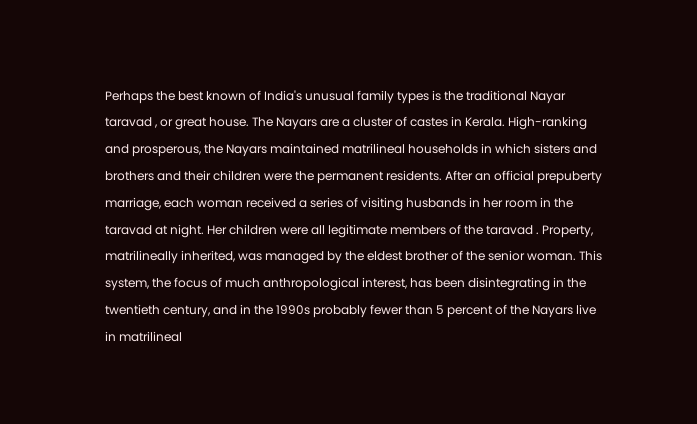Perhaps the best known of India's unusual family types is the traditional Nayar taravad , or great house. The Nayars are a cluster of castes in Kerala. High-ranking and prosperous, the Nayars maintained matrilineal households in which sisters and brothers and their children were the permanent residents. After an official prepuberty marriage, each woman received a series of visiting husbands in her room in the taravad at night. Her children were all legitimate members of the taravad . Property, matrilineally inherited, was managed by the eldest brother of the senior woman. This system, the focus of much anthropological interest, has been disintegrating in the twentieth century, and in the 1990s probably fewer than 5 percent of the Nayars live in matrilineal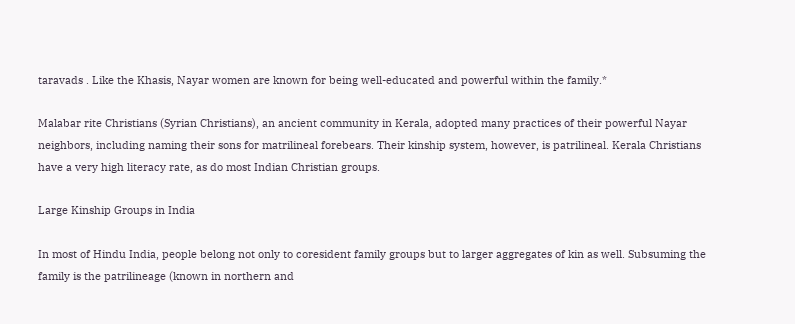taravads . Like the Khasis, Nayar women are known for being well-educated and powerful within the family.*

Malabar rite Christians (Syrian Christians), an ancient community in Kerala, adopted many practices of their powerful Nayar neighbors, including naming their sons for matrilineal forebears. Their kinship system, however, is patrilineal. Kerala Christians have a very high literacy rate, as do most Indian Christian groups.

Large Kinship Groups in India

In most of Hindu India, people belong not only to coresident family groups but to larger aggregates of kin as well. Subsuming the family is the patrilineage (known in northern and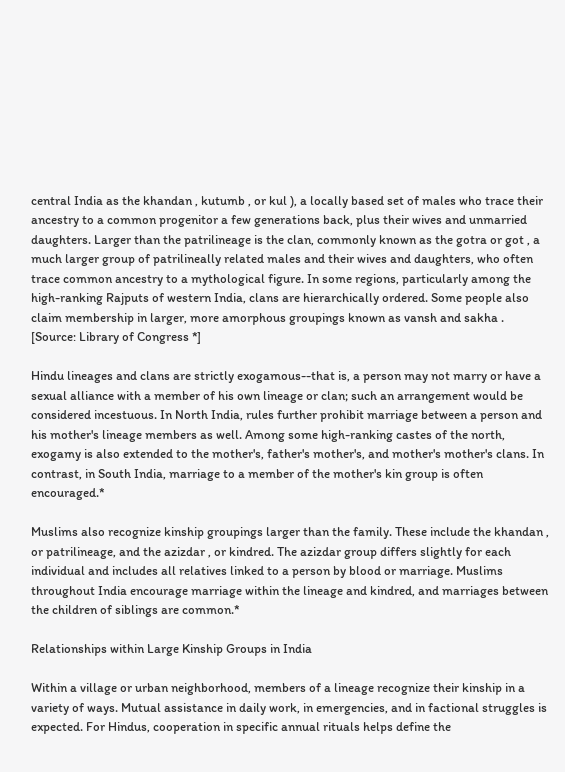central India as the khandan , kutumb , or kul ), a locally based set of males who trace their ancestry to a common progenitor a few generations back, plus their wives and unmarried daughters. Larger than the patrilineage is the clan, commonly known as the gotra or got , a much larger group of patrilineally related males and their wives and daughters, who often trace common ancestry to a mythological figure. In some regions, particularly among the high-ranking Rajputs of western India, clans are hierarchically ordered. Some people also claim membership in larger, more amorphous groupings known as vansh and sakha . [Source: Library of Congress *]

Hindu lineages and clans are strictly exogamous--that is, a person may not marry or have a sexual alliance with a member of his own lineage or clan; such an arrangement would be considered incestuous. In North India, rules further prohibit marriage between a person and his mother's lineage members as well. Among some high-ranking castes of the north, exogamy is also extended to the mother's, father's mother's, and mother's mother's clans. In contrast, in South India, marriage to a member of the mother's kin group is often encouraged.*

Muslims also recognize kinship groupings larger than the family. These include the khandan , or patrilineage, and the azizdar , or kindred. The azizdar group differs slightly for each individual and includes all relatives linked to a person by blood or marriage. Muslims throughout India encourage marriage within the lineage and kindred, and marriages between the children of siblings are common.*

Relationships within Large Kinship Groups in India

Within a village or urban neighborhood, members of a lineage recognize their kinship in a variety of ways. Mutual assistance in daily work, in emergencies, and in factional struggles is expected. For Hindus, cooperation in specific annual rituals helps define the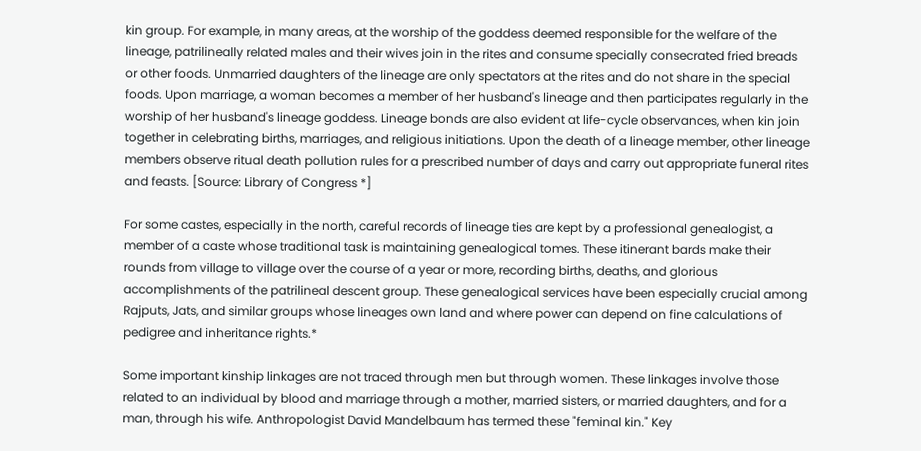kin group. For example, in many areas, at the worship of the goddess deemed responsible for the welfare of the lineage, patrilineally related males and their wives join in the rites and consume specially consecrated fried breads or other foods. Unmarried daughters of the lineage are only spectators at the rites and do not share in the special foods. Upon marriage, a woman becomes a member of her husband's lineage and then participates regularly in the worship of her husband's lineage goddess. Lineage bonds are also evident at life-cycle observances, when kin join together in celebrating births, marriages, and religious initiations. Upon the death of a lineage member, other lineage members observe ritual death pollution rules for a prescribed number of days and carry out appropriate funeral rites and feasts. [Source: Library of Congress *]

For some castes, especially in the north, careful records of lineage ties are kept by a professional genealogist, a member of a caste whose traditional task is maintaining genealogical tomes. These itinerant bards make their rounds from village to village over the course of a year or more, recording births, deaths, and glorious accomplishments of the patrilineal descent group. These genealogical services have been especially crucial among Rajputs, Jats, and similar groups whose lineages own land and where power can depend on fine calculations of pedigree and inheritance rights.*

Some important kinship linkages are not traced through men but through women. These linkages involve those related to an individual by blood and marriage through a mother, married sisters, or married daughters, and for a man, through his wife. Anthropologist David Mandelbaum has termed these "feminal kin." Key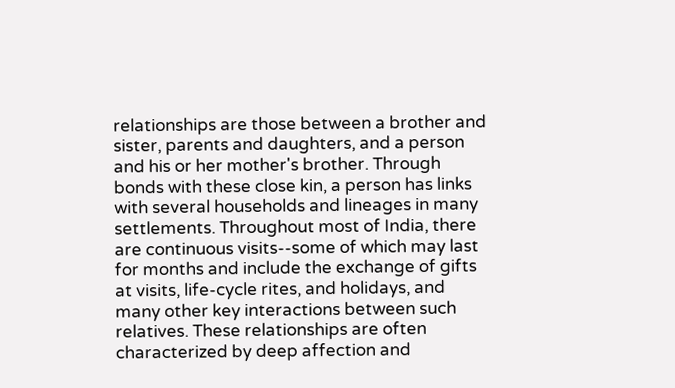relationships are those between a brother and sister, parents and daughters, and a person and his or her mother's brother. Through bonds with these close kin, a person has links with several households and lineages in many settlements. Throughout most of India, there are continuous visits--some of which may last for months and include the exchange of gifts at visits, life-cycle rites, and holidays, and many other key interactions between such relatives. These relationships are often characterized by deep affection and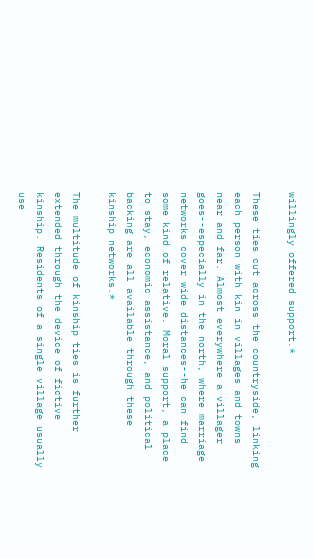willingly offered support.*

These ties cut across the countryside, linking each person with kin in villages and towns near and far. Almost everywhere a villager goes--especially in the north, where marriage networks cover wide distances--he can find some kind of relative. Moral support, a place to stay, economic assistance, and political backing are all available through these kinship networks.*

The multitude of kinship ties is further extended through the device of fictive kinship. Residents of a single village usually use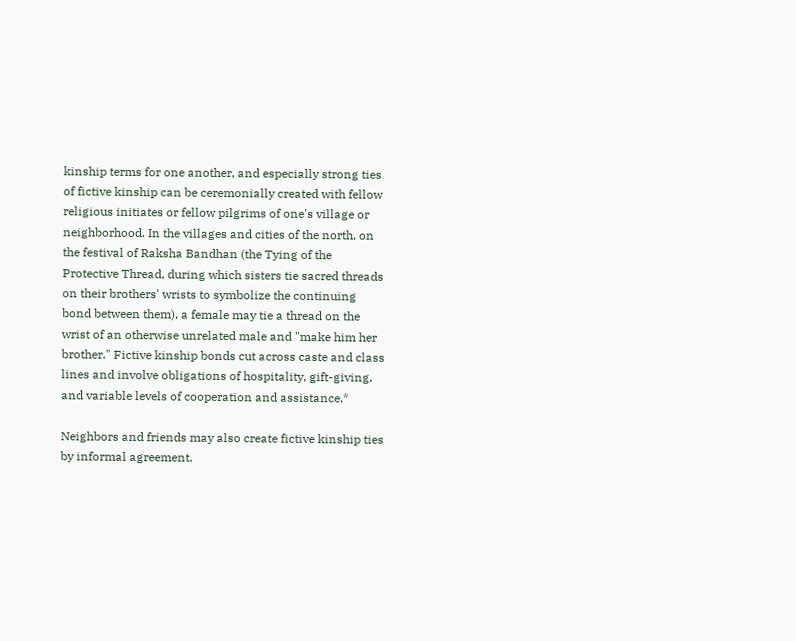kinship terms for one another, and especially strong ties of fictive kinship can be ceremonially created with fellow religious initiates or fellow pilgrims of one's village or neighborhood. In the villages and cities of the north, on the festival of Raksha Bandhan (the Tying of the Protective Thread, during which sisters tie sacred threads on their brothers' wrists to symbolize the continuing bond between them), a female may tie a thread on the wrist of an otherwise unrelated male and "make him her brother." Fictive kinship bonds cut across caste and class lines and involve obligations of hospitality, gift-giving, and variable levels of cooperation and assistance.*

Neighbors and friends may also create fictive kinship ties by informal agreement.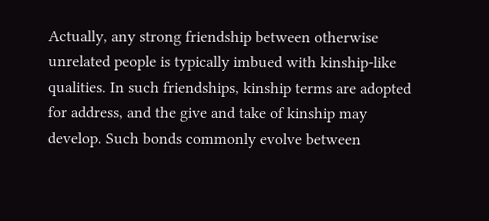Actually, any strong friendship between otherwise unrelated people is typically imbued with kinship-like qualities. In such friendships, kinship terms are adopted for address, and the give and take of kinship may develop. Such bonds commonly evolve between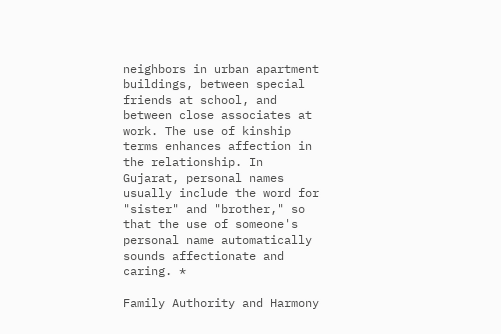neighbors in urban apartment buildings, between special friends at school, and between close associates at work. The use of kinship terms enhances affection in the relationship. In Gujarat, personal names usually include the word for "sister" and "brother," so that the use of someone's personal name automatically sounds affectionate and caring. *

Family Authority and Harmony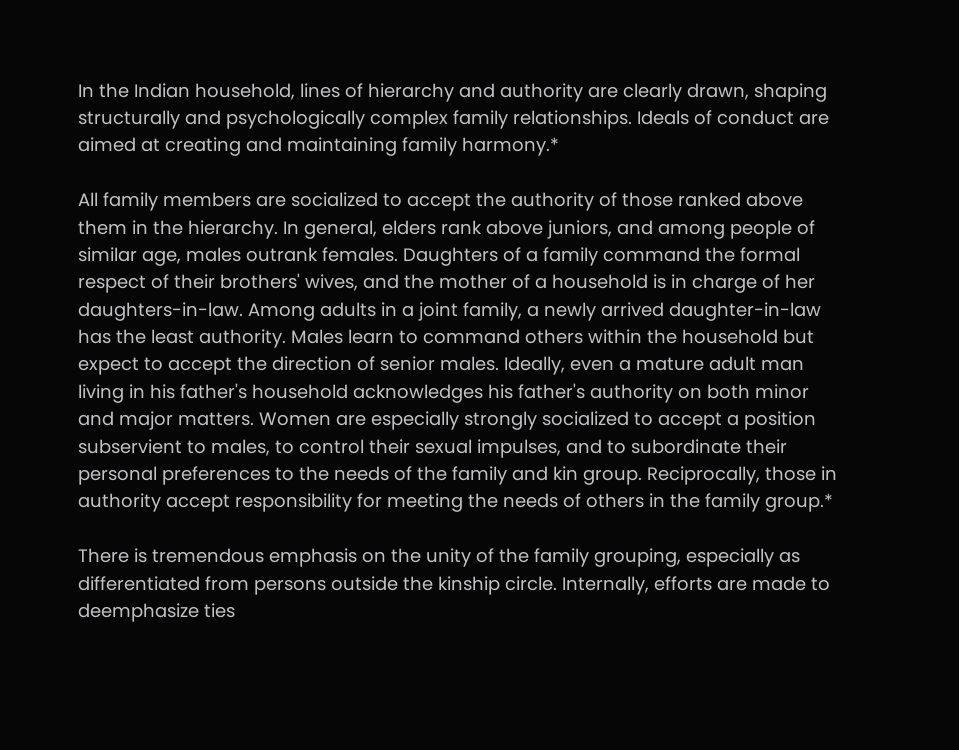In the Indian household, lines of hierarchy and authority are clearly drawn, shaping structurally and psychologically complex family relationships. Ideals of conduct are aimed at creating and maintaining family harmony.*

All family members are socialized to accept the authority of those ranked above them in the hierarchy. In general, elders rank above juniors, and among people of similar age, males outrank females. Daughters of a family command the formal respect of their brothers' wives, and the mother of a household is in charge of her daughters-in-law. Among adults in a joint family, a newly arrived daughter-in-law has the least authority. Males learn to command others within the household but expect to accept the direction of senior males. Ideally, even a mature adult man living in his father's household acknowledges his father's authority on both minor and major matters. Women are especially strongly socialized to accept a position subservient to males, to control their sexual impulses, and to subordinate their personal preferences to the needs of the family and kin group. Reciprocally, those in authority accept responsibility for meeting the needs of others in the family group.*

There is tremendous emphasis on the unity of the family grouping, especially as differentiated from persons outside the kinship circle. Internally, efforts are made to deemphasize ties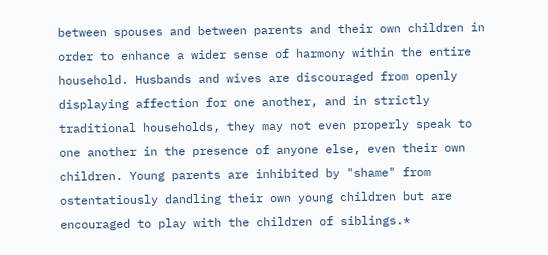between spouses and between parents and their own children in order to enhance a wider sense of harmony within the entire household. Husbands and wives are discouraged from openly displaying affection for one another, and in strictly traditional households, they may not even properly speak to one another in the presence of anyone else, even their own children. Young parents are inhibited by "shame" from ostentatiously dandling their own young children but are encouraged to play with the children of siblings.*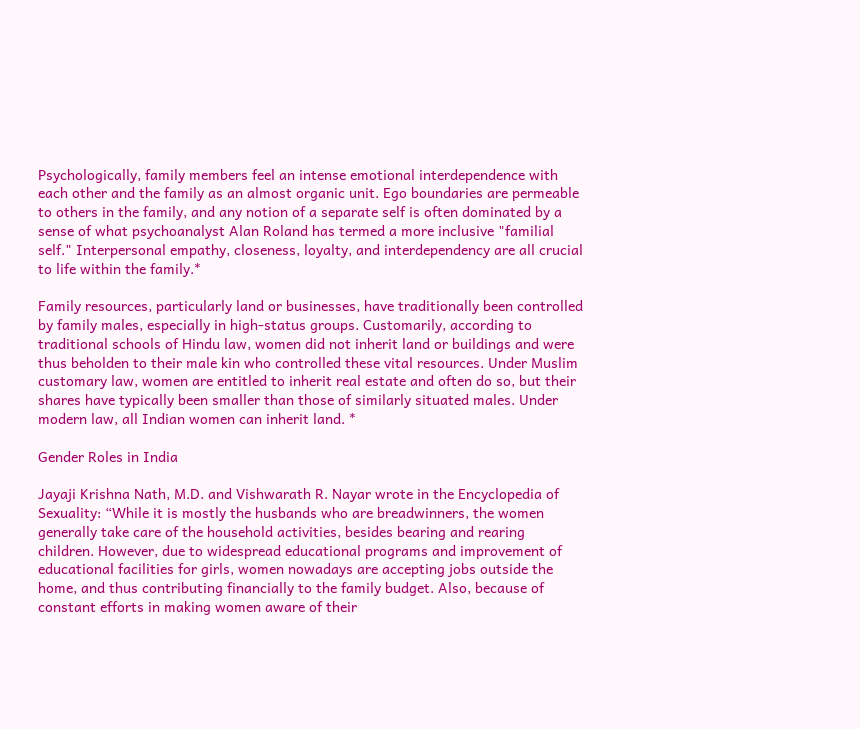Psychologically, family members feel an intense emotional interdependence with each other and the family as an almost organic unit. Ego boundaries are permeable to others in the family, and any notion of a separate self is often dominated by a sense of what psychoanalyst Alan Roland has termed a more inclusive "familial self." Interpersonal empathy, closeness, loyalty, and interdependency are all crucial to life within the family.*

Family resources, particularly land or businesses, have traditionally been controlled by family males, especially in high-status groups. Customarily, according to traditional schools of Hindu law, women did not inherit land or buildings and were thus beholden to their male kin who controlled these vital resources. Under Muslim customary law, women are entitled to inherit real estate and often do so, but their shares have typically been smaller than those of similarly situated males. Under modern law, all Indian women can inherit land. *

Gender Roles in India

Jayaji Krishna Nath, M.D. and Vishwarath R. Nayar wrote in the Encyclopedia of Sexuality: “While it is mostly the husbands who are breadwinners, the women generally take care of the household activities, besides bearing and rearing children. However, due to widespread educational programs and improvement of educational facilities for girls, women nowadays are accepting jobs outside the home, and thus contributing financially to the family budget. Also, because of constant efforts in making women aware of their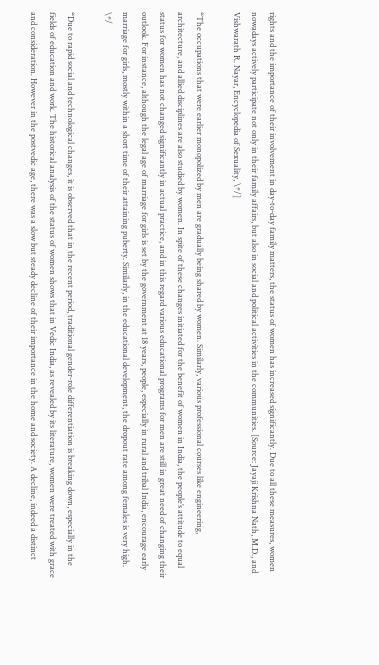rights and the importance of their involvement in day-to-day family matters, the status of women has increased significantly. Due to all these measures, women nowadays actively participate not only in their family affairs, but also in social and political activities in the communities. [Source: Jayaji Krishna Nath, M.D., and Vishwarath R. Nayar, Encyclopedia of Sexuality, \*/]

“The occupations that were earlier monopolized by men are gradually being shared by women. Similarly, various professional courses like engineering, architecture, and allied disciplines are also studied by women. In spite of these changes initiated for the benefit of women in India, the people’s attitude to equal status for women has not changed significantly in actual practice, and in this regard various educational programs for men are still in great need of changing their outlook. For instance, although the legal age of marriage for girls is set by the government at 18 years, people, especially in rural and tribal India, encourage early marriage for girls, mostly within a short time of their attaining puberty. Similarly, in the educational development, the dropout rate among females is very high. \*/

“Due to rapid social and technological changes, it is observed that in the recent period, traditional gender-role differentiation is breaking down, especially in the fields of education and work. The historical analysis of the status of women shows that in Vedic India, as revealed by its literature, women were treated with grace and consideration. However in the postvedic age, there was a slow but steady decline of their importance in the home and society. A decline, indeed a distinct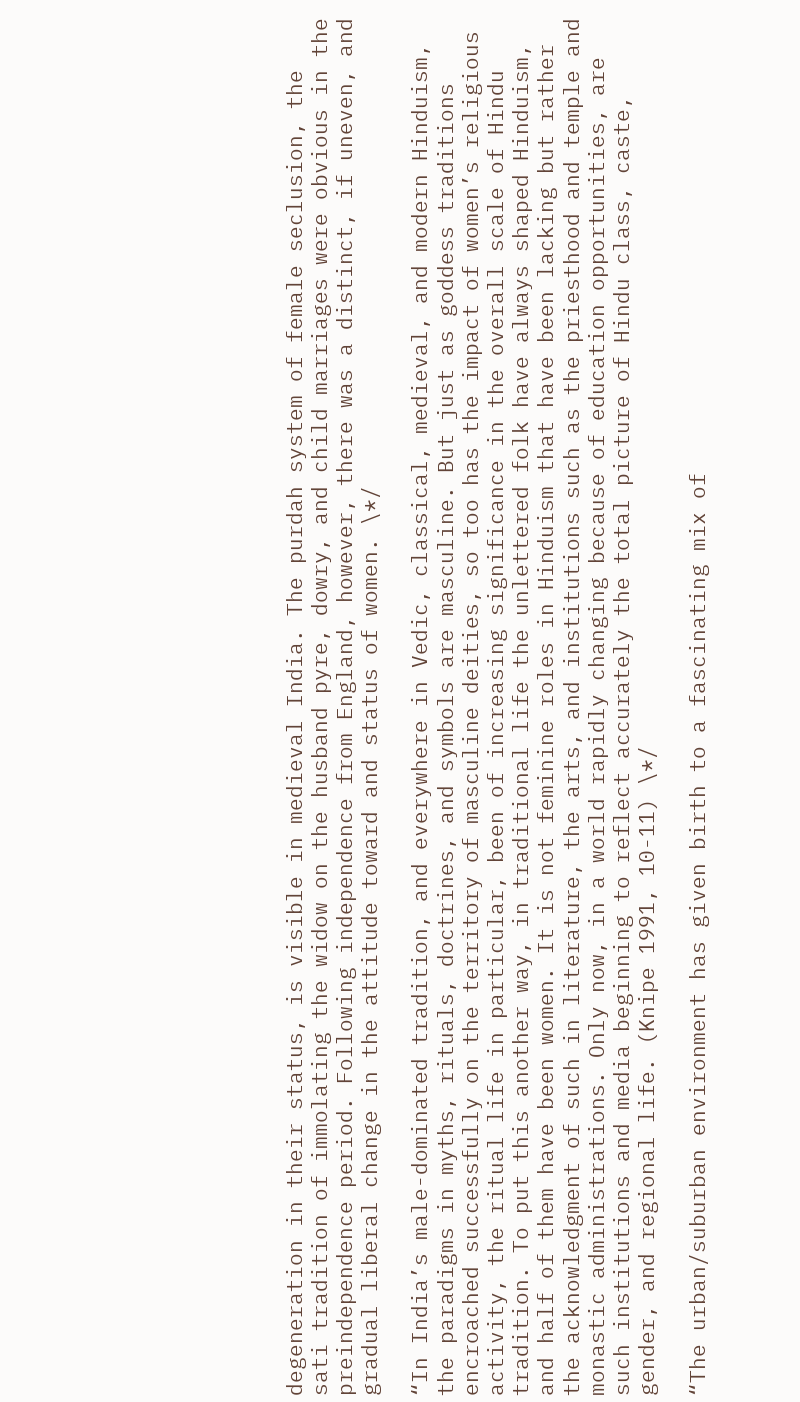degeneration in their status, is visible in medieval India. The purdah system of female seclusion, the sati tradition of immolating the widow on the husband pyre, dowry, and child marriages were obvious in the preindependence period. Following independence from England, however, there was a distinct, if uneven, and gradual liberal change in the attitude toward and status of women. \*/

“In India’s male-dominated tradition, and everywhere in Vedic, classical, medieval, and modern Hinduism, the paradigms in myths, rituals, doctrines, and symbols are masculine. But just as goddess traditions encroached successfully on the territory of masculine deities, so too has the impact of women’s religious activity, the ritual life in particular, been of increasing significance in the overall scale of Hindu tradition. To put this another way, in traditional life the unlettered folk have always shaped Hinduism, and half of them have been women. It is not feminine roles in Hinduism that have been lacking but rather the acknowledgment of such in literature, the arts, and institutions such as the priesthood and temple and monastic administrations. Only now, in a world rapidly changing because of education opportunities, are such institutions and media beginning to reflect accurately the total picture of Hindu class, caste, gender, and regional life. (Knipe 1991, 10-11) \*/

“The urban/suburban environment has given birth to a fascinating mix of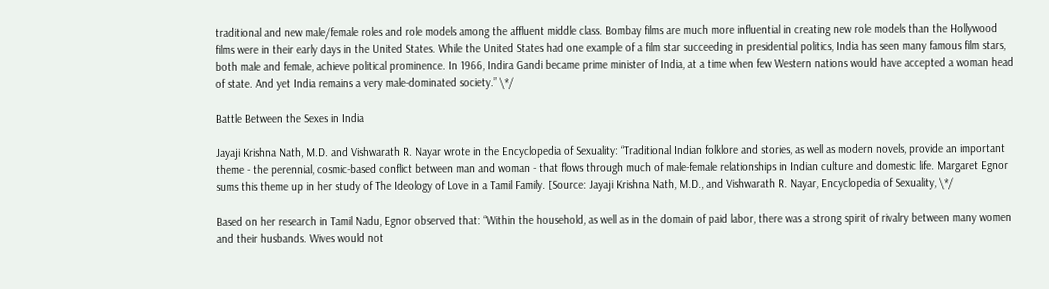traditional and new male/female roles and role models among the affluent middle class. Bombay films are much more influential in creating new role models than the Hollywood films were in their early days in the United States. While the United States had one example of a film star succeeding in presidential politics, India has seen many famous film stars, both male and female, achieve political prominence. In 1966, Indira Gandi became prime minister of India, at a time when few Western nations would have accepted a woman head of state. And yet India remains a very male-dominated society.” \*/

Battle Between the Sexes in India

Jayaji Krishna Nath, M.D. and Vishwarath R. Nayar wrote in the Encyclopedia of Sexuality: “Traditional Indian folklore and stories, as well as modern novels, provide an important theme - the perennial, cosmic-based conflict between man and woman - that flows through much of male-female relationships in Indian culture and domestic life. Margaret Egnor sums this theme up in her study of The Ideology of Love in a Tamil Family. [Source: Jayaji Krishna Nath, M.D., and Vishwarath R. Nayar, Encyclopedia of Sexuality, \*/

Based on her research in Tamil Nadu, Egnor observed that: “Within the household, as well as in the domain of paid labor, there was a strong spirit of rivalry between many women and their husbands. Wives would not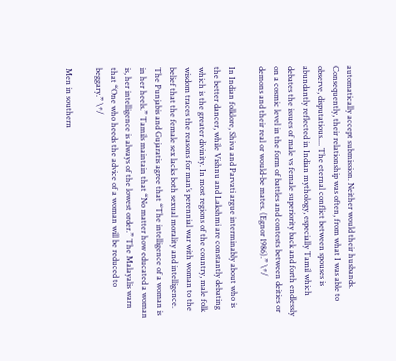automatically accept submission. Neither would their husbands. Consequently, their relationship was often, from what I was able to observe, disputatious.... The eternal conflict between spouses is abundantly reflected in Indian mythology, especially Tamil which debates the issues of male vs female superiority back and forth endlessly on a cosmic level in the form of battles and contests between deities or demons and their real or would-be mates. (Egnor 1986).” \*/

In Indian folklore, Shiva and Parvati argue interminably about who is the better dancer, while Vishnu and Lakshmi are constantly debating which is the greater divinity. In most regions of the country, male folk wisdom traces the reasons for man’s perennial war with woman to the belief that the female sex lacks both sexual morality and intelligence. The Punjabis and Gujaratis agree that “The intelligence of a woman is in her heels.” Tamils maintain that “No matter how educated a woman is, her intelligence is always of the lowest order.” The Malayalis warn that “One who heeds the advice of a woman will be reduced to beggary.” \*/

Men in southern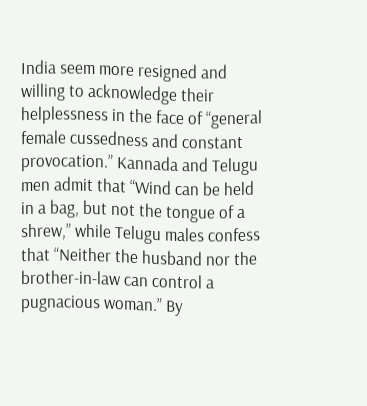India seem more resigned and willing to acknowledge their helplessness in the face of “general female cussedness and constant provocation.” Kannada and Telugu men admit that “Wind can be held in a bag, but not the tongue of a shrew,” while Telugu males confess that “Neither the husband nor the brother-in-law can control a pugnacious woman.” By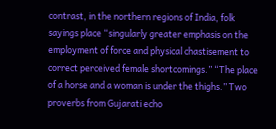contrast, in the northern regions of India, folk sayings place “singularly greater emphasis on the employment of force and physical chastisement to correct perceived female shortcomings.” “The place of a horse and a woman is under the thighs.” Two proverbs from Gujarati echo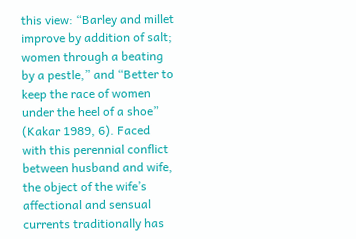this view: “Barley and millet improve by addition of salt; women through a beating by a pestle,” and “Better to keep the race of women under the heel of a shoe” (Kakar 1989, 6). Faced with this perennial conflict between husband and wife, the object of the wife’s affectional and sensual currents traditionally has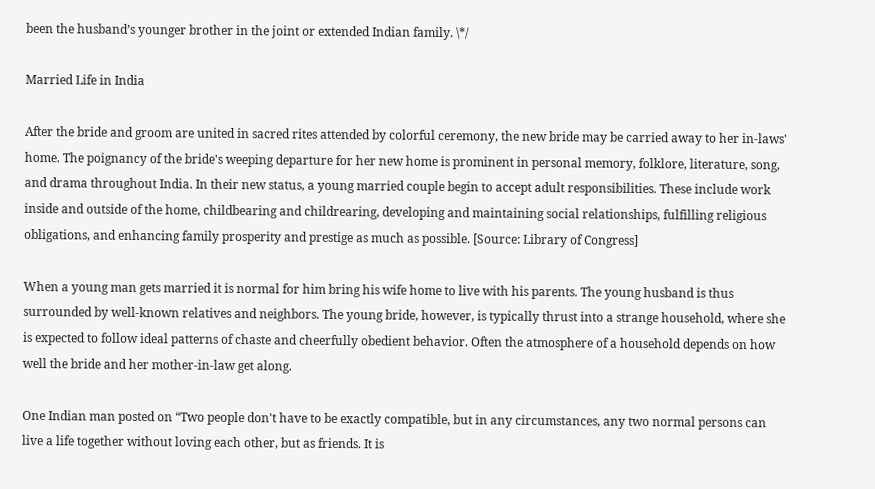been the husband’s younger brother in the joint or extended Indian family. \*/

Married Life in India

After the bride and groom are united in sacred rites attended by colorful ceremony, the new bride may be carried away to her in-laws' home. The poignancy of the bride's weeping departure for her new home is prominent in personal memory, folklore, literature, song, and drama throughout India. In their new status, a young married couple begin to accept adult responsibilities. These include work inside and outside of the home, childbearing and childrearing, developing and maintaining social relationships, fulfilling religious obligations, and enhancing family prosperity and prestige as much as possible. [Source: Library of Congress]

When a young man gets married it is normal for him bring his wife home to live with his parents. The young husband is thus surrounded by well-known relatives and neighbors. The young bride, however, is typically thrust into a strange household, where she is expected to follow ideal patterns of chaste and cheerfully obedient behavior. Often the atmosphere of a household depends on how well the bride and her mother-in-law get along.

One Indian man posted on “Two people don't have to be exactly compatible, but in any circumstances, any two normal persons can live a life together without loving each other, but as friends. It is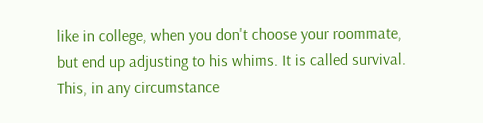like in college, when you don't choose your roommate, but end up adjusting to his whims. It is called survival. This, in any circumstance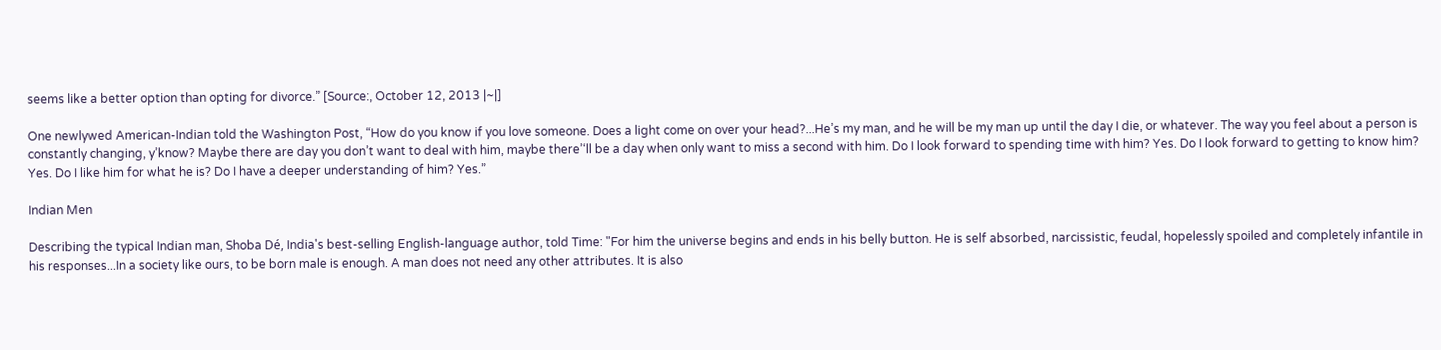seems like a better option than opting for divorce.” [Source:, October 12, 2013 |~|]

One newlywed American-Indian told the Washington Post, “How do you know if you love someone. Does a light come on over your head?...He’s my man, and he will be my man up until the day I die, or whatever. The way you feel about a person is constantly changing, y’know? Maybe there are day you don’t want to deal with him, maybe there’‘ll be a day when only want to miss a second with him. Do I look forward to spending time with him? Yes. Do I look forward to getting to know him? Yes. Do I like him for what he is? Do I have a deeper understanding of him? Yes.”

Indian Men

Describing the typical Indian man, Shoba Dé, India's best-selling English-language author, told Time: "For him the universe begins and ends in his belly button. He is self absorbed, narcissistic, feudal, hopelessly spoiled and completely infantile in his responses...In a society like ours, to be born male is enough. A man does not need any other attributes. It is also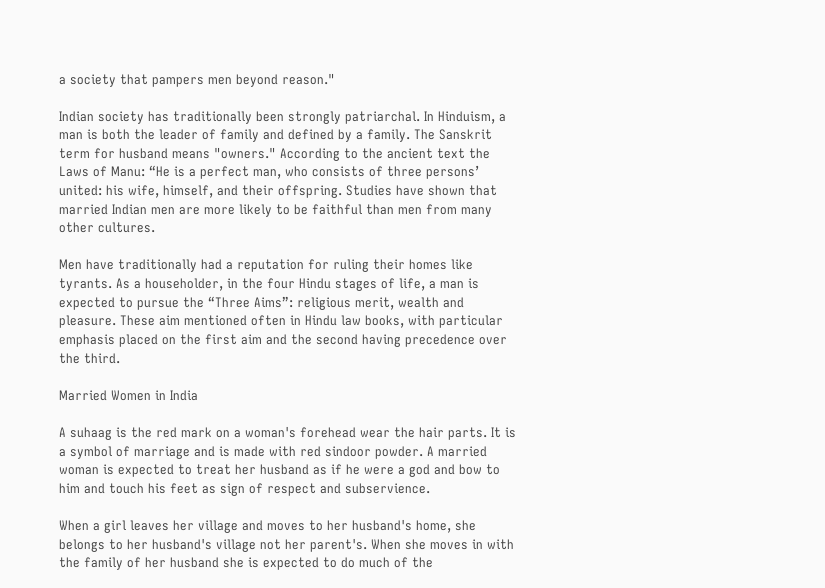a society that pampers men beyond reason."

Indian society has traditionally been strongly patriarchal. In Hinduism, a man is both the leader of family and defined by a family. The Sanskrit term for husband means "owners." According to the ancient text the Laws of Manu: “He is a perfect man, who consists of three persons’ united: his wife, himself, and their offspring. Studies have shown that married Indian men are more likely to be faithful than men from many other cultures.

Men have traditionally had a reputation for ruling their homes like tyrants. As a householder, in the four Hindu stages of life, a man is expected to pursue the “Three Aims”: religious merit, wealth and pleasure. These aim mentioned often in Hindu law books, with particular emphasis placed on the first aim and the second having precedence over the third.

Married Women in India

A suhaag is the red mark on a woman's forehead wear the hair parts. It is a symbol of marriage and is made with red sindoor powder. A married woman is expected to treat her husband as if he were a god and bow to him and touch his feet as sign of respect and subservience.

When a girl leaves her village and moves to her husband's home, she belongs to her husband's village not her parent's. When she moves in with the family of her husband she is expected to do much of the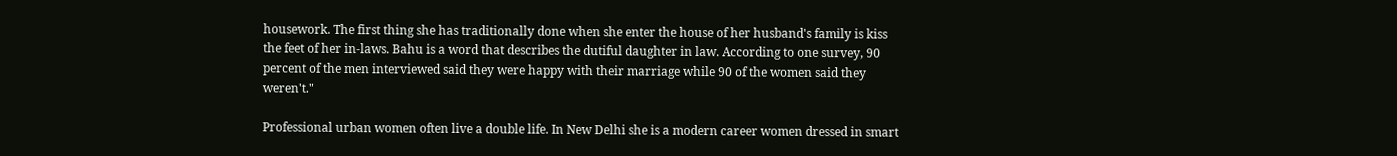housework. The first thing she has traditionally done when she enter the house of her husband's family is kiss the feet of her in-laws. Bahu is a word that describes the dutiful daughter in law. According to one survey, 90 percent of the men interviewed said they were happy with their marriage while 90 of the women said they weren't."

Professional urban women often live a double life. In New Delhi she is a modern career women dressed in smart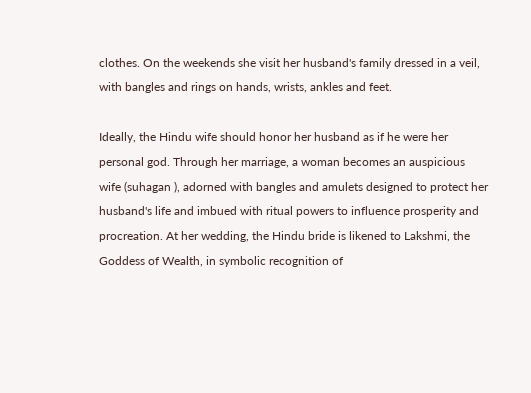clothes. On the weekends she visit her husband's family dressed in a veil, with bangles and rings on hands, wrists, ankles and feet.

Ideally, the Hindu wife should honor her husband as if he were her personal god. Through her marriage, a woman becomes an auspicious wife (suhagan ), adorned with bangles and amulets designed to protect her husband's life and imbued with ritual powers to influence prosperity and procreation. At her wedding, the Hindu bride is likened to Lakshmi, the Goddess of Wealth, in symbolic recognition of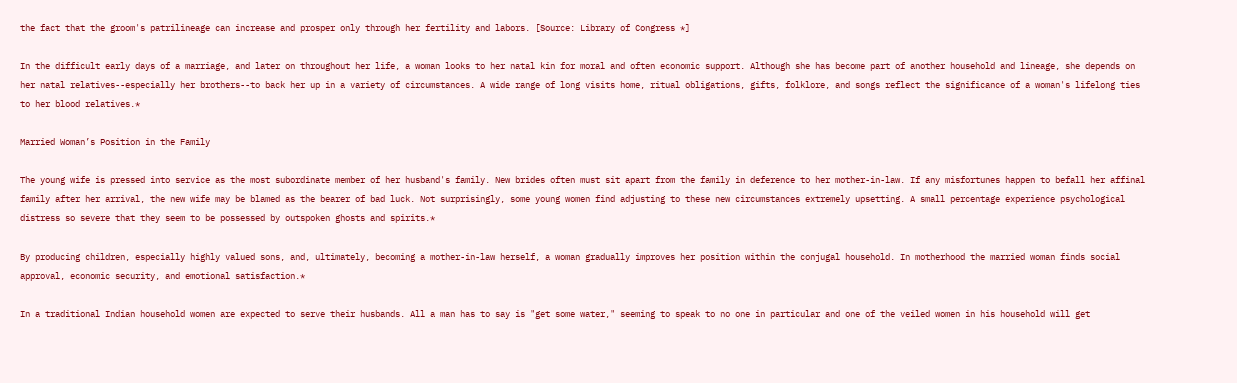the fact that the groom's patrilineage can increase and prosper only through her fertility and labors. [Source: Library of Congress *]

In the difficult early days of a marriage, and later on throughout her life, a woman looks to her natal kin for moral and often economic support. Although she has become part of another household and lineage, she depends on her natal relatives--especially her brothers--to back her up in a variety of circumstances. A wide range of long visits home, ritual obligations, gifts, folklore, and songs reflect the significance of a woman's lifelong ties to her blood relatives.*

Married Woman’s Position in the Family

The young wife is pressed into service as the most subordinate member of her husband's family. New brides often must sit apart from the family in deference to her mother-in-law. If any misfortunes happen to befall her affinal family after her arrival, the new wife may be blamed as the bearer of bad luck. Not surprisingly, some young women find adjusting to these new circumstances extremely upsetting. A small percentage experience psychological distress so severe that they seem to be possessed by outspoken ghosts and spirits.*

By producing children, especially highly valued sons, and, ultimately, becoming a mother-in-law herself, a woman gradually improves her position within the conjugal household. In motherhood the married woman finds social approval, economic security, and emotional satisfaction.*

In a traditional Indian household women are expected to serve their husbands. All a man has to say is "get some water," seeming to speak to no one in particular and one of the veiled women in his household will get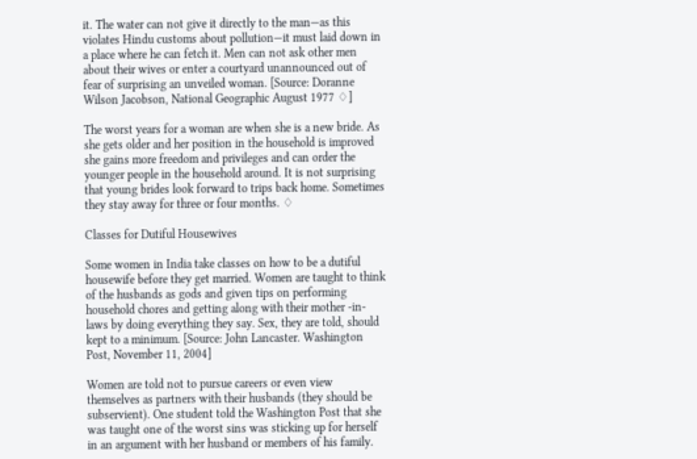it. The water can not give it directly to the man—as this violates Hindu customs about pollution—it must laid down in a place where he can fetch it. Men can not ask other men about their wives or enter a courtyard unannounced out of fear of surprising an unveiled woman. [Source: Doranne Wilson Jacobson, National Geographic August 1977 ♢]

The worst years for a woman are when she is a new bride. As she gets older and her position in the household is improved she gains more freedom and privileges and can order the younger people in the household around. It is not surprising that young brides look forward to trips back home. Sometimes they stay away for three or four months. ♢

Classes for Dutiful Housewives

Some women in India take classes on how to be a dutiful housewife before they get married. Women are taught to think of the husbands as gods and given tips on performing household chores and getting along with their mother -in-laws by doing everything they say. Sex, they are told, should kept to a minimum. [Source: John Lancaster. Washington Post, November 11, 2004]

Women are told not to pursue careers or even view themselves as partners with their husbands (they should be subservient). One student told the Washington Post that she was taught one of the worst sins was sticking up for herself in an argument with her husband or members of his family.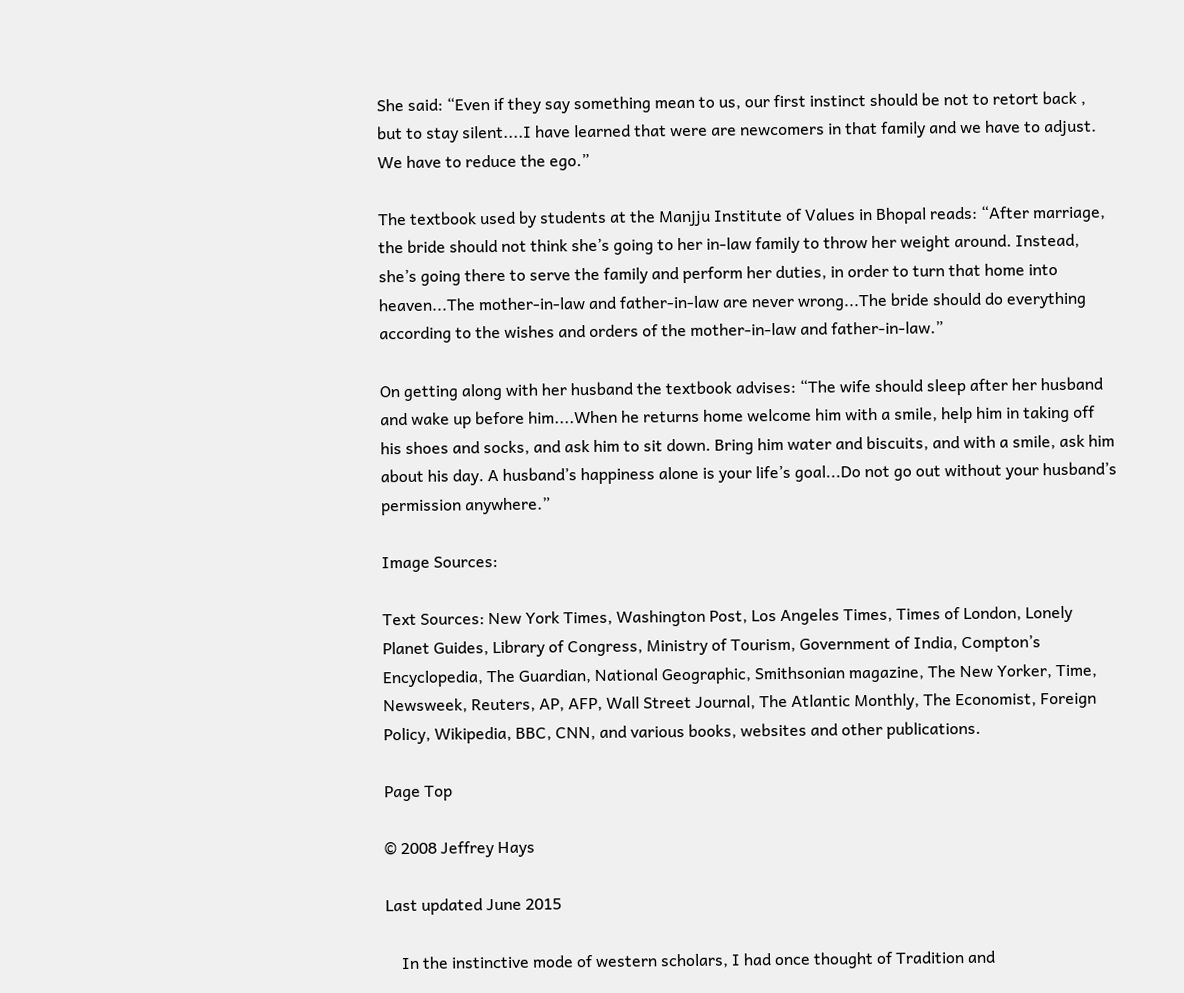She said: “Even if they say something mean to us, our first instinct should be not to retort back , but to stay silent....I have learned that were are newcomers in that family and we have to adjust. We have to reduce the ego.”

The textbook used by students at the Manjju Institute of Values in Bhopal reads: “After marriage, the bride should not think she’s going to her in-law family to throw her weight around. Instead, she’s going there to serve the family and perform her duties, in order to turn that home into heaven...The mother-in-law and father-in-law are never wrong...The bride should do everything according to the wishes and orders of the mother-in-law and father-in-law.”

On getting along with her husband the textbook advises: “The wife should sleep after her husband and wake up before him....When he returns home welcome him with a smile, help him in taking off his shoes and socks, and ask him to sit down. Bring him water and biscuits, and with a smile, ask him about his day. A husband’s happiness alone is your life’s goal...Do not go out without your husband’s permission anywhere.”

Image Sources:

Text Sources: New York Times, Washington Post, Los Angeles Times, Times of London, Lonely Planet Guides, Library of Congress, Ministry of Tourism, Government of India, Compton’s Encyclopedia, The Guardian, National Geographic, Smithsonian magazine, The New Yorker, Time, Newsweek, Reuters, AP, AFP, Wall Street Journal, The Atlantic Monthly, The Economist, Foreign Policy, Wikipedia, BBC, CNN, and various books, websites and other publications.

Page Top

© 2008 Jeffrey Hays

Last updated June 2015

    In the instinctive mode of western scholars, I had once thought of Tradition and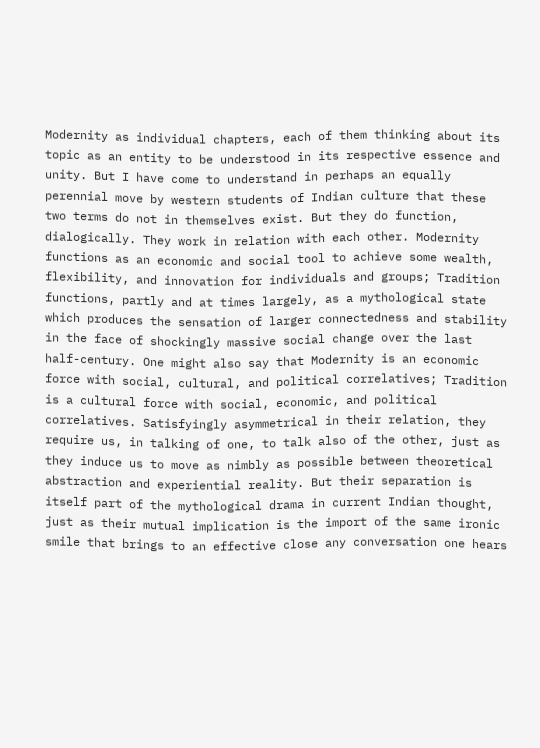Modernity as individual chapters, each of them thinking about its topic as an entity to be understood in its respective essence and unity. But I have come to understand in perhaps an equally perennial move by western students of Indian culture that these two terms do not in themselves exist. But they do function, dialogically. They work in relation with each other. Modernity functions as an economic and social tool to achieve some wealth, flexibility, and innovation for individuals and groups; Tradition functions, partly and at times largely, as a mythological state which produces the sensation of larger connectedness and stability in the face of shockingly massive social change over the last half-century. One might also say that Modernity is an economic force with social, cultural, and political correlatives; Tradition is a cultural force with social, economic, and political correlatives. Satisfyingly asymmetrical in their relation, they require us, in talking of one, to talk also of the other, just as they induce us to move as nimbly as possible between theoretical abstraction and experiential reality. But their separation is itself part of the mythological drama in current Indian thought, just as their mutual implication is the import of the same ironic smile that brings to an effective close any conversation one hears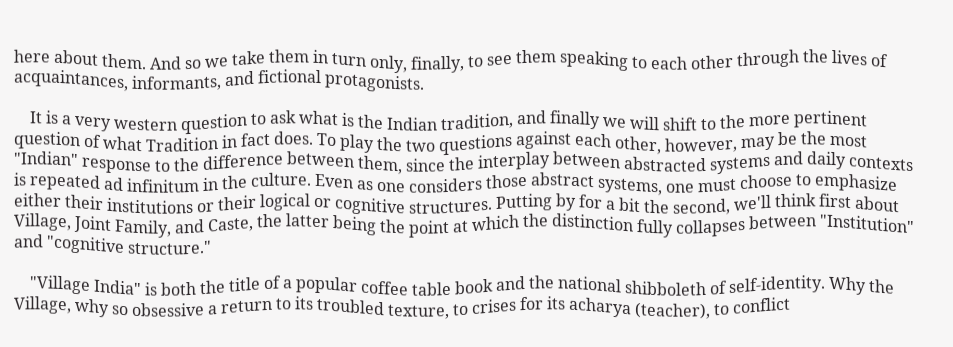here about them. And so we take them in turn only, finally, to see them speaking to each other through the lives of acquaintances, informants, and fictional protagonists.

    It is a very western question to ask what is the Indian tradition, and finally we will shift to the more pertinent question of what Tradition in fact does. To play the two questions against each other, however, may be the most "Indian" response to the difference between them, since the interplay between abstracted systems and daily contexts is repeated ad infinitum in the culture. Even as one considers those abstract systems, one must choose to emphasize either their institutions or their logical or cognitive structures. Putting by for a bit the second, we'll think first about Village, Joint Family, and Caste, the latter being the point at which the distinction fully collapses between "Institution" and "cognitive structure."

    "Village India" is both the title of a popular coffee table book and the national shibboleth of self-identity. Why the Village, why so obsessive a return to its troubled texture, to crises for its acharya (teacher), to conflict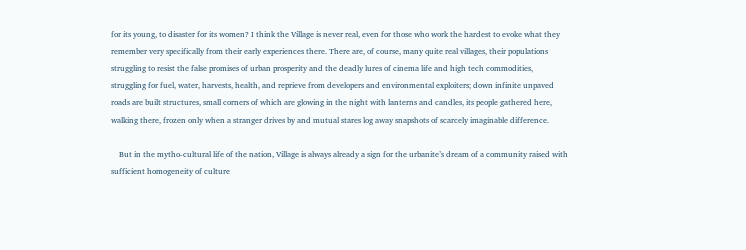for its young, to disaster for its women? I think the Village is never real, even for those who work the hardest to evoke what they remember very specifically from their early experiences there. There are, of course, many quite real villages, their populations struggling to resist the false promises of urban prosperity and the deadly lures of cinema life and high tech commodities, struggling for fuel, water, harvests, health, and reprieve from developers and environmental exploiters; down infinite unpaved roads are built structures, small corners of which are glowing in the night with lanterns and candles, its people gathered here, walking there, frozen only when a stranger drives by and mutual stares log away snapshots of scarcely imaginable difference.

    But in the mytho-cultural life of the nation, Village is always already a sign for the urbanite’s dream of a community raised with sufficient homogeneity of culture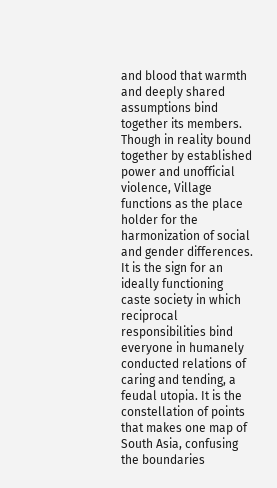and blood that warmth and deeply shared assumptions bind together its members. Though in reality bound together by established power and unofficial violence, Village functions as the place holder for the harmonization of social and gender differences. It is the sign for an ideally functioning caste society in which reciprocal responsibilities bind everyone in humanely conducted relations of caring and tending, a feudal utopia. It is the constellation of points that makes one map of South Asia, confusing the boundaries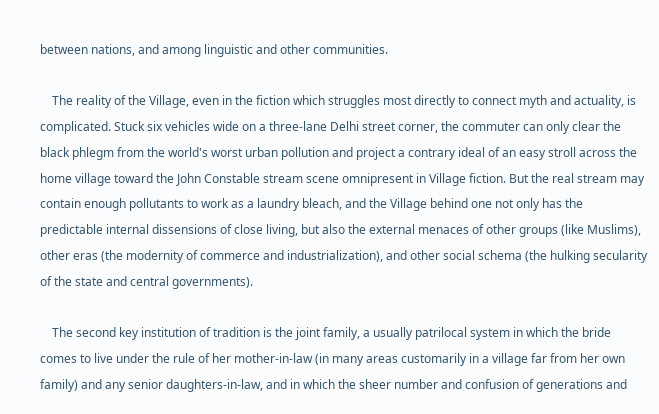between nations, and among linguistic and other communities.

    The reality of the Village, even in the fiction which struggles most directly to connect myth and actuality, is complicated. Stuck six vehicles wide on a three-lane Delhi street corner, the commuter can only clear the black phlegm from the world's worst urban pollution and project a contrary ideal of an easy stroll across the home village toward the John Constable stream scene omnipresent in Village fiction. But the real stream may contain enough pollutants to work as a laundry bleach, and the Village behind one not only has the predictable internal dissensions of close living, but also the external menaces of other groups (like Muslims), other eras (the modernity of commerce and industrialization), and other social schema (the hulking secularity of the state and central governments).

    The second key institution of tradition is the joint family, a usually patrilocal system in which the bride comes to live under the rule of her mother-in-law (in many areas customarily in a village far from her own family) and any senior daughters-in-law, and in which the sheer number and confusion of generations and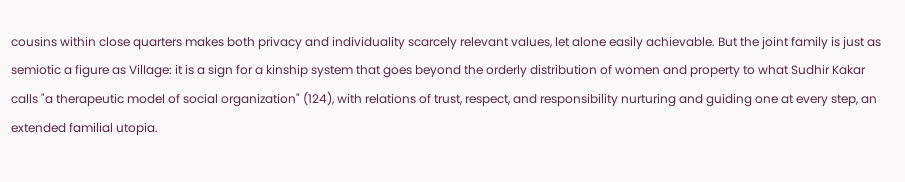cousins within close quarters makes both privacy and individuality scarcely relevant values, let alone easily achievable. But the joint family is just as semiotic a figure as Village: it is a sign for a kinship system that goes beyond the orderly distribution of women and property to what Sudhir Kakar calls "a therapeutic model of social organization" (124), with relations of trust, respect, and responsibility nurturing and guiding one at every step, an extended familial utopia.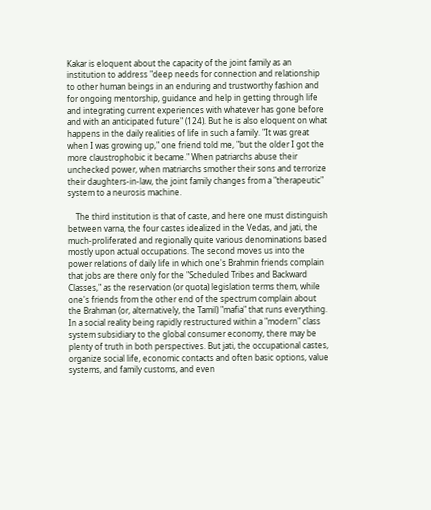Kakar is eloquent about the capacity of the joint family as an institution to address "deep needs for connection and relationship to other human beings in an enduring and trustworthy fashion and for ongoing mentorship, guidance and help in getting through life and integrating current experiences with whatever has gone before and with an anticipated future" (124). But he is also eloquent on what happens in the daily realities of life in such a family. "It was great when I was growing up," one friend told me, "but the older I got the more claustrophobic it became." When patriarchs abuse their unchecked power, when matriarchs smother their sons and terrorize their daughters-in-law, the joint family changes from a "therapeutic" system to a neurosis machine.

    The third institution is that of caste, and here one must distinguish between varna, the four castes idealized in the Vedas, and jati, the much-proliferated and regionally quite various denominations based mostly upon actual occupations. The second moves us into the power relations of daily life in which one's Brahmin friends complain that jobs are there only for the "Scheduled Tribes and Backward Classes," as the reservation (or quota) legislation terms them, while one's friends from the other end of the spectrum complain about the Brahman (or, alternatively, the Tamil) "mafia" that runs everything. In a social reality being rapidly restructured within a "modern" class system subsidiary to the global consumer economy, there may be plenty of truth in both perspectives. But jati, the occupational castes, organize social life, economic contacts and often basic options, value systems, and family customs, and even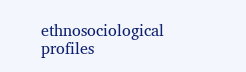ethnosociological profiles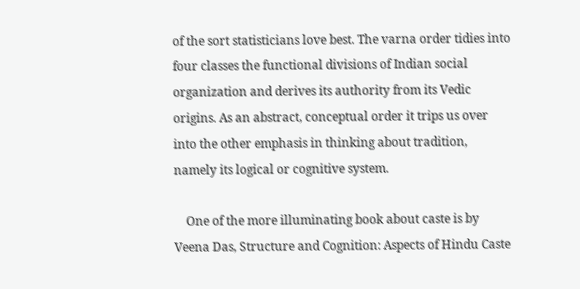of the sort statisticians love best. The varna order tidies into four classes the functional divisions of Indian social organization and derives its authority from its Vedic origins. As an abstract, conceptual order it trips us over into the other emphasis in thinking about tradition, namely its logical or cognitive system.

    One of the more illuminating book about caste is by Veena Das, Structure and Cognition: Aspects of Hindu Caste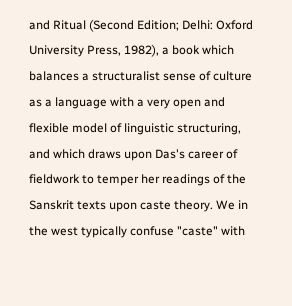and Ritual (Second Edition; Delhi: Oxford University Press, 1982), a book which balances a structuralist sense of culture as a language with a very open and flexible model of linguistic structuring, and which draws upon Das's career of fieldwork to temper her readings of the Sanskrit texts upon caste theory. We in the west typically confuse "caste" with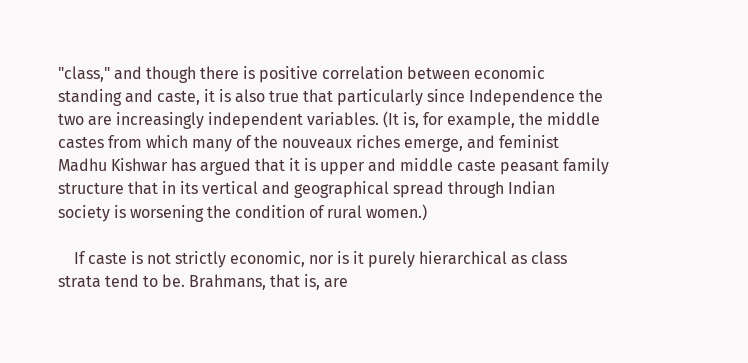"class," and though there is positive correlation between economic standing and caste, it is also true that particularly since Independence the two are increasingly independent variables. (It is, for example, the middle castes from which many of the nouveaux riches emerge, and feminist Madhu Kishwar has argued that it is upper and middle caste peasant family structure that in its vertical and geographical spread through Indian society is worsening the condition of rural women.)

    If caste is not strictly economic, nor is it purely hierarchical as class strata tend to be. Brahmans, that is, are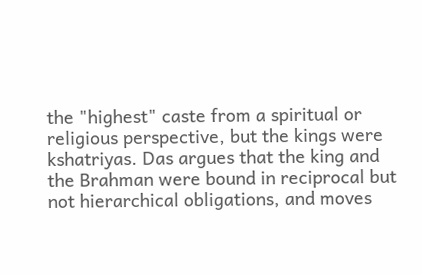the "highest" caste from a spiritual or religious perspective, but the kings were kshatriyas. Das argues that the king and the Brahman were bound in reciprocal but not hierarchical obligations, and moves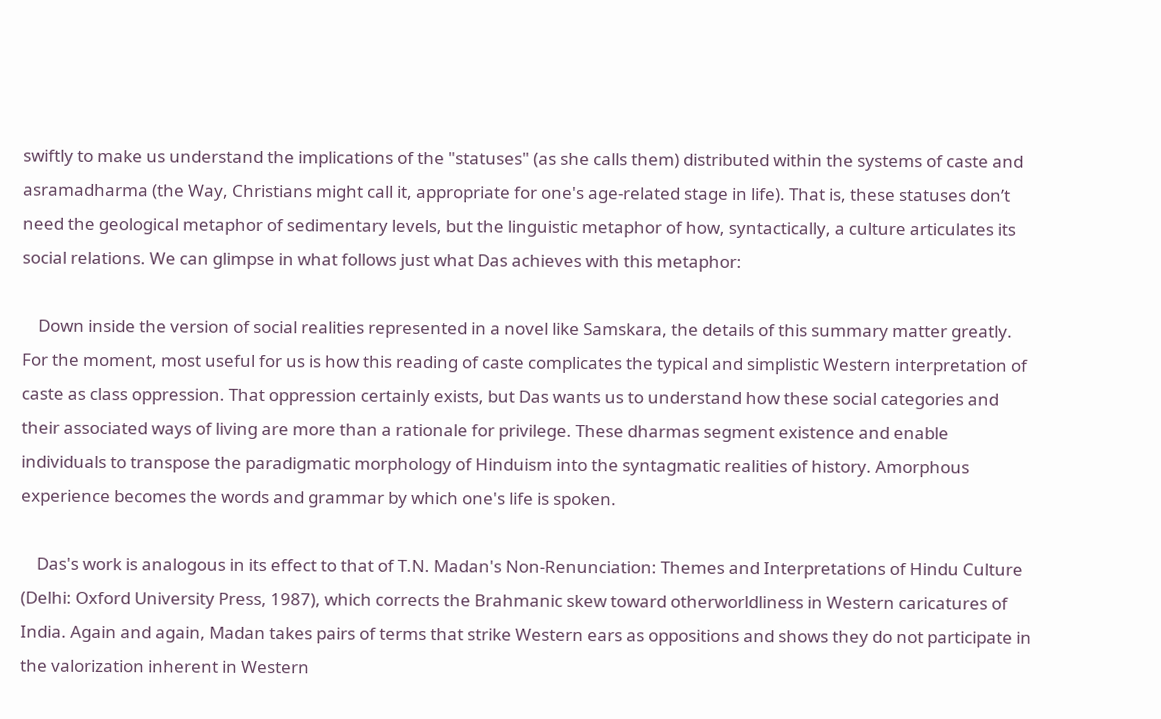swiftly to make us understand the implications of the "statuses" (as she calls them) distributed within the systems of caste and asramadharma (the Way, Christians might call it, appropriate for one's age-related stage in life). That is, these statuses don’t need the geological metaphor of sedimentary levels, but the linguistic metaphor of how, syntactically, a culture articulates its social relations. We can glimpse in what follows just what Das achieves with this metaphor:

    Down inside the version of social realities represented in a novel like Samskara, the details of this summary matter greatly. For the moment, most useful for us is how this reading of caste complicates the typical and simplistic Western interpretation of caste as class oppression. That oppression certainly exists, but Das wants us to understand how these social categories and their associated ways of living are more than a rationale for privilege. These dharmas segment existence and enable individuals to transpose the paradigmatic morphology of Hinduism into the syntagmatic realities of history. Amorphous experience becomes the words and grammar by which one's life is spoken.

    Das's work is analogous in its effect to that of T.N. Madan's Non-Renunciation: Themes and Interpretations of Hindu Culture (Delhi: Oxford University Press, 1987), which corrects the Brahmanic skew toward otherworldliness in Western caricatures of India. Again and again, Madan takes pairs of terms that strike Western ears as oppositions and shows they do not participate in the valorization inherent in Western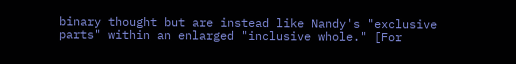binary thought but are instead like Nandy's "exclusive parts" within an enlarged "inclusive whole." [For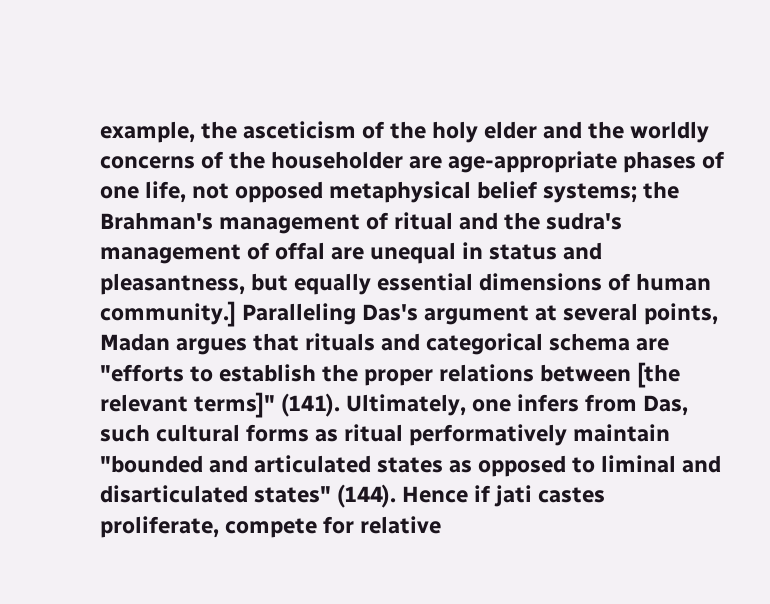example, the asceticism of the holy elder and the worldly concerns of the householder are age-appropriate phases of one life, not opposed metaphysical belief systems; the Brahman's management of ritual and the sudra's management of offal are unequal in status and pleasantness, but equally essential dimensions of human community.] Paralleling Das's argument at several points, Madan argues that rituals and categorical schema are "efforts to establish the proper relations between [the relevant terms]" (141). Ultimately, one infers from Das, such cultural forms as ritual performatively maintain "bounded and articulated states as opposed to liminal and disarticulated states" (144). Hence if jati castes proliferate, compete for relative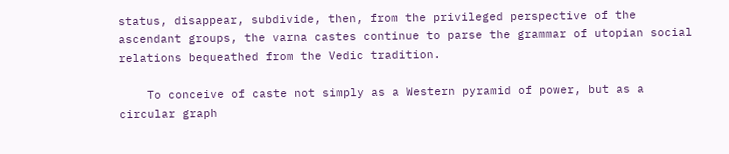status, disappear, subdivide, then, from the privileged perspective of the ascendant groups, the varna castes continue to parse the grammar of utopian social relations bequeathed from the Vedic tradition.

    To conceive of caste not simply as a Western pyramid of power, but as a circular graph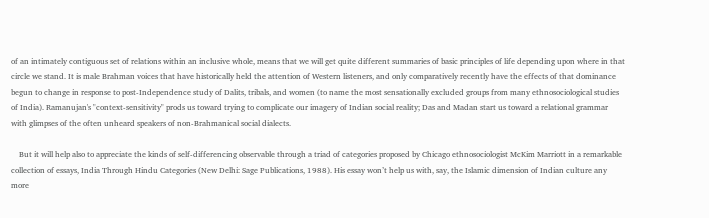of an intimately contiguous set of relations within an inclusive whole, means that we will get quite different summaries of basic principles of life depending upon where in that circle we stand. It is male Brahman voices that have historically held the attention of Western listeners, and only comparatively recently have the effects of that dominance begun to change in response to post-Independence study of Dalits, tribals, and women (to name the most sensationally excluded groups from many ethnosociological studies of India). Ramanujan's "context-sensitivity" prods us toward trying to complicate our imagery of Indian social reality; Das and Madan start us toward a relational grammar with glimpses of the often unheard speakers of non-Brahmanical social dialects.

    But it will help also to appreciate the kinds of self-differencing observable through a triad of categories proposed by Chicago ethnosociologist McKim Marriott in a remarkable collection of essays, India Through Hindu Categories (New Delhi: Sage Publications, 1988). His essay won’t help us with, say, the Islamic dimension of Indian culture any more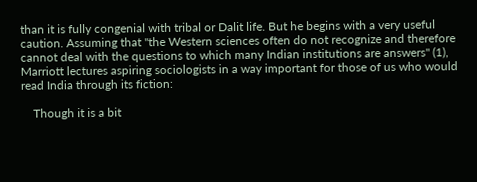than it is fully congenial with tribal or Dalit life. But he begins with a very useful caution. Assuming that "the Western sciences often do not recognize and therefore cannot deal with the questions to which many Indian institutions are answers" (1), Marriott lectures aspiring sociologists in a way important for those of us who would read India through its fiction:

    Though it is a bit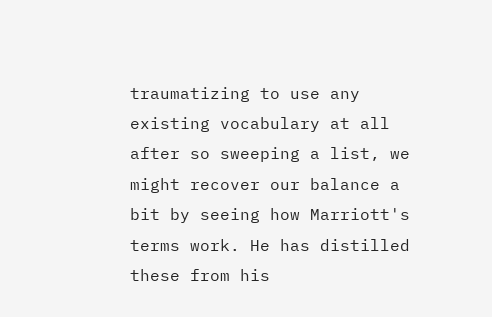traumatizing to use any existing vocabulary at all after so sweeping a list, we might recover our balance a bit by seeing how Marriott's terms work. He has distilled these from his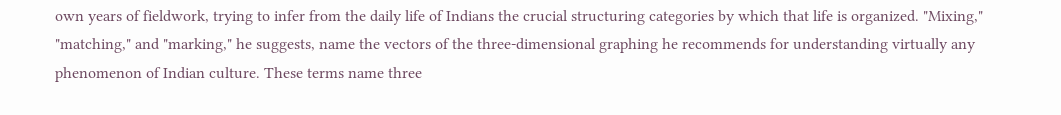own years of fieldwork, trying to infer from the daily life of Indians the crucial structuring categories by which that life is organized. "Mixing," "matching," and "marking," he suggests, name the vectors of the three-dimensional graphing he recommends for understanding virtually any phenomenon of Indian culture. These terms name three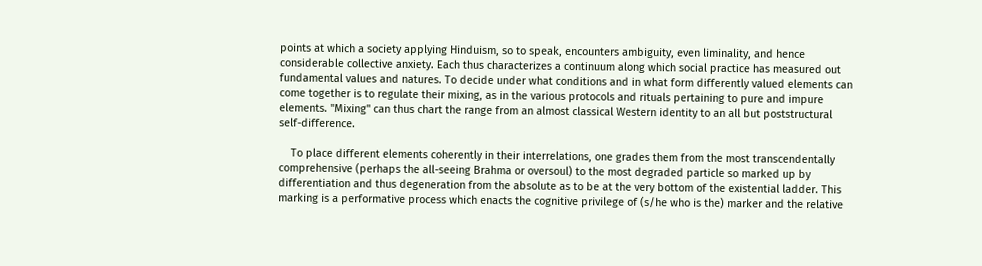points at which a society applying Hinduism, so to speak, encounters ambiguity, even liminality, and hence considerable collective anxiety. Each thus characterizes a continuum along which social practice has measured out fundamental values and natures. To decide under what conditions and in what form differently valued elements can come together is to regulate their mixing, as in the various protocols and rituals pertaining to pure and impure elements. "Mixing" can thus chart the range from an almost classical Western identity to an all but poststructural self-difference.

    To place different elements coherently in their interrelations, one grades them from the most transcendentally comprehensive (perhaps the all-seeing Brahma or oversoul) to the most degraded particle so marked up by differentiation and thus degeneration from the absolute as to be at the very bottom of the existential ladder. This marking is a performative process which enacts the cognitive privilege of (s/he who is the) marker and the relative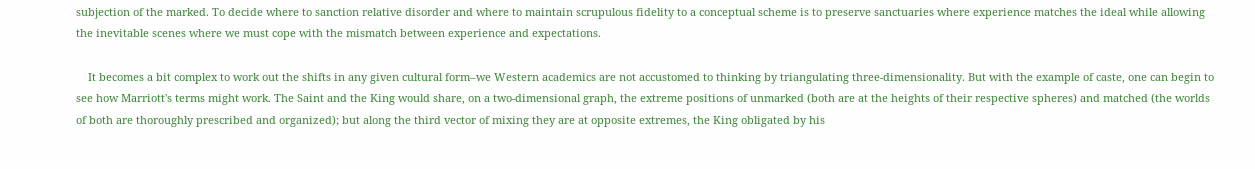subjection of the marked. To decide where to sanction relative disorder and where to maintain scrupulous fidelity to a conceptual scheme is to preserve sanctuaries where experience matches the ideal while allowing the inevitable scenes where we must cope with the mismatch between experience and expectations.

    It becomes a bit complex to work out the shifts in any given cultural form–we Western academics are not accustomed to thinking by triangulating three-dimensionality. But with the example of caste, one can begin to see how Marriott's terms might work. The Saint and the King would share, on a two-dimensional graph, the extreme positions of unmarked (both are at the heights of their respective spheres) and matched (the worlds of both are thoroughly prescribed and organized); but along the third vector of mixing they are at opposite extremes, the King obligated by his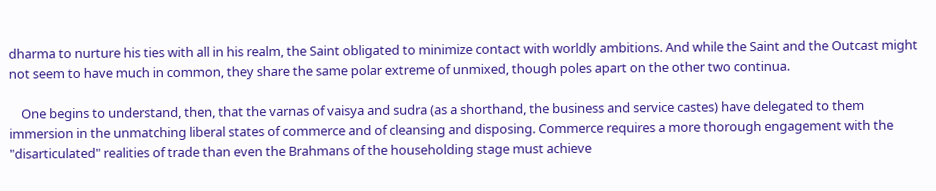dharma to nurture his ties with all in his realm, the Saint obligated to minimize contact with worldly ambitions. And while the Saint and the Outcast might not seem to have much in common, they share the same polar extreme of unmixed, though poles apart on the other two continua.

    One begins to understand, then, that the varnas of vaisya and sudra (as a shorthand, the business and service castes) have delegated to them immersion in the unmatching liberal states of commerce and of cleansing and disposing. Commerce requires a more thorough engagement with the "disarticulated" realities of trade than even the Brahmans of the householding stage must achieve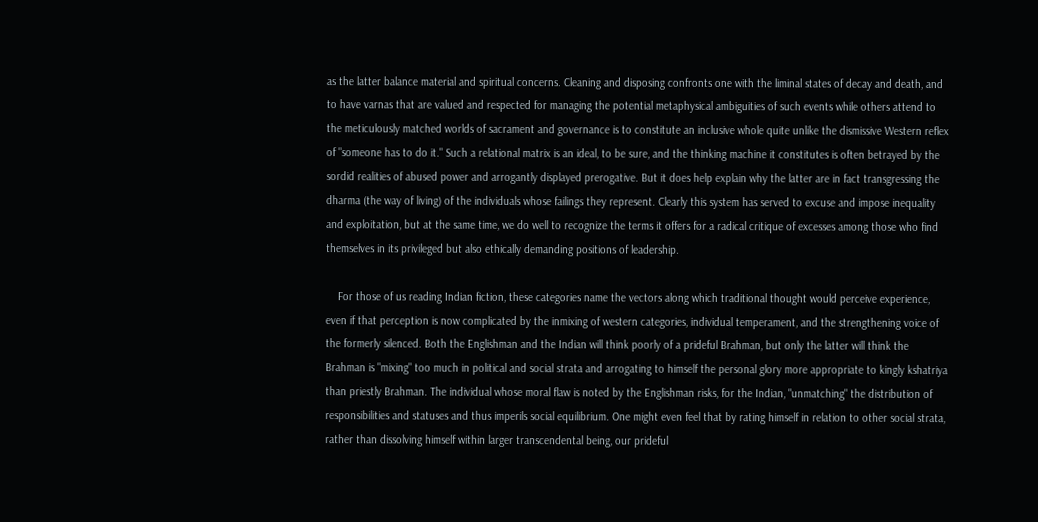as the latter balance material and spiritual concerns. Cleaning and disposing confronts one with the liminal states of decay and death, and to have varnas that are valued and respected for managing the potential metaphysical ambiguities of such events while others attend to the meticulously matched worlds of sacrament and governance is to constitute an inclusive whole quite unlike the dismissive Western reflex of "someone has to do it." Such a relational matrix is an ideal, to be sure, and the thinking machine it constitutes is often betrayed by the sordid realities of abused power and arrogantly displayed prerogative. But it does help explain why the latter are in fact transgressing the dharma (the way of living) of the individuals whose failings they represent. Clearly this system has served to excuse and impose inequality and exploitation, but at the same time, we do well to recognize the terms it offers for a radical critique of excesses among those who find themselves in its privileged but also ethically demanding positions of leadership.

    For those of us reading Indian fiction, these categories name the vectors along which traditional thought would perceive experience, even if that perception is now complicated by the inmixing of western categories, individual temperament, and the strengthening voice of the formerly silenced. Both the Englishman and the Indian will think poorly of a prideful Brahman, but only the latter will think the Brahman is "mixing" too much in political and social strata and arrogating to himself the personal glory more appropriate to kingly kshatriya than priestly Brahman. The individual whose moral flaw is noted by the Englishman risks, for the Indian, "unmatching" the distribution of responsibilities and statuses and thus imperils social equilibrium. One might even feel that by rating himself in relation to other social strata, rather than dissolving himself within larger transcendental being, our prideful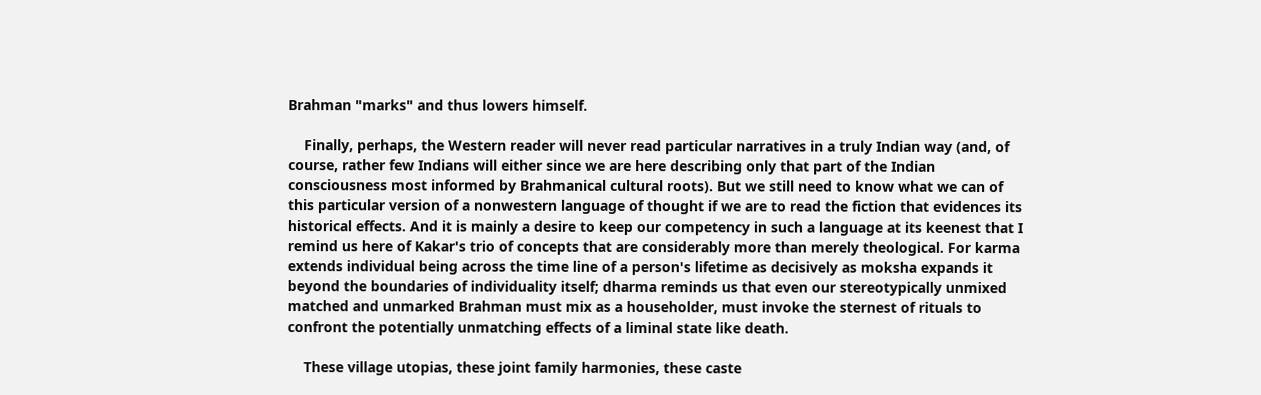Brahman "marks" and thus lowers himself.

    Finally, perhaps, the Western reader will never read particular narratives in a truly Indian way (and, of course, rather few Indians will either since we are here describing only that part of the Indian consciousness most informed by Brahmanical cultural roots). But we still need to know what we can of this particular version of a nonwestern language of thought if we are to read the fiction that evidences its historical effects. And it is mainly a desire to keep our competency in such a language at its keenest that I remind us here of Kakar's trio of concepts that are considerably more than merely theological. For karma extends individual being across the time line of a person's lifetime as decisively as moksha expands it beyond the boundaries of individuality itself; dharma reminds us that even our stereotypically unmixed matched and unmarked Brahman must mix as a householder, must invoke the sternest of rituals to confront the potentially unmatching effects of a liminal state like death.

    These village utopias, these joint family harmonies, these caste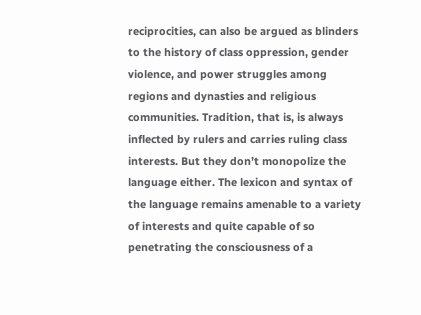reciprocities, can also be argued as blinders to the history of class oppression, gender violence, and power struggles among regions and dynasties and religious communities. Tradition, that is, is always inflected by rulers and carries ruling class interests. But they don’t monopolize the language either. The lexicon and syntax of the language remains amenable to a variety of interests and quite capable of so penetrating the consciousness of a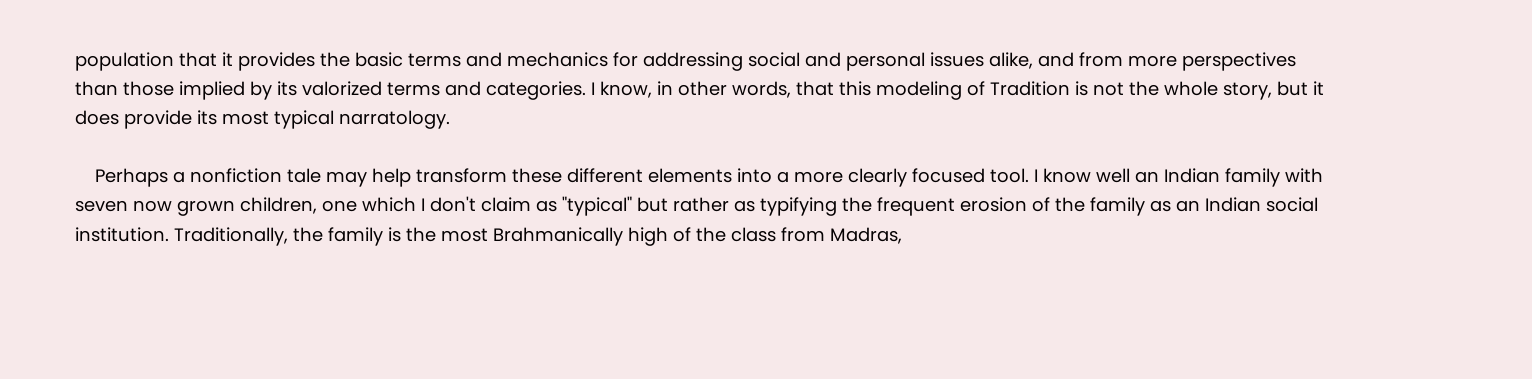population that it provides the basic terms and mechanics for addressing social and personal issues alike, and from more perspectives than those implied by its valorized terms and categories. I know, in other words, that this modeling of Tradition is not the whole story, but it does provide its most typical narratology.

    Perhaps a nonfiction tale may help transform these different elements into a more clearly focused tool. I know well an Indian family with seven now grown children, one which I don't claim as "typical" but rather as typifying the frequent erosion of the family as an Indian social institution. Traditionally, the family is the most Brahmanically high of the class from Madras,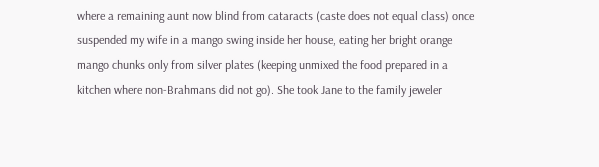where a remaining aunt now blind from cataracts (caste does not equal class) once suspended my wife in a mango swing inside her house, eating her bright orange mango chunks only from silver plates (keeping unmixed the food prepared in a kitchen where non-Brahmans did not go). She took Jane to the family jeweler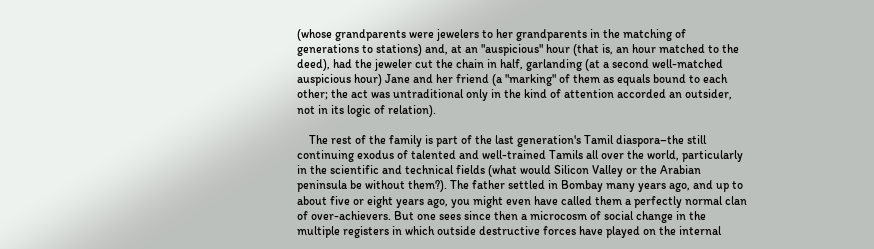(whose grandparents were jewelers to her grandparents in the matching of generations to stations) and, at an "auspicious" hour (that is, an hour matched to the deed), had the jeweler cut the chain in half, garlanding (at a second well-matched auspicious hour) Jane and her friend (a "marking" of them as equals bound to each other; the act was untraditional only in the kind of attention accorded an outsider, not in its logic of relation).

    The rest of the family is part of the last generation's Tamil diaspora–the still continuing exodus of talented and well-trained Tamils all over the world, particularly in the scientific and technical fields (what would Silicon Valley or the Arabian peninsula be without them?). The father settled in Bombay many years ago, and up to about five or eight years ago, you might even have called them a perfectly normal clan of over-achievers. But one sees since then a microcosm of social change in the multiple registers in which outside destructive forces have played on the internal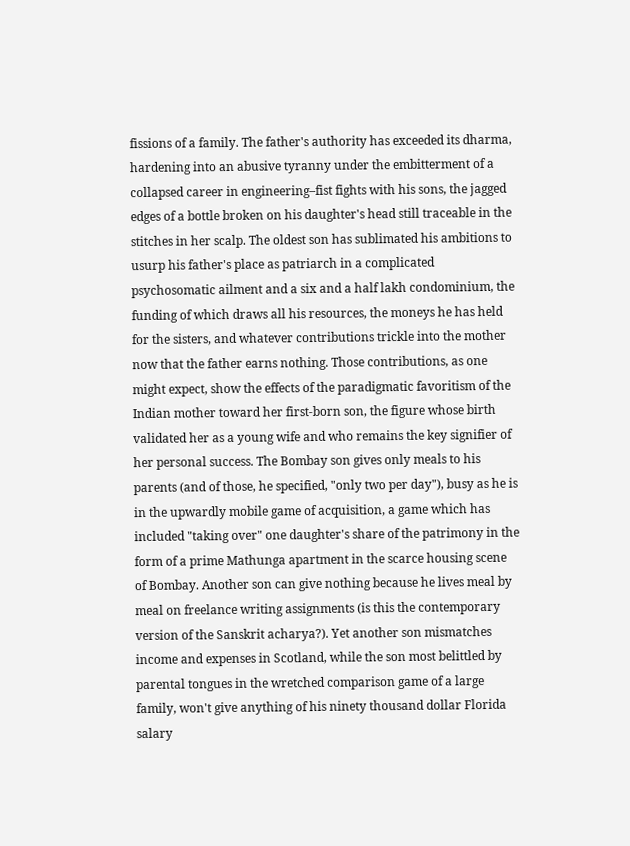fissions of a family. The father's authority has exceeded its dharma, hardening into an abusive tyranny under the embitterment of a collapsed career in engineering–fist fights with his sons, the jagged edges of a bottle broken on his daughter's head still traceable in the stitches in her scalp. The oldest son has sublimated his ambitions to usurp his father's place as patriarch in a complicated psychosomatic ailment and a six and a half lakh condominium, the funding of which draws all his resources, the moneys he has held for the sisters, and whatever contributions trickle into the mother now that the father earns nothing. Those contributions, as one might expect, show the effects of the paradigmatic favoritism of the Indian mother toward her first-born son, the figure whose birth validated her as a young wife and who remains the key signifier of her personal success. The Bombay son gives only meals to his parents (and of those, he specified, "only two per day"), busy as he is in the upwardly mobile game of acquisition, a game which has included "taking over" one daughter's share of the patrimony in the form of a prime Mathunga apartment in the scarce housing scene of Bombay. Another son can give nothing because he lives meal by meal on freelance writing assignments (is this the contemporary version of the Sanskrit acharya?). Yet another son mismatches income and expenses in Scotland, while the son most belittled by parental tongues in the wretched comparison game of a large family, won't give anything of his ninety thousand dollar Florida salary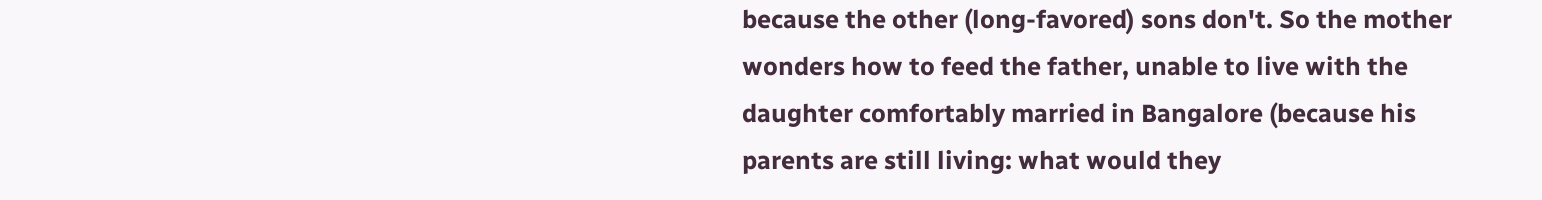because the other (long-favored) sons don't. So the mother wonders how to feed the father, unable to live with the daughter comfortably married in Bangalore (because his parents are still living: what would they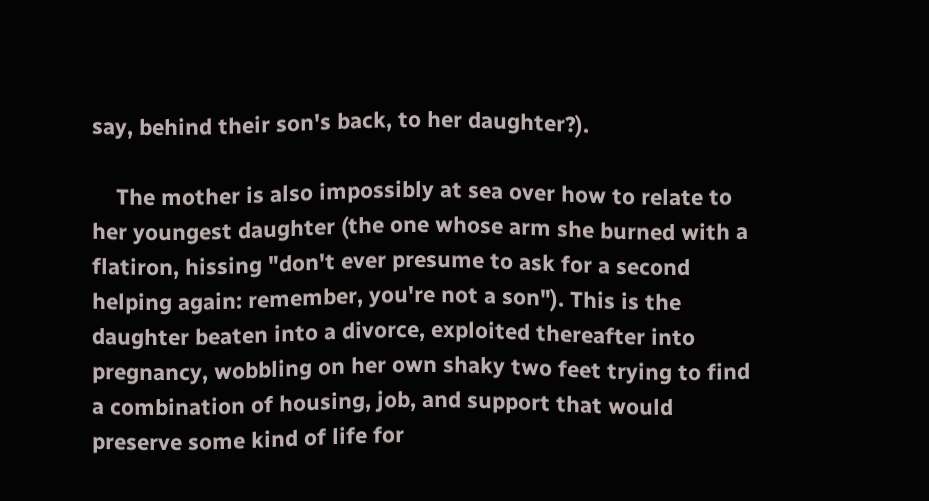say, behind their son's back, to her daughter?).

    The mother is also impossibly at sea over how to relate to her youngest daughter (the one whose arm she burned with a flatiron, hissing "don't ever presume to ask for a second helping again: remember, you're not a son"). This is the daughter beaten into a divorce, exploited thereafter into pregnancy, wobbling on her own shaky two feet trying to find a combination of housing, job, and support that would preserve some kind of life for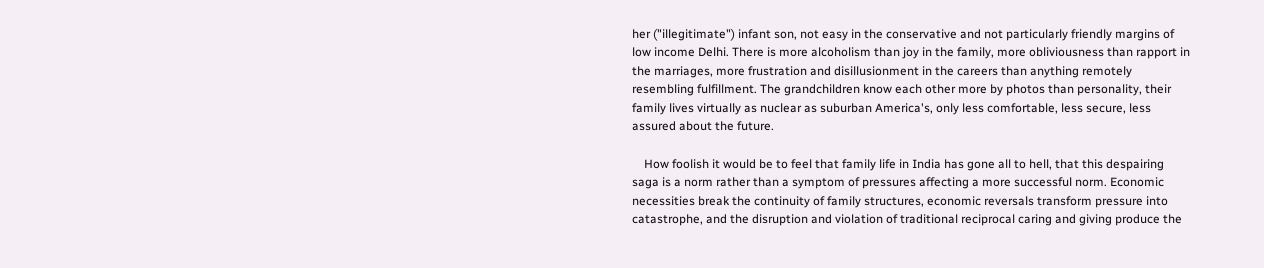her ("illegitimate") infant son, not easy in the conservative and not particularly friendly margins of low income Delhi. There is more alcoholism than joy in the family, more obliviousness than rapport in the marriages, more frustration and disillusionment in the careers than anything remotely resembling fulfillment. The grandchildren know each other more by photos than personality, their family lives virtually as nuclear as suburban America's, only less comfortable, less secure, less assured about the future.

    How foolish it would be to feel that family life in India has gone all to hell, that this despairing saga is a norm rather than a symptom of pressures affecting a more successful norm. Economic necessities break the continuity of family structures, economic reversals transform pressure into catastrophe, and the disruption and violation of traditional reciprocal caring and giving produce the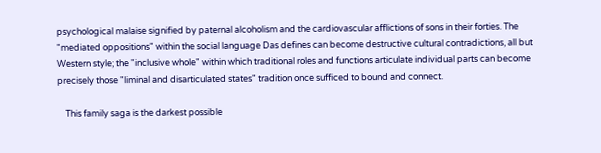psychological malaise signified by paternal alcoholism and the cardiovascular afflictions of sons in their forties. The "mediated oppositions" within the social language Das defines can become destructive cultural contradictions, all but Western style; the "inclusive whole" within which traditional roles and functions articulate individual parts can become precisely those "liminal and disarticulated states" tradition once sufficed to bound and connect.

    This family saga is the darkest possible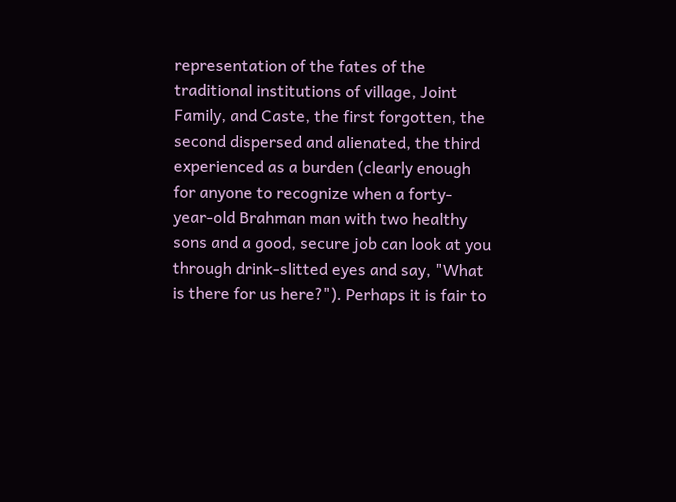representation of the fates of the traditional institutions of village, Joint Family, and Caste, the first forgotten, the second dispersed and alienated, the third experienced as a burden (clearly enough for anyone to recognize when a forty-year-old Brahman man with two healthy sons and a good, secure job can look at you through drink-slitted eyes and say, "What is there for us here?"). Perhaps it is fair to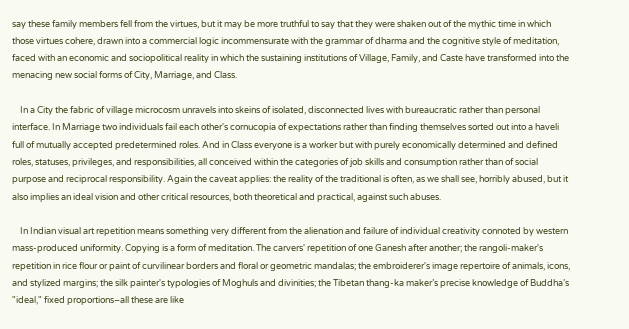say these family members fell from the virtues, but it may be more truthful to say that they were shaken out of the mythic time in which those virtues cohere, drawn into a commercial logic incommensurate with the grammar of dharma and the cognitive style of meditation, faced with an economic and sociopolitical reality in which the sustaining institutions of Village, Family, and Caste have transformed into the menacing new social forms of City, Marriage, and Class.

    In a City the fabric of village microcosm unravels into skeins of isolated, disconnected lives with bureaucratic rather than personal interface. In Marriage two individuals fail each other's cornucopia of expectations rather than finding themselves sorted out into a haveli full of mutually accepted predetermined roles. And in Class everyone is a worker but with purely economically determined and defined roles, statuses, privileges, and responsibilities, all conceived within the categories of job skills and consumption rather than of social purpose and reciprocal responsibility. Again the caveat applies: the reality of the traditional is often, as we shall see, horribly abused, but it also implies an ideal vision and other critical resources, both theoretical and practical, against such abuses.

    In Indian visual art repetition means something very different from the alienation and failure of individual creativity connoted by western mass-produced uniformity. Copying is a form of meditation. The carvers' repetition of one Ganesh after another; the rangoli-maker's repetition in rice flour or paint of curvilinear borders and floral or geometric mandalas; the embroiderer's image repertoire of animals, icons, and stylized margins; the silk painter's typologies of Moghuls and divinities; the Tibetan thang-ka maker’s precise knowledge of Buddha’s "ideal," fixed proportions–all these are like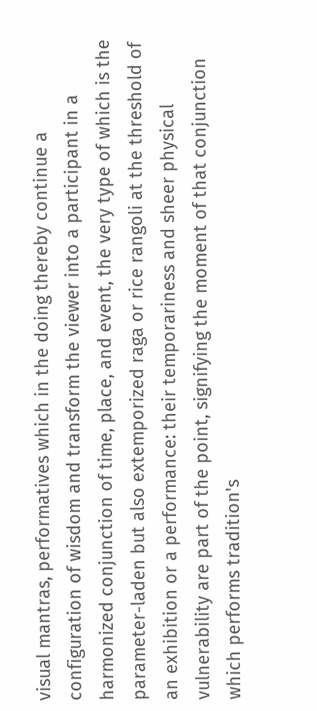visual mantras, performatives which in the doing thereby continue a configuration of wisdom and transform the viewer into a participant in a harmonized conjunction of time, place, and event, the very type of which is the parameter-laden but also extemporized raga or rice rangoli at the threshold of an exhibition or a performance: their temporariness and sheer physical vulnerability are part of the point, signifying the moment of that conjunction which performs tradition's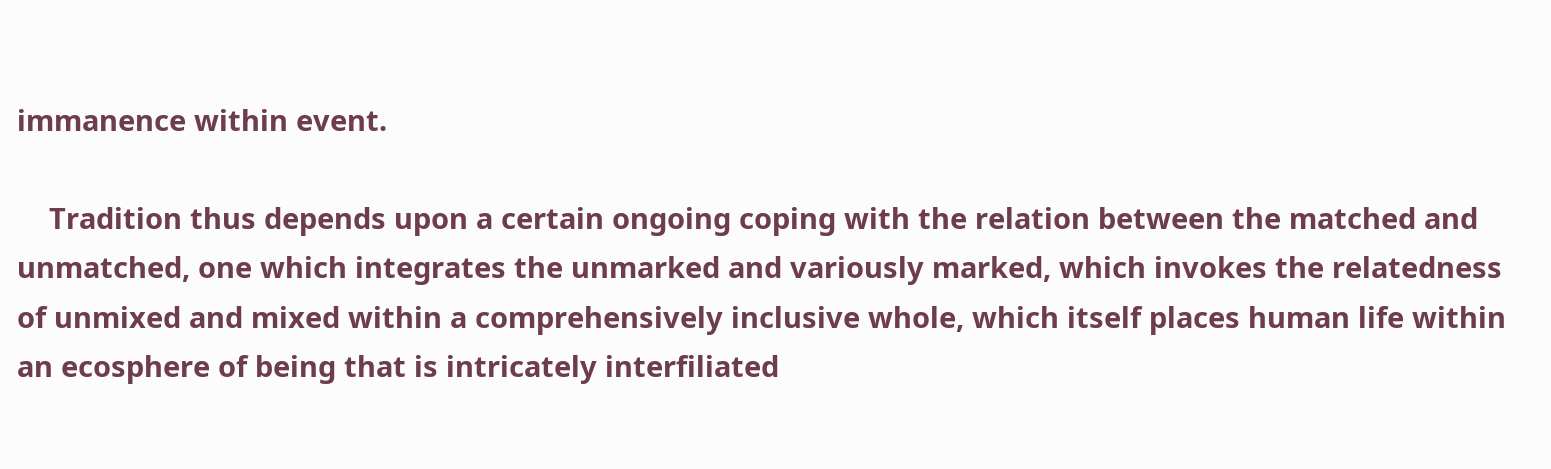immanence within event.

    Tradition thus depends upon a certain ongoing coping with the relation between the matched and unmatched, one which integrates the unmarked and variously marked, which invokes the relatedness of unmixed and mixed within a comprehensively inclusive whole, which itself places human life within an ecosphere of being that is intricately interfiliated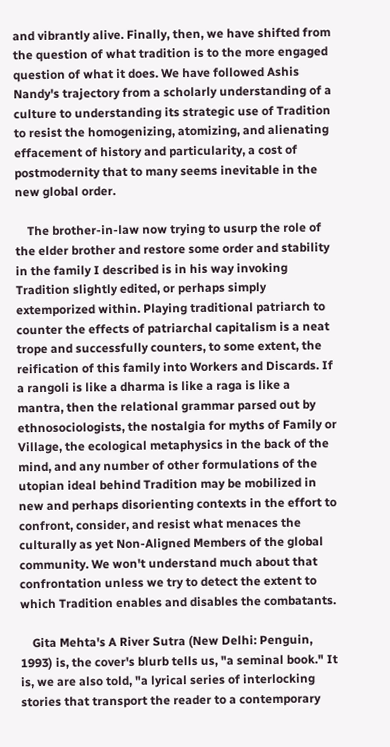and vibrantly alive. Finally, then, we have shifted from the question of what tradition is to the more engaged question of what it does. We have followed Ashis Nandy's trajectory from a scholarly understanding of a culture to understanding its strategic use of Tradition to resist the homogenizing, atomizing, and alienating effacement of history and particularity, a cost of postmodernity that to many seems inevitable in the new global order.

    The brother-in-law now trying to usurp the role of the elder brother and restore some order and stability in the family I described is in his way invoking Tradition slightly edited, or perhaps simply extemporized within. Playing traditional patriarch to counter the effects of patriarchal capitalism is a neat trope and successfully counters, to some extent, the reification of this family into Workers and Discards. If a rangoli is like a dharma is like a raga is like a mantra, then the relational grammar parsed out by ethnosociologists, the nostalgia for myths of Family or Village, the ecological metaphysics in the back of the mind, and any number of other formulations of the utopian ideal behind Tradition may be mobilized in new and perhaps disorienting contexts in the effort to confront, consider, and resist what menaces the culturally as yet Non-Aligned Members of the global community. We won't understand much about that confrontation unless we try to detect the extent to which Tradition enables and disables the combatants.

    Gita Mehta's A River Sutra (New Delhi: Penguin, 1993) is, the cover's blurb tells us, "a seminal book." It is, we are also told, "a lyrical series of interlocking stories that transport the reader to a contemporary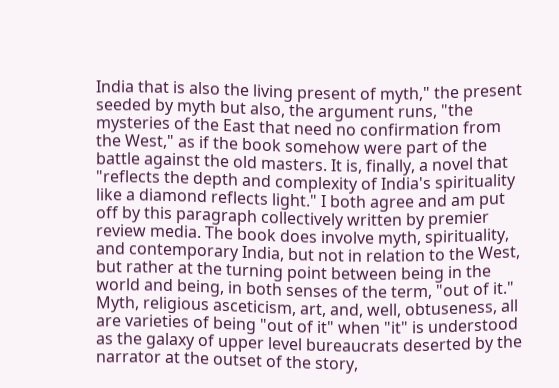India that is also the living present of myth," the present seeded by myth but also, the argument runs, "the mysteries of the East that need no confirmation from the West," as if the book somehow were part of the battle against the old masters. It is, finally, a novel that "reflects the depth and complexity of India's spirituality like a diamond reflects light." I both agree and am put off by this paragraph collectively written by premier review media. The book does involve myth, spirituality, and contemporary India, but not in relation to the West, but rather at the turning point between being in the world and being, in both senses of the term, "out of it." Myth, religious asceticism, art, and, well, obtuseness, all are varieties of being "out of it" when "it" is understood as the galaxy of upper level bureaucrats deserted by the narrator at the outset of the story,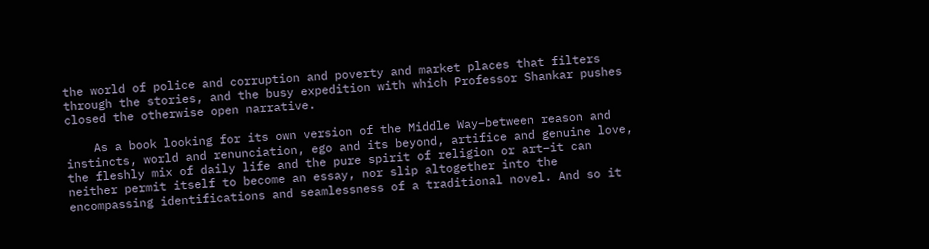the world of police and corruption and poverty and market places that filters through the stories, and the busy expedition with which Professor Shankar pushes closed the otherwise open narrative.

    As a book looking for its own version of the Middle Way–between reason and instincts, world and renunciation, ego and its beyond, artifice and genuine love, the fleshly mix of daily life and the pure spirit of religion or art–it can neither permit itself to become an essay, nor slip altogether into the encompassing identifications and seamlessness of a traditional novel. And so it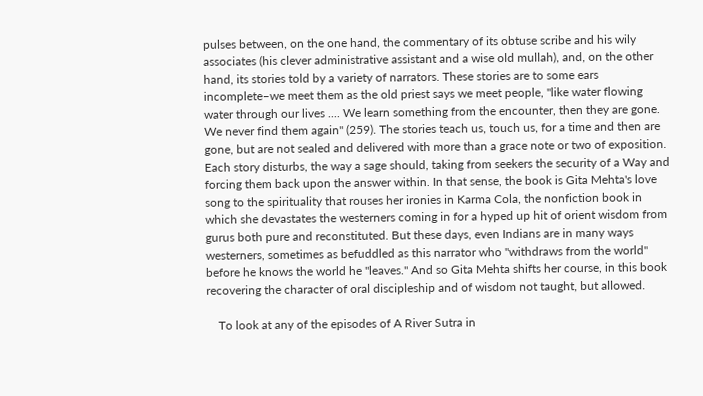pulses between, on the one hand, the commentary of its obtuse scribe and his wily associates (his clever administrative assistant and a wise old mullah), and, on the other hand, its stories told by a variety of narrators. These stories are to some ears incomplete–we meet them as the old priest says we meet people, "like water flowing water through our lives .... We learn something from the encounter, then they are gone. We never find them again" (259). The stories teach us, touch us, for a time and then are gone, but are not sealed and delivered with more than a grace note or two of exposition. Each story disturbs, the way a sage should, taking from seekers the security of a Way and forcing them back upon the answer within. In that sense, the book is Gita Mehta's love song to the spirituality that rouses her ironies in Karma Cola, the nonfiction book in which she devastates the westerners coming in for a hyped up hit of orient wisdom from gurus both pure and reconstituted. But these days, even Indians are in many ways westerners, sometimes as befuddled as this narrator who "withdraws from the world" before he knows the world he "leaves." And so Gita Mehta shifts her course, in this book recovering the character of oral discipleship and of wisdom not taught, but allowed.

    To look at any of the episodes of A River Sutra in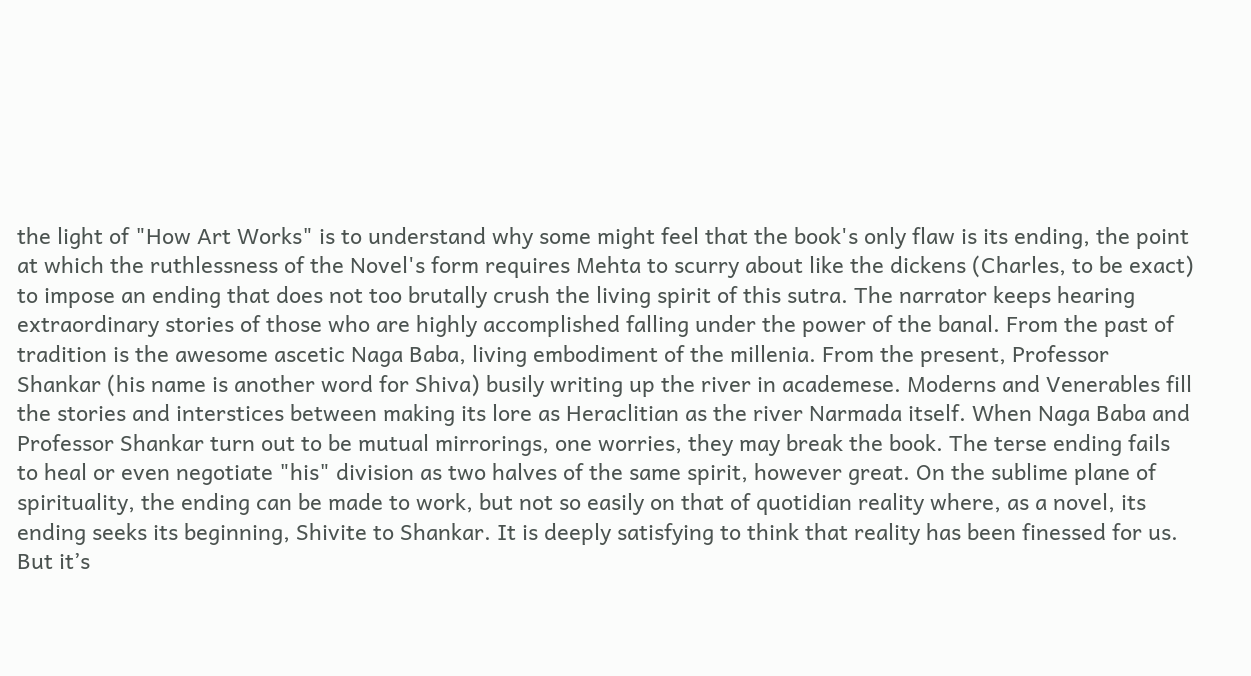the light of "How Art Works" is to understand why some might feel that the book's only flaw is its ending, the point at which the ruthlessness of the Novel's form requires Mehta to scurry about like the dickens (Charles, to be exact) to impose an ending that does not too brutally crush the living spirit of this sutra. The narrator keeps hearing extraordinary stories of those who are highly accomplished falling under the power of the banal. From the past of tradition is the awesome ascetic Naga Baba, living embodiment of the millenia. From the present, Professor Shankar (his name is another word for Shiva) busily writing up the river in academese. Moderns and Venerables fill the stories and interstices between making its lore as Heraclitian as the river Narmada itself. When Naga Baba and Professor Shankar turn out to be mutual mirrorings, one worries, they may break the book. The terse ending fails to heal or even negotiate "his" division as two halves of the same spirit, however great. On the sublime plane of spirituality, the ending can be made to work, but not so easily on that of quotidian reality where, as a novel, its ending seeks its beginning, Shivite to Shankar. It is deeply satisfying to think that reality has been finessed for us. But it’s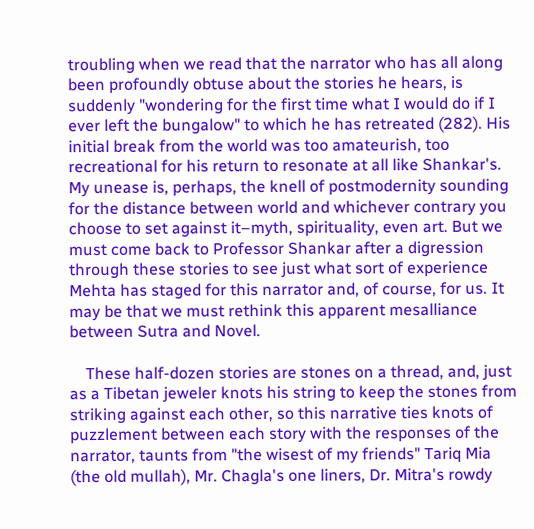troubling when we read that the narrator who has all along been profoundly obtuse about the stories he hears, is suddenly "wondering for the first time what I would do if I ever left the bungalow" to which he has retreated (282). His initial break from the world was too amateurish, too recreational for his return to resonate at all like Shankar's. My unease is, perhaps, the knell of postmodernity sounding for the distance between world and whichever contrary you choose to set against it–myth, spirituality, even art. But we must come back to Professor Shankar after a digression through these stories to see just what sort of experience Mehta has staged for this narrator and, of course, for us. It may be that we must rethink this apparent mesalliance between Sutra and Novel.

    These half-dozen stories are stones on a thread, and, just as a Tibetan jeweler knots his string to keep the stones from striking against each other, so this narrative ties knots of puzzlement between each story with the responses of the narrator, taunts from "the wisest of my friends" Tariq Mia (the old mullah), Mr. Chagla's one liners, Dr. Mitra's rowdy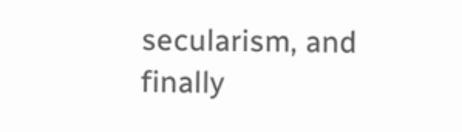secularism, and finally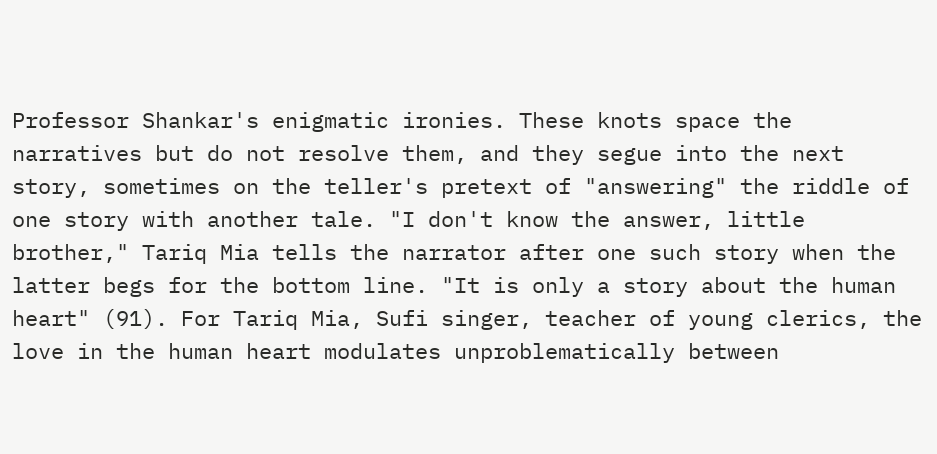Professor Shankar's enigmatic ironies. These knots space the narratives but do not resolve them, and they segue into the next story, sometimes on the teller's pretext of "answering" the riddle of one story with another tale. "I don't know the answer, little brother," Tariq Mia tells the narrator after one such story when the latter begs for the bottom line. "It is only a story about the human heart" (91). For Tariq Mia, Sufi singer, teacher of young clerics, the love in the human heart modulates unproblematically between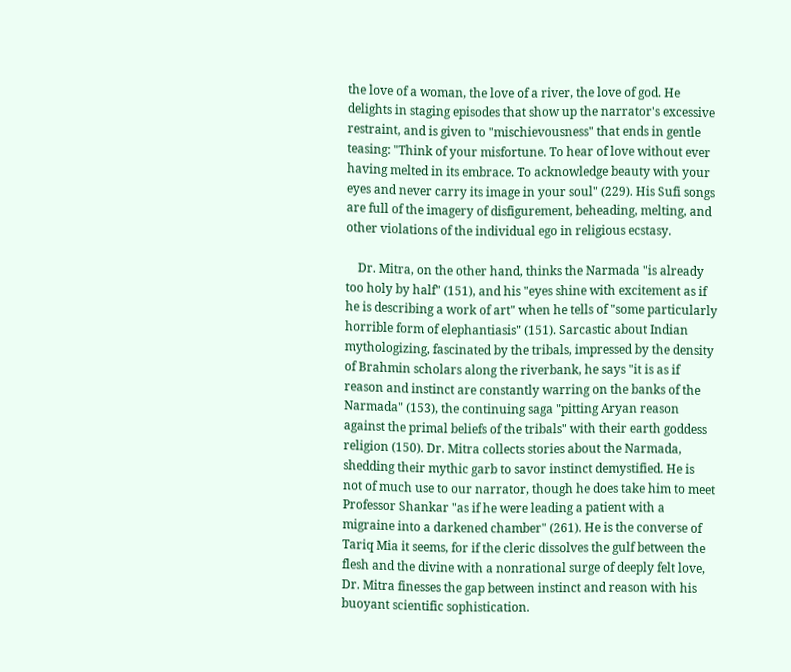the love of a woman, the love of a river, the love of god. He delights in staging episodes that show up the narrator's excessive restraint, and is given to "mischievousness" that ends in gentle teasing: "Think of your misfortune. To hear of love without ever having melted in its embrace. To acknowledge beauty with your eyes and never carry its image in your soul" (229). His Sufi songs are full of the imagery of disfigurement, beheading, melting, and other violations of the individual ego in religious ecstasy.

    Dr. Mitra, on the other hand, thinks the Narmada "is already too holy by half" (151), and his "eyes shine with excitement as if he is describing a work of art" when he tells of "some particularly horrible form of elephantiasis" (151). Sarcastic about Indian mythologizing, fascinated by the tribals, impressed by the density of Brahmin scholars along the riverbank, he says "it is as if reason and instinct are constantly warring on the banks of the Narmada" (153), the continuing saga "pitting Aryan reason against the primal beliefs of the tribals" with their earth goddess religion (150). Dr. Mitra collects stories about the Narmada, shedding their mythic garb to savor instinct demystified. He is not of much use to our narrator, though he does take him to meet Professor Shankar "as if he were leading a patient with a migraine into a darkened chamber" (261). He is the converse of Tariq Mia it seems, for if the cleric dissolves the gulf between the flesh and the divine with a nonrational surge of deeply felt love, Dr. Mitra finesses the gap between instinct and reason with his buoyant scientific sophistication.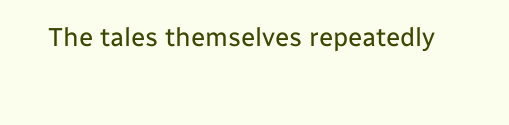The tales themselves repeatedly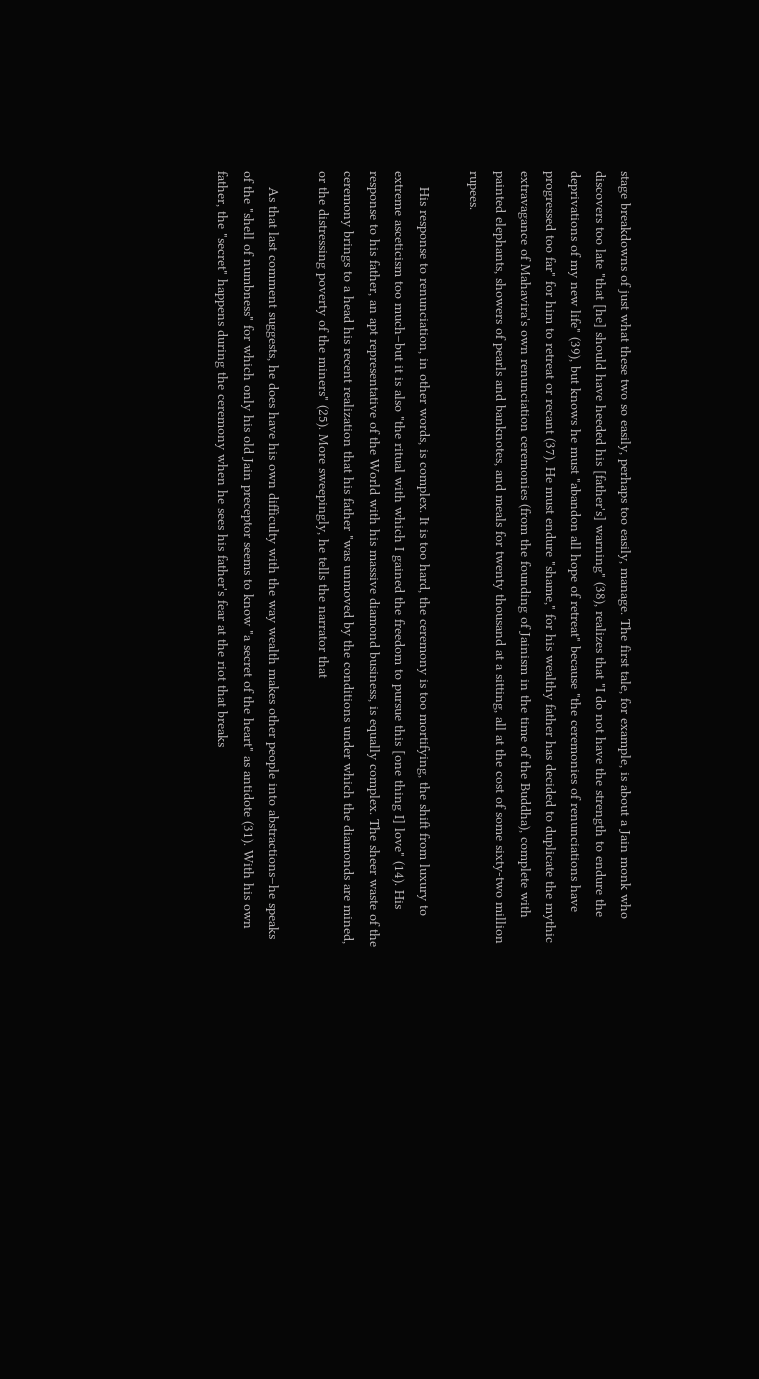stage breakdowns of just what these two so easily, perhaps too easily, manage. The first tale, for example, is about a Jain monk who discovers too late "that [he] should have heeded his [father's] warning" (38), realizes that "I do not have the strength to endure the deprivations of my new life" (39), but knows he must "abandon all hope of retreat" because "the ceremonies of renunciations have progressed too far" for him to retreat or recant (37). He must endure "shame," for his wealthy father has decided to duplicate the mythic extravagance of Mahavira's own renunciation ceremonies (from the founding of Jainism in the time of the Buddha), complete with painted elephants, showers of pearls and banknotes, and meals for twenty thousand at a sitting, all at the cost of some sixty-two million rupees.

    His response to renunciation, in other words, is complex. It is too hard, the ceremony is too mortifying, the shift from luxury to extreme asceticism too much–but it is also "the ritual with which I gained the freedom to pursue this [one thing I] love" (14). His response to his father, an apt representative of the World with his massive diamond business, is equally complex. The sheer waste of the ceremony brings to a head his recent realization that his father "was unmoved by the conditions under which the diamonds are mined, or the distressing poverty of the miners" (25). More sweepingly, he tells the narrator that

    As that last comment suggests, he does have his own difficulty with the way wealth makes other people into abstractions–he speaks of the "shell of numbness" for which only his old Jain preceptor seems to know "a secret of the heart" as antidote (31). With his own father, the "secret" happens during the ceremony when he sees his father's fear at the riot that breaks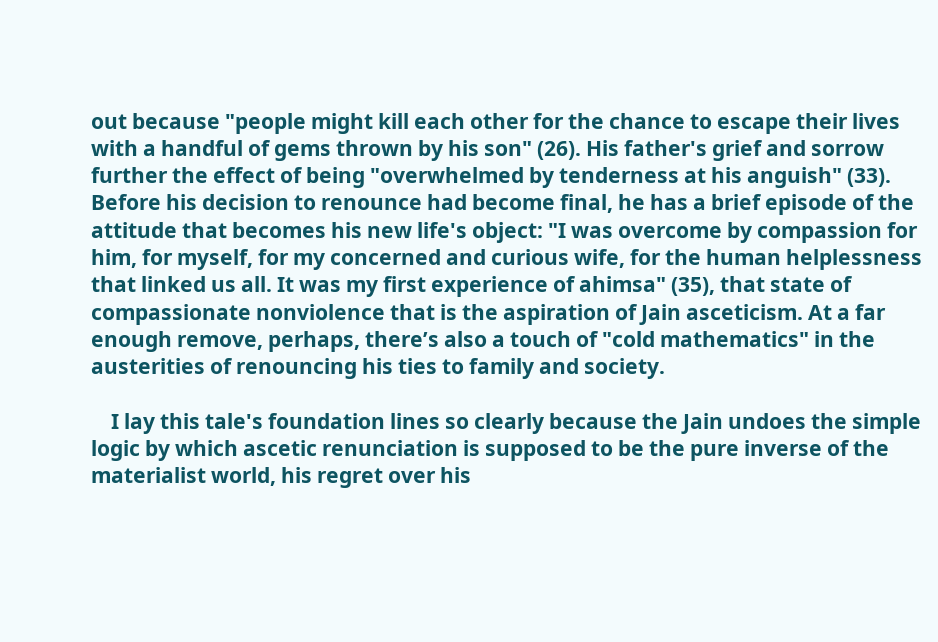out because "people might kill each other for the chance to escape their lives with a handful of gems thrown by his son" (26). His father's grief and sorrow further the effect of being "overwhelmed by tenderness at his anguish" (33). Before his decision to renounce had become final, he has a brief episode of the attitude that becomes his new life's object: "I was overcome by compassion for him, for myself, for my concerned and curious wife, for the human helplessness that linked us all. It was my first experience of ahimsa" (35), that state of compassionate nonviolence that is the aspiration of Jain asceticism. At a far enough remove, perhaps, there’s also a touch of "cold mathematics" in the austerities of renouncing his ties to family and society.

    I lay this tale's foundation lines so clearly because the Jain undoes the simple logic by which ascetic renunciation is supposed to be the pure inverse of the materialist world, his regret over his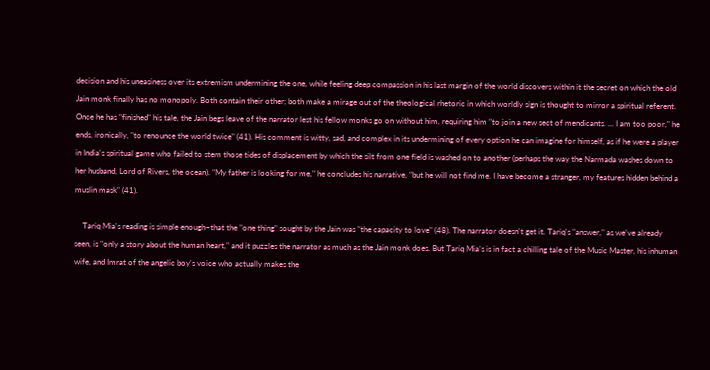decision and his uneasiness over its extremism undermining the one, while feeling deep compassion in his last margin of the world discovers within it the secret on which the old Jain monk finally has no monopoly. Both contain their other; both make a mirage out of the theological rhetoric in which worldly sign is thought to mirror a spiritual referent. Once he has "finished" his tale, the Jain begs leave of the narrator lest his fellow monks go on without him, requiring him "to join a new sect of mendicants. ... I am too poor," he ends, ironically, "to renounce the world twice" (41). His comment is witty, sad, and complex in its undermining of every option he can imagine for himself, as if he were a player in India's spiritual game who failed to stem those tides of displacement by which the silt from one field is washed on to another (perhaps the way the Narmada washes down to her husband, Lord of Rivers, the ocean). "My father is looking for me," he concludes his narrative, "but he will not find me. I have become a stranger, my features hidden behind a muslin mask" (41).

    Tariq Mia's reading is simple enough–that the "one thing" sought by the Jain was "the capacity to love" (48). The narrator doesn't get it. Tariq's "answer," as we've already seen, is "only a story about the human heart," and it puzzles the narrator as much as the Jain monk does. But Tariq Mia’s is in fact a chilling tale of the Music Master, his inhuman wife, and Imrat of the angelic boy's voice who actually makes the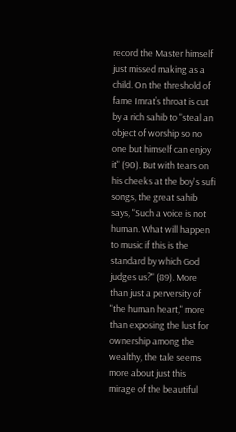record the Master himself just missed making as a child. On the threshold of fame Imrat’s throat is cut by a rich sahib to "steal an object of worship so no one but himself can enjoy it" (90). But with tears on his cheeks at the boy's sufi songs, the great sahib says, "Such a voice is not human. What will happen to music if this is the standard by which God judges us?" (89). More than just a perversity of "the human heart," more than exposing the lust for ownership among the wealthy, the tale seems more about just this mirage of the beautiful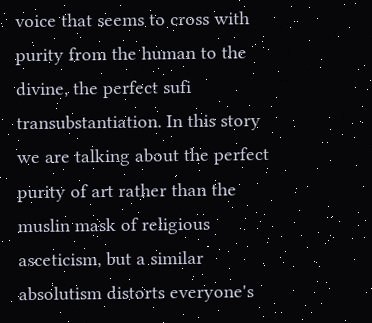voice that seems to cross with purity from the human to the divine, the perfect sufi transubstantiation. In this story we are talking about the perfect purity of art rather than the muslin mask of religious asceticism, but a similar absolutism distorts everyone's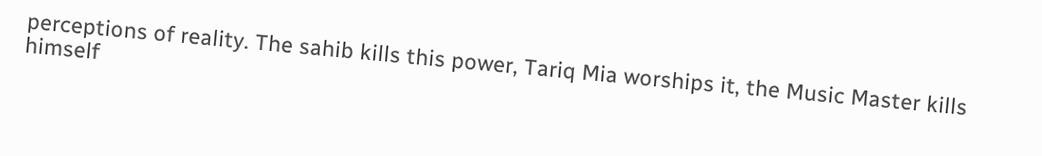perceptions of reality. The sahib kills this power, Tariq Mia worships it, the Music Master kills himself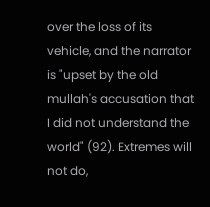over the loss of its vehicle, and the narrator is "upset by the old mullah's accusation that I did not understand the world" (92). Extremes will not do,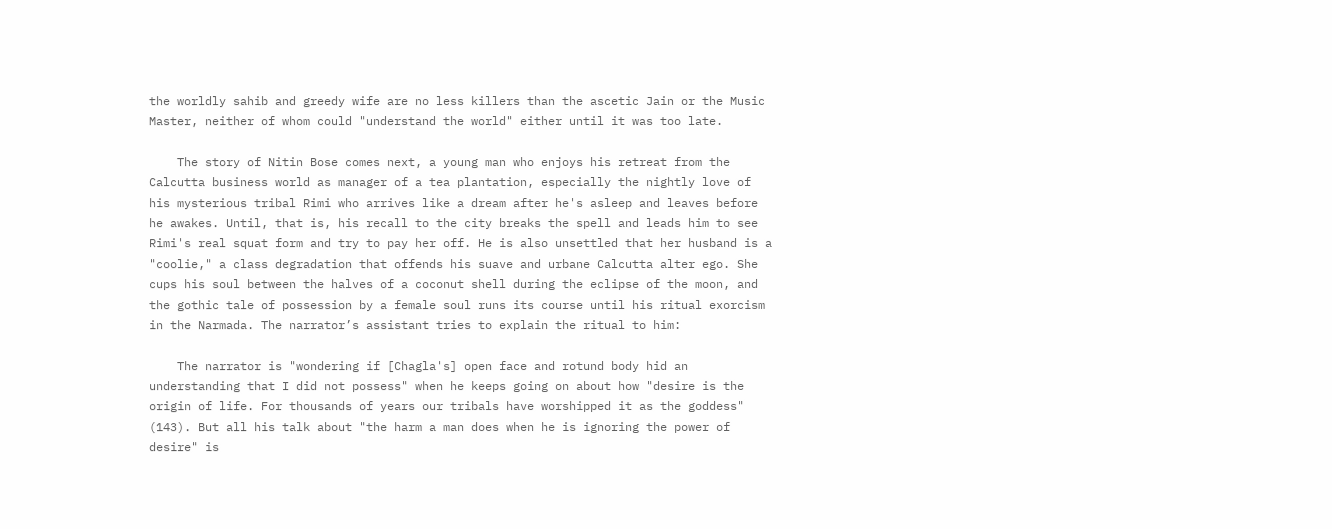the worldly sahib and greedy wife are no less killers than the ascetic Jain or the Music Master, neither of whom could "understand the world" either until it was too late.

    The story of Nitin Bose comes next, a young man who enjoys his retreat from the Calcutta business world as manager of a tea plantation, especially the nightly love of his mysterious tribal Rimi who arrives like a dream after he's asleep and leaves before he awakes. Until, that is, his recall to the city breaks the spell and leads him to see Rimi's real squat form and try to pay her off. He is also unsettled that her husband is a "coolie," a class degradation that offends his suave and urbane Calcutta alter ego. She cups his soul between the halves of a coconut shell during the eclipse of the moon, and the gothic tale of possession by a female soul runs its course until his ritual exorcism in the Narmada. The narrator’s assistant tries to explain the ritual to him:

    The narrator is "wondering if [Chagla's] open face and rotund body hid an understanding that I did not possess" when he keeps going on about how "desire is the origin of life. For thousands of years our tribals have worshipped it as the goddess" (143). But all his talk about "the harm a man does when he is ignoring the power of desire" is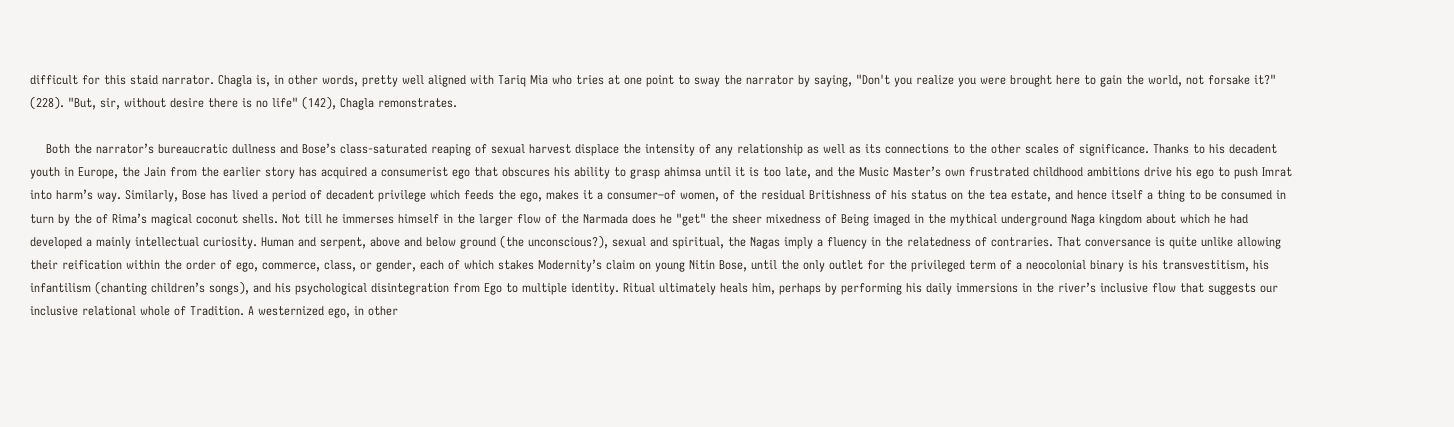difficult for this staid narrator. Chagla is, in other words, pretty well aligned with Tariq Mia who tries at one point to sway the narrator by saying, "Don't you realize you were brought here to gain the world, not forsake it?" (228). "But, sir, without desire there is no life" (142), Chagla remonstrates.

    Both the narrator’s bureaucratic dullness and Bose’s class-saturated reaping of sexual harvest displace the intensity of any relationship as well as its connections to the other scales of significance. Thanks to his decadent youth in Europe, the Jain from the earlier story has acquired a consumerist ego that obscures his ability to grasp ahimsa until it is too late, and the Music Master’s own frustrated childhood ambitions drive his ego to push Imrat into harm’s way. Similarly, Bose has lived a period of decadent privilege which feeds the ego, makes it a consumer–of women, of the residual Britishness of his status on the tea estate, and hence itself a thing to be consumed in turn by the of Rima’s magical coconut shells. Not till he immerses himself in the larger flow of the Narmada does he "get" the sheer mixedness of Being imaged in the mythical underground Naga kingdom about which he had developed a mainly intellectual curiosity. Human and serpent, above and below ground (the unconscious?), sexual and spiritual, the Nagas imply a fluency in the relatedness of contraries. That conversance is quite unlike allowing their reification within the order of ego, commerce, class, or gender, each of which stakes Modernity’s claim on young Nitin Bose, until the only outlet for the privileged term of a neocolonial binary is his transvestitism, his infantilism (chanting children’s songs), and his psychological disintegration from Ego to multiple identity. Ritual ultimately heals him, perhaps by performing his daily immersions in the river’s inclusive flow that suggests our inclusive relational whole of Tradition. A westernized ego, in other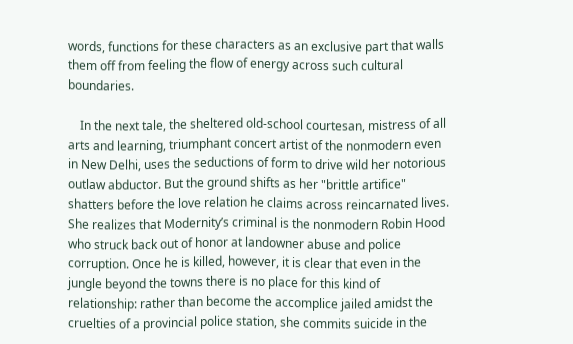words, functions for these characters as an exclusive part that walls them off from feeling the flow of energy across such cultural boundaries.

    In the next tale, the sheltered old-school courtesan, mistress of all arts and learning, triumphant concert artist of the nonmodern even in New Delhi, uses the seductions of form to drive wild her notorious outlaw abductor. But the ground shifts as her "brittle artifice" shatters before the love relation he claims across reincarnated lives. She realizes that Modernity’s criminal is the nonmodern Robin Hood who struck back out of honor at landowner abuse and police corruption. Once he is killed, however, it is clear that even in the jungle beyond the towns there is no place for this kind of relationship: rather than become the accomplice jailed amidst the cruelties of a provincial police station, she commits suicide in the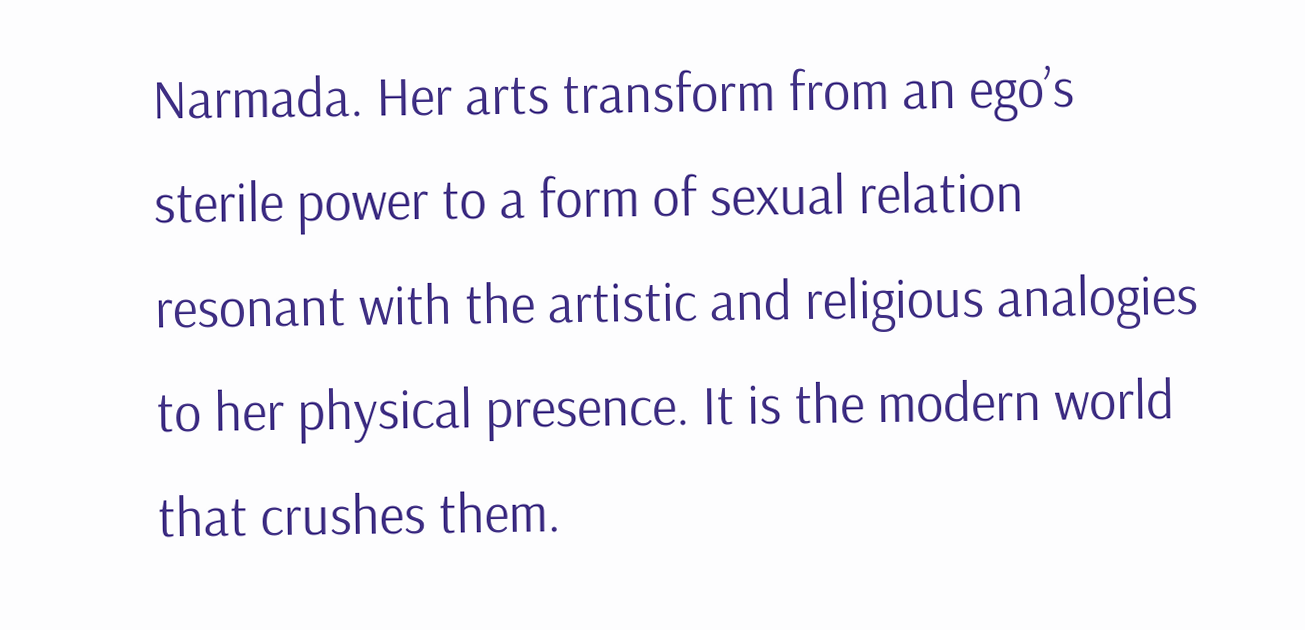Narmada. Her arts transform from an ego’s sterile power to a form of sexual relation resonant with the artistic and religious analogies to her physical presence. It is the modern world that crushes them.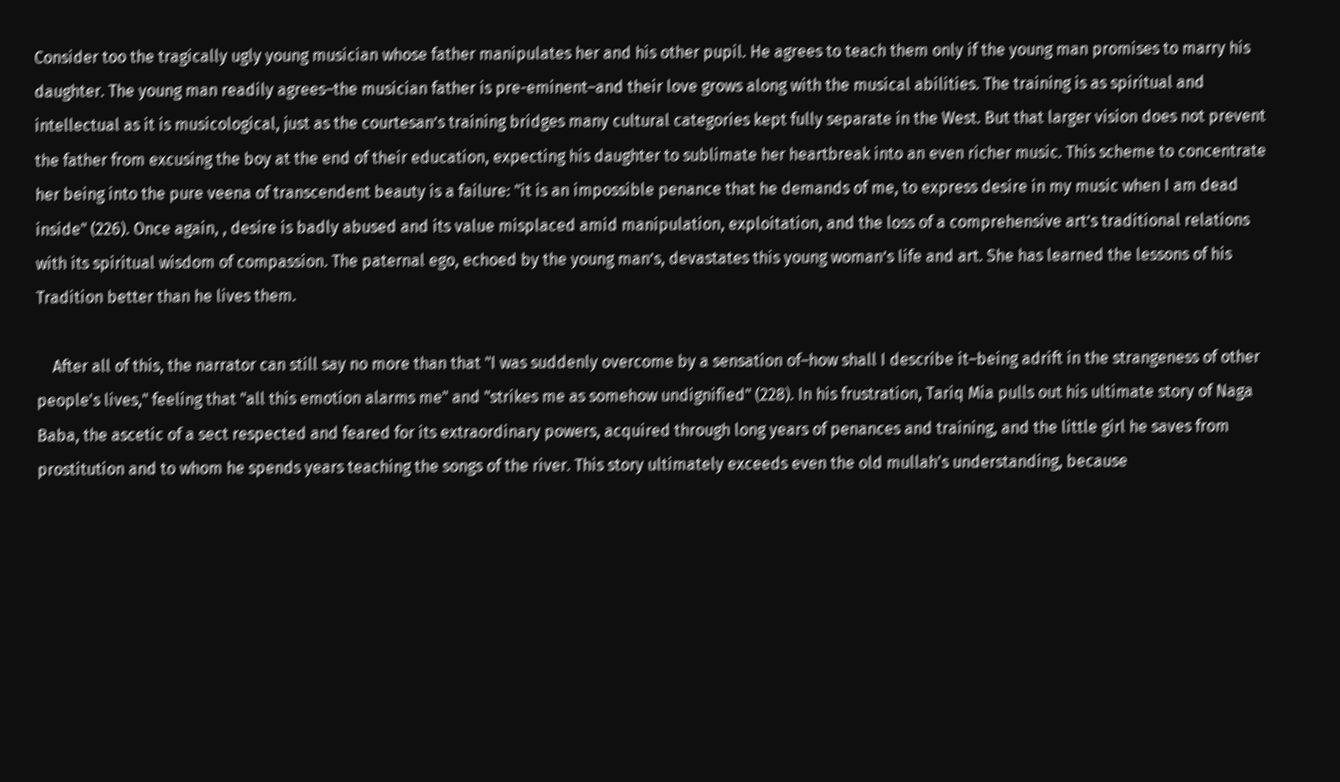Consider too the tragically ugly young musician whose father manipulates her and his other pupil. He agrees to teach them only if the young man promises to marry his daughter. The young man readily agrees–the musician father is pre-eminent–and their love grows along with the musical abilities. The training is as spiritual and intellectual as it is musicological, just as the courtesan’s training bridges many cultural categories kept fully separate in the West. But that larger vision does not prevent the father from excusing the boy at the end of their education, expecting his daughter to sublimate her heartbreak into an even richer music. This scheme to concentrate her being into the pure veena of transcendent beauty is a failure: "it is an impossible penance that he demands of me, to express desire in my music when I am dead inside" (226). Once again, , desire is badly abused and its value misplaced amid manipulation, exploitation, and the loss of a comprehensive art’s traditional relations with its spiritual wisdom of compassion. The paternal ego, echoed by the young man’s, devastates this young woman’s life and art. She has learned the lessons of his Tradition better than he lives them.

    After all of this, the narrator can still say no more than that "I was suddenly overcome by a sensation of–how shall I describe it–being adrift in the strangeness of other people's lives," feeling that "all this emotion alarms me" and "strikes me as somehow undignified" (228). In his frustration, Tariq Mia pulls out his ultimate story of Naga Baba, the ascetic of a sect respected and feared for its extraordinary powers, acquired through long years of penances and training, and the little girl he saves from prostitution and to whom he spends years teaching the songs of the river. This story ultimately exceeds even the old mullah's understanding, because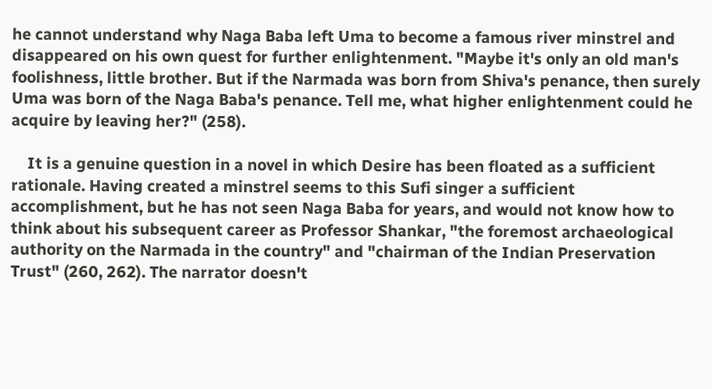he cannot understand why Naga Baba left Uma to become a famous river minstrel and disappeared on his own quest for further enlightenment. "Maybe it's only an old man's foolishness, little brother. But if the Narmada was born from Shiva's penance, then surely Uma was born of the Naga Baba's penance. Tell me, what higher enlightenment could he acquire by leaving her?" (258).

    It is a genuine question in a novel in which Desire has been floated as a sufficient rationale. Having created a minstrel seems to this Sufi singer a sufficient accomplishment, but he has not seen Naga Baba for years, and would not know how to think about his subsequent career as Professor Shankar, "the foremost archaeological authority on the Narmada in the country" and "chairman of the Indian Preservation Trust" (260, 262). The narrator doesn't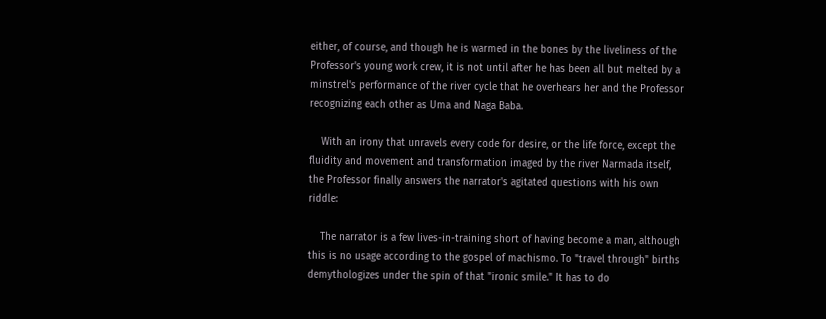either, of course, and though he is warmed in the bones by the liveliness of the Professor's young work crew, it is not until after he has been all but melted by a minstrel's performance of the river cycle that he overhears her and the Professor recognizing each other as Uma and Naga Baba.

    With an irony that unravels every code for desire, or the life force, except the fluidity and movement and transformation imaged by the river Narmada itself, the Professor finally answers the narrator's agitated questions with his own riddle:

    The narrator is a few lives-in-training short of having become a man, although this is no usage according to the gospel of machismo. To "travel through" births demythologizes under the spin of that "ironic smile." It has to do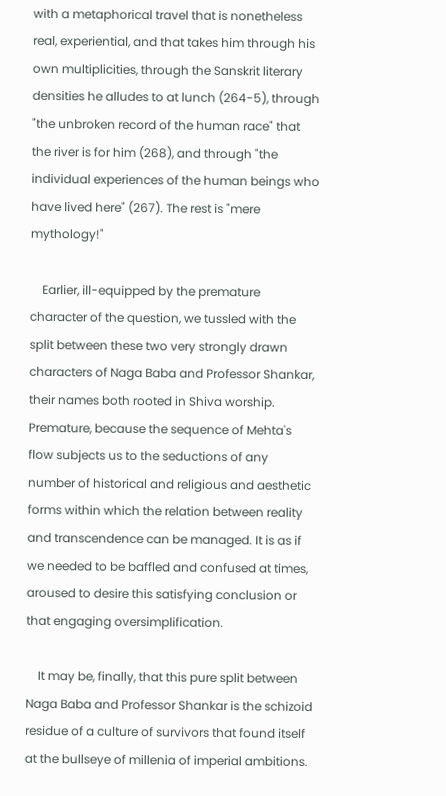with a metaphorical travel that is nonetheless real, experiential, and that takes him through his own multiplicities, through the Sanskrit literary densities he alludes to at lunch (264-5), through "the unbroken record of the human race" that the river is for him (268), and through "the individual experiences of the human beings who have lived here" (267). The rest is "mere mythology!"

    Earlier, ill-equipped by the premature character of the question, we tussled with the split between these two very strongly drawn characters of Naga Baba and Professor Shankar, their names both rooted in Shiva worship. Premature, because the sequence of Mehta's flow subjects us to the seductions of any number of historical and religious and aesthetic forms within which the relation between reality and transcendence can be managed. It is as if we needed to be baffled and confused at times, aroused to desire this satisfying conclusion or that engaging oversimplification.

    It may be, finally, that this pure split between Naga Baba and Professor Shankar is the schizoid residue of a culture of survivors that found itself at the bullseye of millenia of imperial ambitions.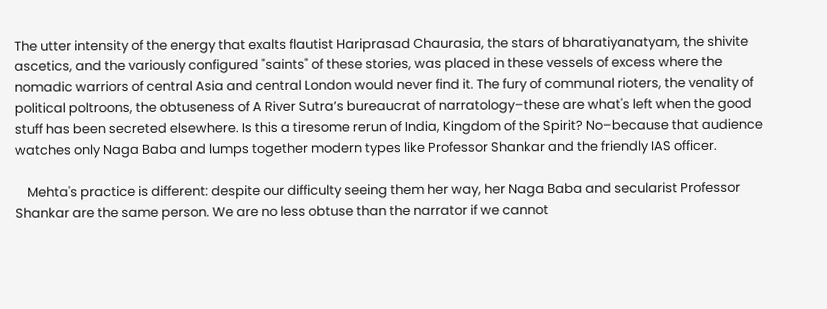The utter intensity of the energy that exalts flautist Hariprasad Chaurasia, the stars of bharatiyanatyam, the shivite ascetics, and the variously configured "saints" of these stories, was placed in these vessels of excess where the nomadic warriors of central Asia and central London would never find it. The fury of communal rioters, the venality of political poltroons, the obtuseness of A River Sutra’s bureaucrat of narratology–these are what's left when the good stuff has been secreted elsewhere. Is this a tiresome rerun of India, Kingdom of the Spirit? No–because that audience watches only Naga Baba and lumps together modern types like Professor Shankar and the friendly IAS officer.

    Mehta's practice is different: despite our difficulty seeing them her way, her Naga Baba and secularist Professor Shankar are the same person. We are no less obtuse than the narrator if we cannot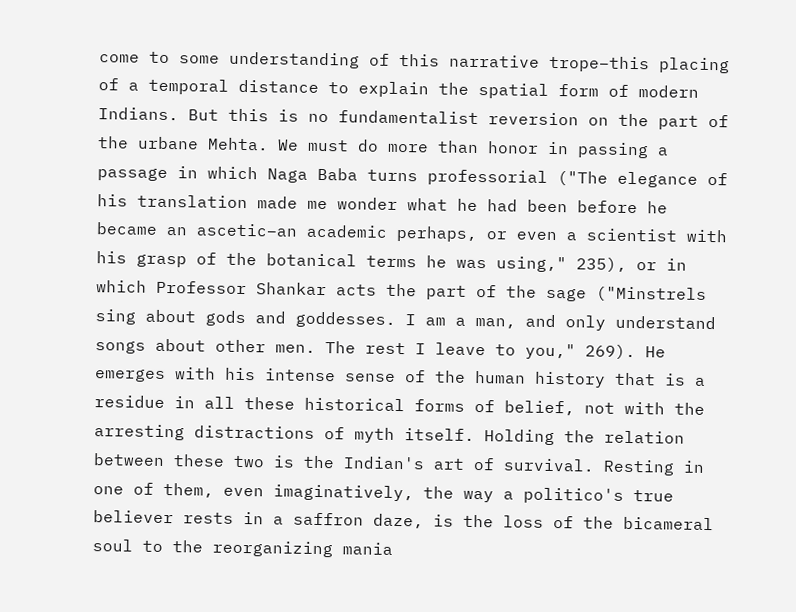come to some understanding of this narrative trope–this placing of a temporal distance to explain the spatial form of modern Indians. But this is no fundamentalist reversion on the part of the urbane Mehta. We must do more than honor in passing a passage in which Naga Baba turns professorial ("The elegance of his translation made me wonder what he had been before he became an ascetic–an academic perhaps, or even a scientist with his grasp of the botanical terms he was using," 235), or in which Professor Shankar acts the part of the sage ("Minstrels sing about gods and goddesses. I am a man, and only understand songs about other men. The rest I leave to you," 269). He emerges with his intense sense of the human history that is a residue in all these historical forms of belief, not with the arresting distractions of myth itself. Holding the relation between these two is the Indian's art of survival. Resting in one of them, even imaginatively, the way a politico's true believer rests in a saffron daze, is the loss of the bicameral soul to the reorganizing mania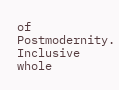of Postmodernity. Inclusive whole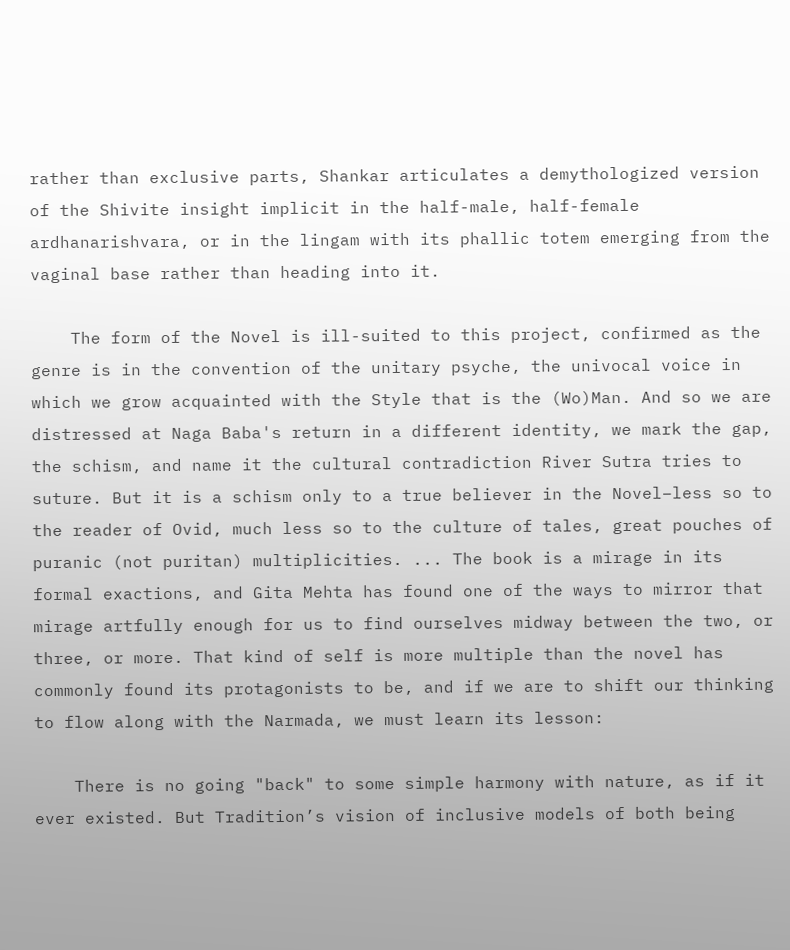rather than exclusive parts, Shankar articulates a demythologized version of the Shivite insight implicit in the half-male, half-female ardhanarishvara, or in the lingam with its phallic totem emerging from the vaginal base rather than heading into it.

    The form of the Novel is ill-suited to this project, confirmed as the genre is in the convention of the unitary psyche, the univocal voice in which we grow acquainted with the Style that is the (Wo)Man. And so we are distressed at Naga Baba's return in a different identity, we mark the gap, the schism, and name it the cultural contradiction River Sutra tries to suture. But it is a schism only to a true believer in the Novel–less so to the reader of Ovid, much less so to the culture of tales, great pouches of puranic (not puritan) multiplicities. ... The book is a mirage in its formal exactions, and Gita Mehta has found one of the ways to mirror that mirage artfully enough for us to find ourselves midway between the two, or three, or more. That kind of self is more multiple than the novel has commonly found its protagonists to be, and if we are to shift our thinking to flow along with the Narmada, we must learn its lesson:

    There is no going "back" to some simple harmony with nature, as if it ever existed. But Tradition’s vision of inclusive models of both being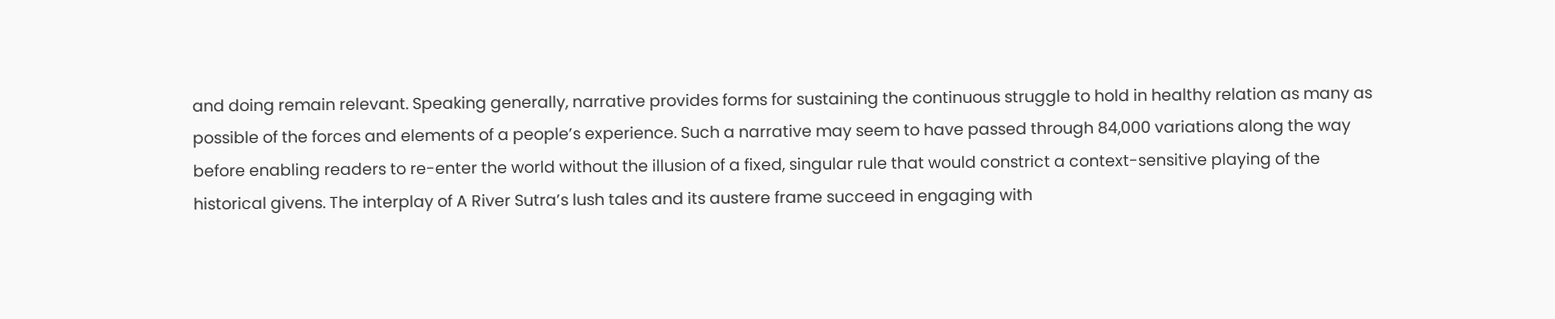and doing remain relevant. Speaking generally, narrative provides forms for sustaining the continuous struggle to hold in healthy relation as many as possible of the forces and elements of a people’s experience. Such a narrative may seem to have passed through 84,000 variations along the way before enabling readers to re-enter the world without the illusion of a fixed, singular rule that would constrict a context-sensitive playing of the historical givens. The interplay of A River Sutra’s lush tales and its austere frame succeed in engaging with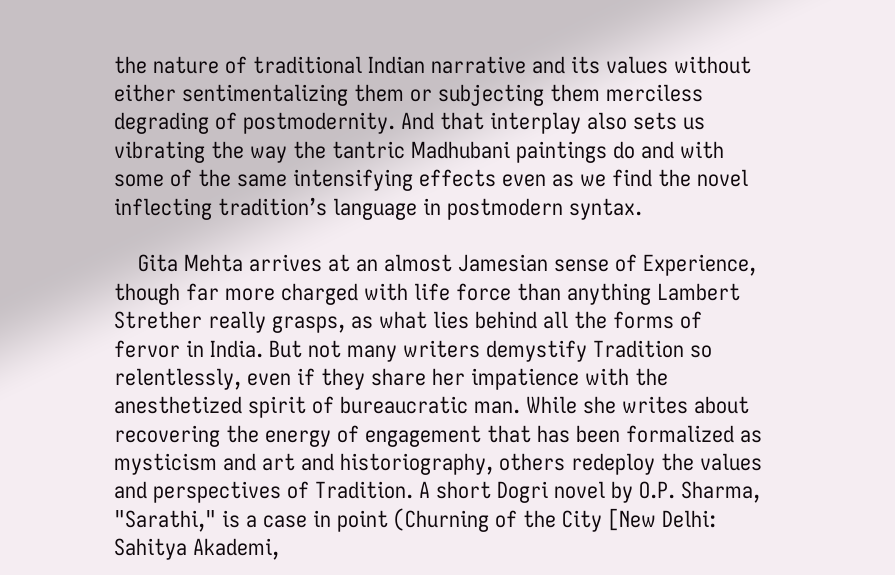the nature of traditional Indian narrative and its values without either sentimentalizing them or subjecting them merciless degrading of postmodernity. And that interplay also sets us vibrating the way the tantric Madhubani paintings do and with some of the same intensifying effects even as we find the novel inflecting tradition’s language in postmodern syntax.

    Gita Mehta arrives at an almost Jamesian sense of Experience, though far more charged with life force than anything Lambert Strether really grasps, as what lies behind all the forms of fervor in India. But not many writers demystify Tradition so relentlessly, even if they share her impatience with the anesthetized spirit of bureaucratic man. While she writes about recovering the energy of engagement that has been formalized as mysticism and art and historiography, others redeploy the values and perspectives of Tradition. A short Dogri novel by O.P. Sharma, "Sarathi," is a case in point (Churning of the City [New Delhi: Sahitya Akademi,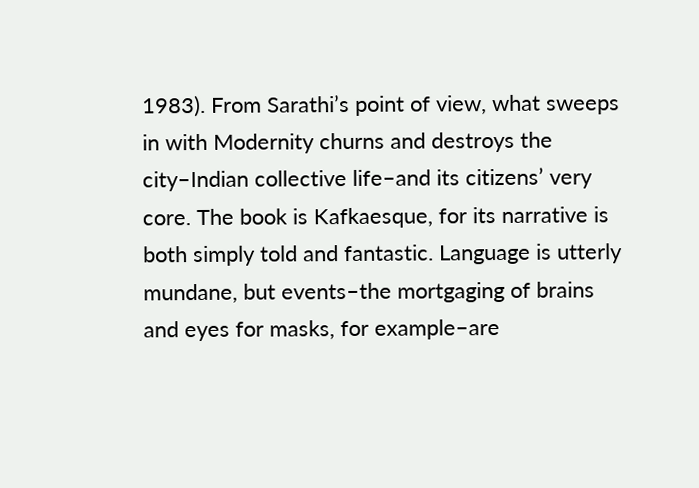1983). From Sarathi’s point of view, what sweeps in with Modernity churns and destroys the city–Indian collective life–and its citizens’ very core. The book is Kafkaesque, for its narrative is both simply told and fantastic. Language is utterly mundane, but events–the mortgaging of brains and eyes for masks, for example–are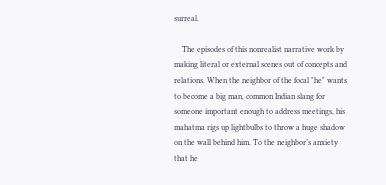surreal.

    The episodes of this nonrealist narrative work by making literal or external scenes out of concepts and relations. When the neighbor of the focal "he" wants to become a big man, common Indian slang for someone important enough to address meetings, his mahatma rigs up lightbulbs to throw a huge shadow on the wall behind him. To the neighbor’s anxiety that he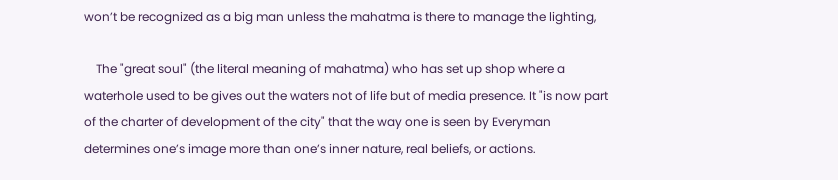won’t be recognized as a big man unless the mahatma is there to manage the lighting,

    The "great soul" (the literal meaning of mahatma) who has set up shop where a waterhole used to be gives out the waters not of life but of media presence. It "is now part of the charter of development of the city" that the way one is seen by Everyman determines one’s image more than one’s inner nature, real beliefs, or actions.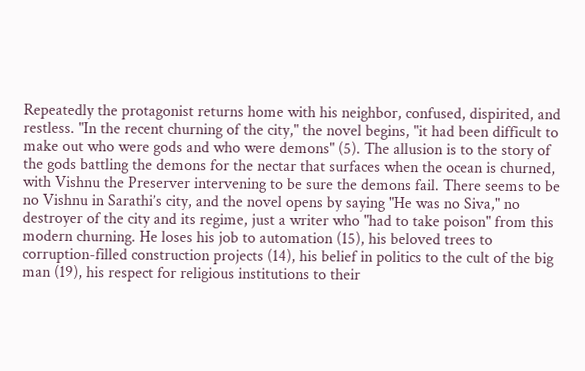Repeatedly the protagonist returns home with his neighbor, confused, dispirited, and restless. "In the recent churning of the city," the novel begins, "it had been difficult to make out who were gods and who were demons" (5). The allusion is to the story of the gods battling the demons for the nectar that surfaces when the ocean is churned, with Vishnu the Preserver intervening to be sure the demons fail. There seems to be no Vishnu in Sarathi’s city, and the novel opens by saying "He was no Siva," no destroyer of the city and its regime, just a writer who "had to take poison" from this modern churning. He loses his job to automation (15), his beloved trees to corruption-filled construction projects (14), his belief in politics to the cult of the big man (19), his respect for religious institutions to their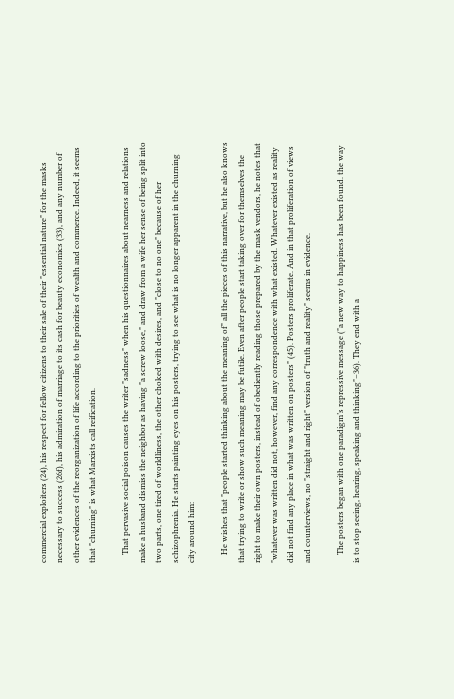commercial exploiters (24), his respect for fellow citizens to their sale of their "essential nature" for the masks necessary to success (26f), his admiration of marriage to its cash for beauty economics (33), and any number of other evidences of the reorganization of life according to the priorities of wealth and commerce. Indeed, it seems that "churning" is what Marxists call reification.

    That pervasive social poison causes the writer "sadness" when his questionnaires about nearness and relations make a husband dismiss the neighbor as having "a screw loose," and draw from a wife her sense of being split into two parts, one tired of worldliness, the other choked with desires, and "close to no one" because of her schizophrenia. He starts painting eyes on his posters, trying to see what is no longer apparent in the churning city around him:

    He wishes that "people started thinking about the meaning of" all the pieces of this narrative, but he also knows that trying to write or show such meaning may be futile. Even after people start taking over for themselves the right to make their own posters, instead of obediently reading those prepared by the mask vendors, he notes that "whatever was written did not, however, find any correspondence with what existed. Whatever existed as reality did not find any place in what was written on posters" (45). Posters proliferate. And in that proliferation of views and counterviews, no "straight and right" version of "truth and reality" seems in evidence.

    The posters began with one paradigm’s repressive message ("a new way to happiness has been found. the way is to stop seeing, hearing, speaking and thinking"–36). They end with a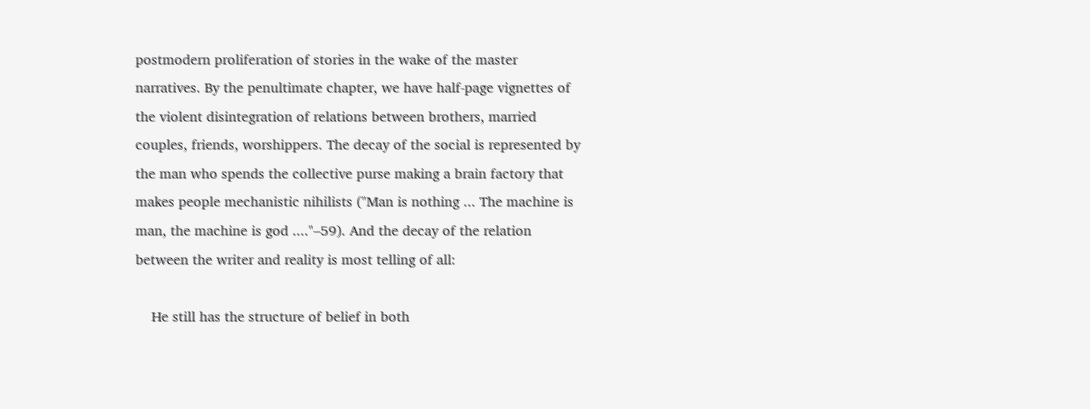postmodern proliferation of stories in the wake of the master narratives. By the penultimate chapter, we have half-page vignettes of the violent disintegration of relations between brothers, married couples, friends, worshippers. The decay of the social is represented by the man who spends the collective purse making a brain factory that makes people mechanistic nihilists ("Man is nothing ... The machine is man, the machine is god ...."–59). And the decay of the relation between the writer and reality is most telling of all:

    He still has the structure of belief in both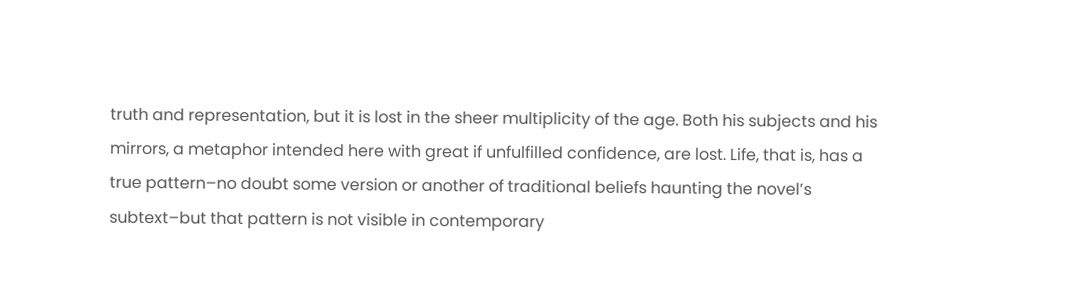truth and representation, but it is lost in the sheer multiplicity of the age. Both his subjects and his mirrors, a metaphor intended here with great if unfulfilled confidence, are lost. Life, that is, has a true pattern–no doubt some version or another of traditional beliefs haunting the novel’s subtext–but that pattern is not visible in contemporary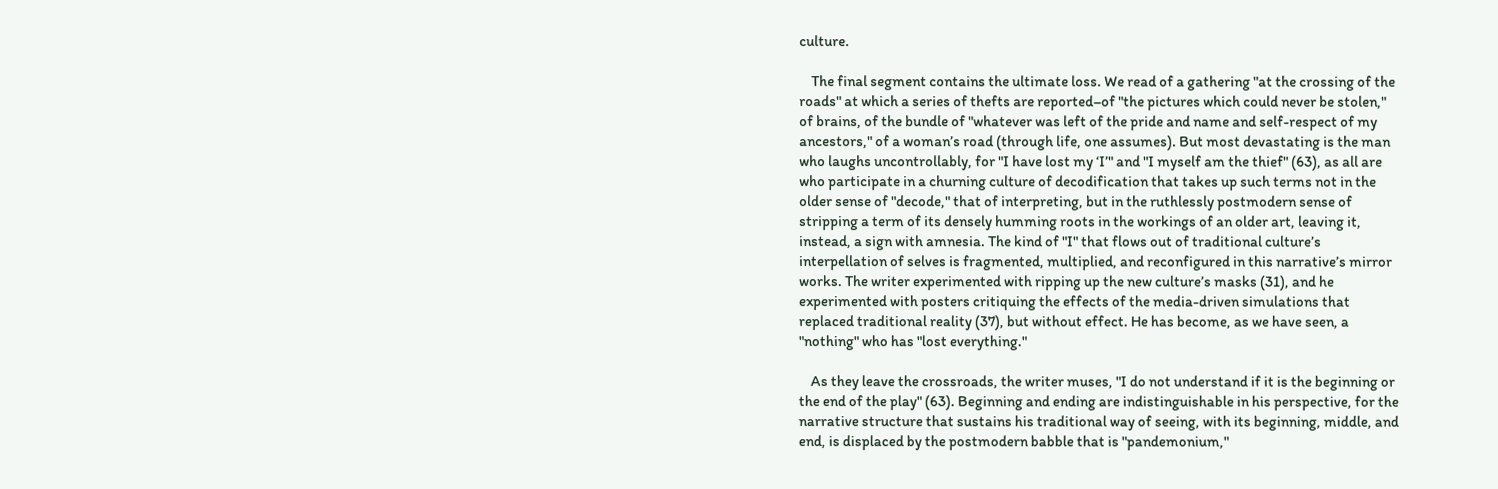culture.

    The final segment contains the ultimate loss. We read of a gathering "at the crossing of the roads" at which a series of thefts are reported–of "the pictures which could never be stolen," of brains, of the bundle of "whatever was left of the pride and name and self-respect of my ancestors," of a woman’s road (through life, one assumes). But most devastating is the man who laughs uncontrollably, for "I have lost my ‘I’" and "I myself am the thief" (63), as all are who participate in a churning culture of decodification that takes up such terms not in the older sense of "decode," that of interpreting, but in the ruthlessly postmodern sense of stripping a term of its densely humming roots in the workings of an older art, leaving it, instead, a sign with amnesia. The kind of "I" that flows out of traditional culture’s interpellation of selves is fragmented, multiplied, and reconfigured in this narrative’s mirror works. The writer experimented with ripping up the new culture’s masks (31), and he experimented with posters critiquing the effects of the media-driven simulations that replaced traditional reality (37), but without effect. He has become, as we have seen, a "nothing" who has "lost everything."

    As they leave the crossroads, the writer muses, "I do not understand if it is the beginning or the end of the play" (63). Beginning and ending are indistinguishable in his perspective, for the narrative structure that sustains his traditional way of seeing, with its beginning, middle, and end, is displaced by the postmodern babble that is "pandemonium,"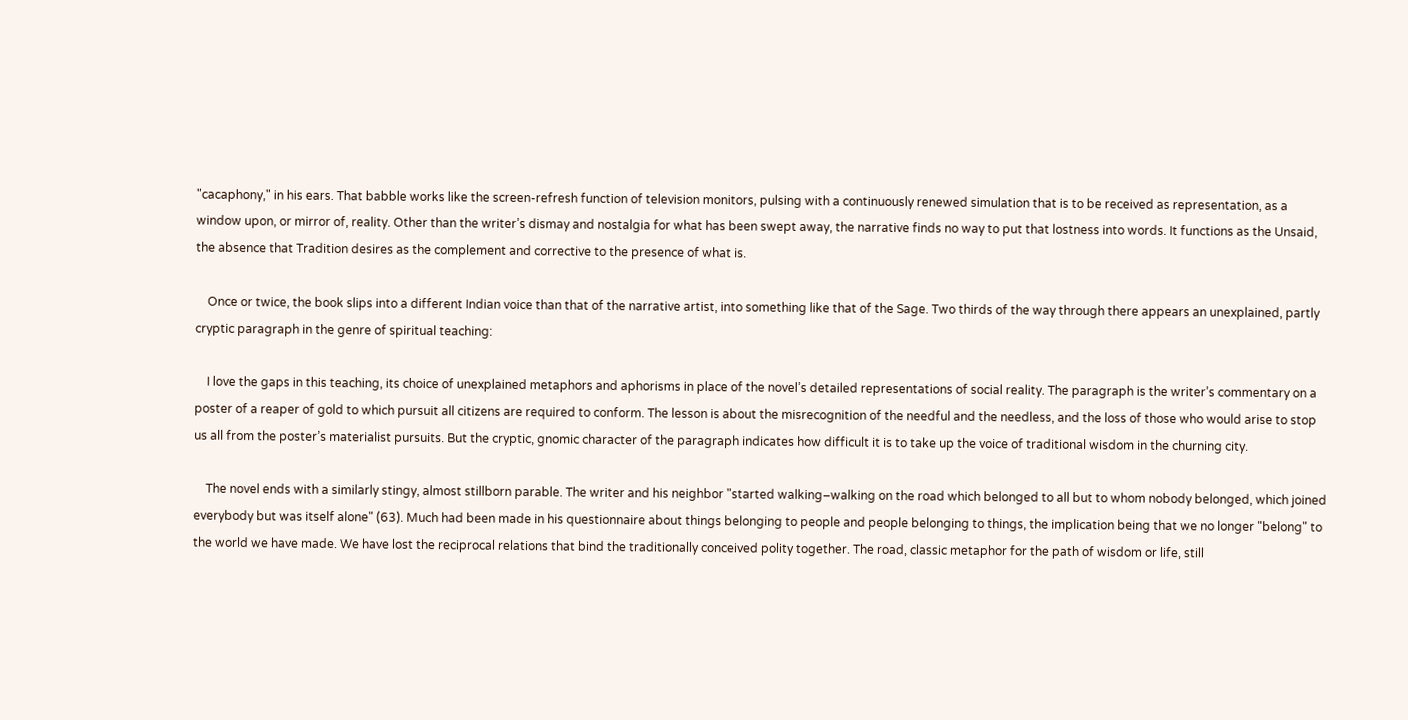"cacaphony," in his ears. That babble works like the screen-refresh function of television monitors, pulsing with a continuously renewed simulation that is to be received as representation, as a window upon, or mirror of, reality. Other than the writer’s dismay and nostalgia for what has been swept away, the narrative finds no way to put that lostness into words. It functions as the Unsaid, the absence that Tradition desires as the complement and corrective to the presence of what is.

    Once or twice, the book slips into a different Indian voice than that of the narrative artist, into something like that of the Sage. Two thirds of the way through there appears an unexplained, partly cryptic paragraph in the genre of spiritual teaching:

    I love the gaps in this teaching, its choice of unexplained metaphors and aphorisms in place of the novel’s detailed representations of social reality. The paragraph is the writer’s commentary on a poster of a reaper of gold to which pursuit all citizens are required to conform. The lesson is about the misrecognition of the needful and the needless, and the loss of those who would arise to stop us all from the poster’s materialist pursuits. But the cryptic, gnomic character of the paragraph indicates how difficult it is to take up the voice of traditional wisdom in the churning city.

    The novel ends with a similarly stingy, almost stillborn parable. The writer and his neighbor "started walking–walking on the road which belonged to all but to whom nobody belonged, which joined everybody but was itself alone" (63). Much had been made in his questionnaire about things belonging to people and people belonging to things, the implication being that we no longer "belong" to the world we have made. We have lost the reciprocal relations that bind the traditionally conceived polity together. The road, classic metaphor for the path of wisdom or life, still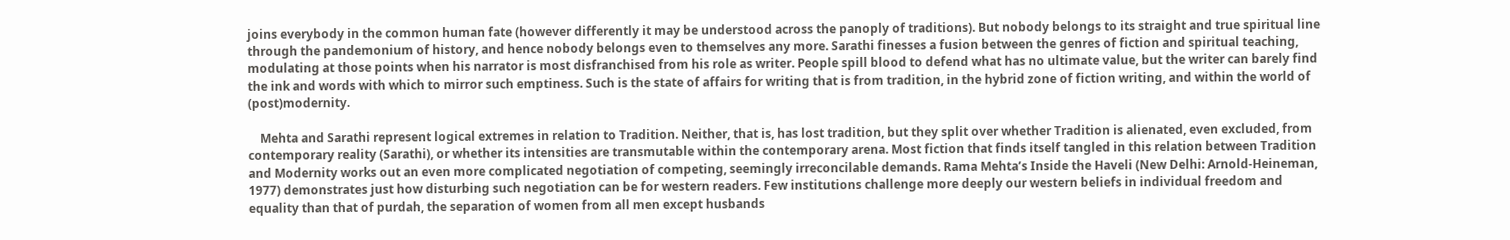joins everybody in the common human fate (however differently it may be understood across the panoply of traditions). But nobody belongs to its straight and true spiritual line through the pandemonium of history, and hence nobody belongs even to themselves any more. Sarathi finesses a fusion between the genres of fiction and spiritual teaching, modulating at those points when his narrator is most disfranchised from his role as writer. People spill blood to defend what has no ultimate value, but the writer can barely find the ink and words with which to mirror such emptiness. Such is the state of affairs for writing that is from tradition, in the hybrid zone of fiction writing, and within the world of (post)modernity.

    Mehta and Sarathi represent logical extremes in relation to Tradition. Neither, that is, has lost tradition, but they split over whether Tradition is alienated, even excluded, from contemporary reality (Sarathi), or whether its intensities are transmutable within the contemporary arena. Most fiction that finds itself tangled in this relation between Tradition and Modernity works out an even more complicated negotiation of competing, seemingly irreconcilable demands. Rama Mehta’s Inside the Haveli (New Delhi: Arnold-Heineman, 1977) demonstrates just how disturbing such negotiation can be for western readers. Few institutions challenge more deeply our western beliefs in individual freedom and equality than that of purdah, the separation of women from all men except husbands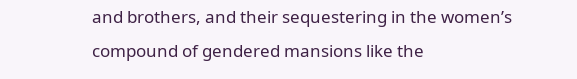and brothers, and their sequestering in the women’s compound of gendered mansions like the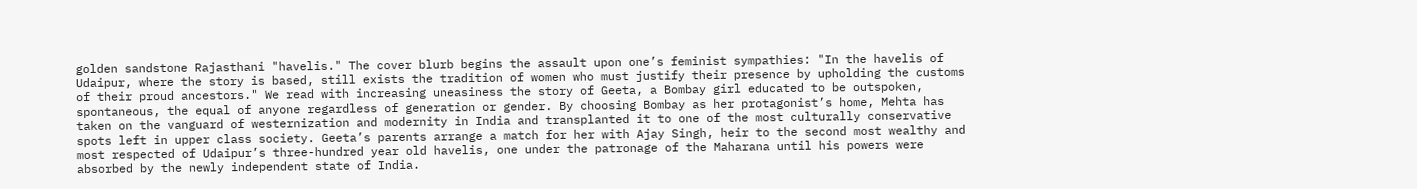golden sandstone Rajasthani "havelis." The cover blurb begins the assault upon one’s feminist sympathies: "In the havelis of Udaipur, where the story is based, still exists the tradition of women who must justify their presence by upholding the customs of their proud ancestors." We read with increasing uneasiness the story of Geeta, a Bombay girl educated to be outspoken, spontaneous, the equal of anyone regardless of generation or gender. By choosing Bombay as her protagonist’s home, Mehta has taken on the vanguard of westernization and modernity in India and transplanted it to one of the most culturally conservative spots left in upper class society. Geeta’s parents arrange a match for her with Ajay Singh, heir to the second most wealthy and most respected of Udaipur’s three-hundred year old havelis, one under the patronage of the Maharana until his powers were absorbed by the newly independent state of India.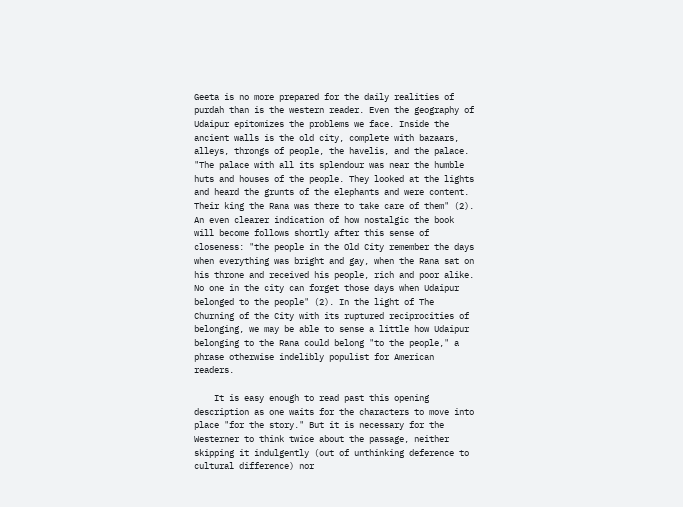Geeta is no more prepared for the daily realities of purdah than is the western reader. Even the geography of Udaipur epitomizes the problems we face. Inside the ancient walls is the old city, complete with bazaars, alleys, throngs of people, the havelis, and the palace. "The palace with all its splendour was near the humble huts and houses of the people. They looked at the lights and heard the grunts of the elephants and were content. Their king the Rana was there to take care of them" (2). An even clearer indication of how nostalgic the book will become follows shortly after this sense of closeness: "the people in the Old City remember the days when everything was bright and gay, when the Rana sat on his throne and received his people, rich and poor alike. No one in the city can forget those days when Udaipur belonged to the people" (2). In the light of The Churning of the City with its ruptured reciprocities of belonging, we may be able to sense a little how Udaipur belonging to the Rana could belong "to the people," a phrase otherwise indelibly populist for American readers.

    It is easy enough to read past this opening description as one waits for the characters to move into place "for the story." But it is necessary for the Westerner to think twice about the passage, neither skipping it indulgently (out of unthinking deference to cultural difference) nor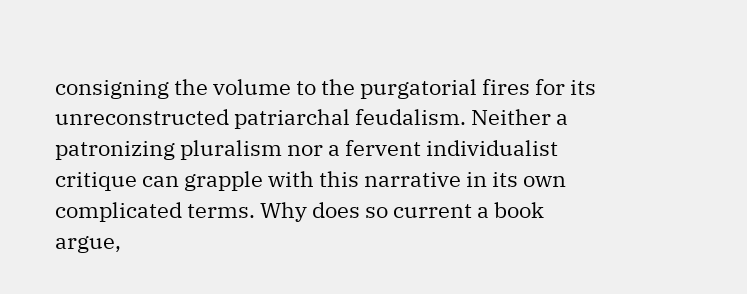consigning the volume to the purgatorial fires for its unreconstructed patriarchal feudalism. Neither a patronizing pluralism nor a fervent individualist critique can grapple with this narrative in its own complicated terms. Why does so current a book argue,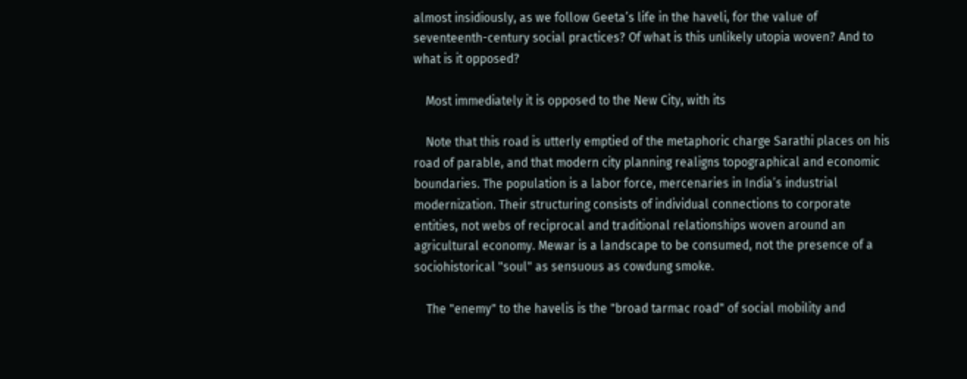almost insidiously, as we follow Geeta’s life in the haveli, for the value of seventeenth-century social practices? Of what is this unlikely utopia woven? And to what is it opposed?

    Most immediately it is opposed to the New City, with its

    Note that this road is utterly emptied of the metaphoric charge Sarathi places on his road of parable, and that modern city planning realigns topographical and economic boundaries. The population is a labor force, mercenaries in India’s industrial modernization. Their structuring consists of individual connections to corporate entities, not webs of reciprocal and traditional relationships woven around an agricultural economy. Mewar is a landscape to be consumed, not the presence of a sociohistorical "soul" as sensuous as cowdung smoke.

    The "enemy" to the havelis is the "broad tarmac road" of social mobility and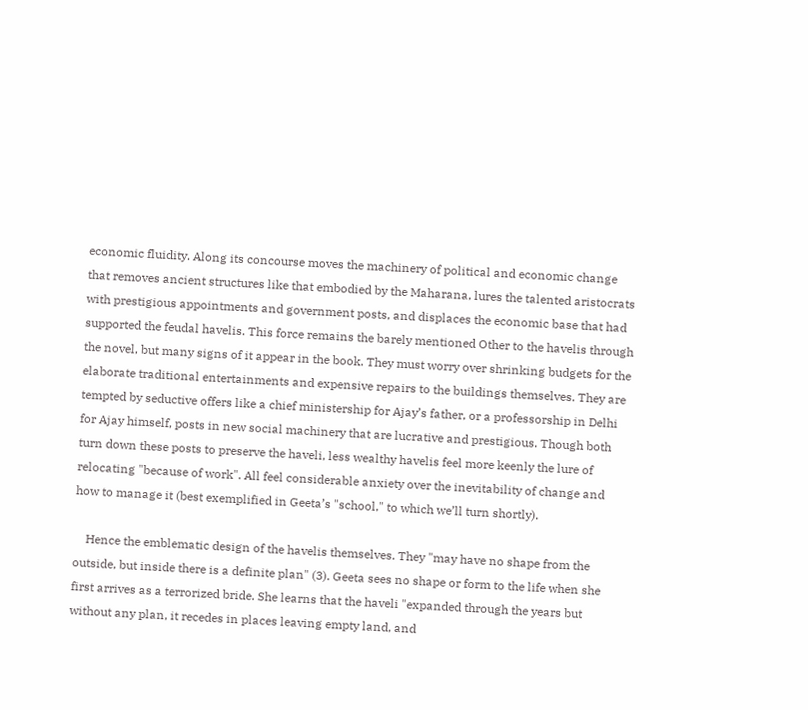economic fluidity. Along its concourse moves the machinery of political and economic change that removes ancient structures like that embodied by the Maharana, lures the talented aristocrats with prestigious appointments and government posts, and displaces the economic base that had supported the feudal havelis. This force remains the barely mentioned Other to the havelis through the novel, but many signs of it appear in the book. They must worry over shrinking budgets for the elaborate traditional entertainments and expensive repairs to the buildings themselves. They are tempted by seductive offers like a chief ministership for Ajay’s father, or a professorship in Delhi for Ajay himself, posts in new social machinery that are lucrative and prestigious. Though both turn down these posts to preserve the haveli, less wealthy havelis feel more keenly the lure of relocating "because of work". All feel considerable anxiety over the inevitability of change and how to manage it (best exemplified in Geeta’s "school," to which we’ll turn shortly).

    Hence the emblematic design of the havelis themselves. They "may have no shape from the outside, but inside there is a definite plan" (3). Geeta sees no shape or form to the life when she first arrives as a terrorized bride. She learns that the haveli "expanded through the years but without any plan, it recedes in places leaving empty land, and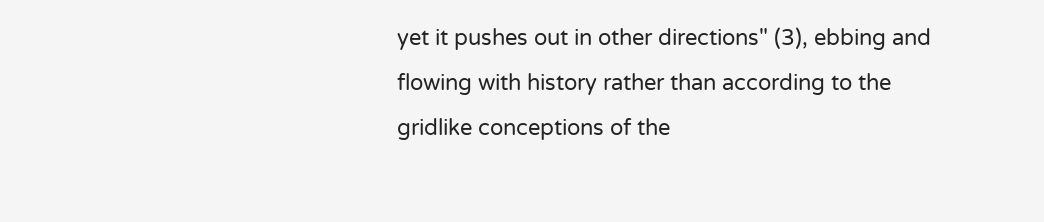yet it pushes out in other directions" (3), ebbing and flowing with history rather than according to the gridlike conceptions of the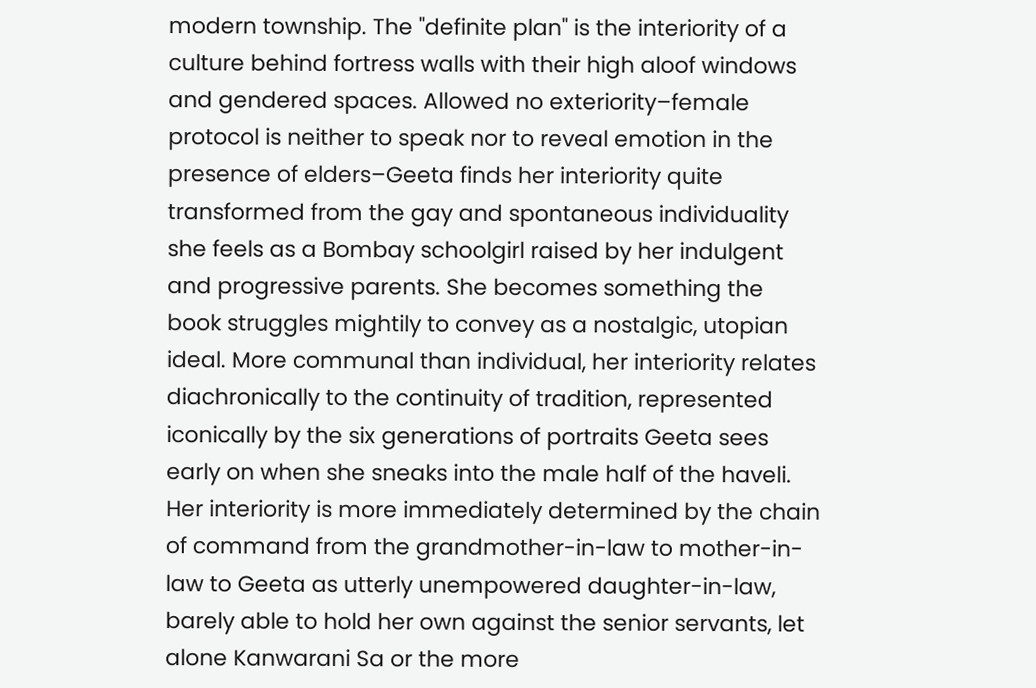modern township. The "definite plan" is the interiority of a culture behind fortress walls with their high aloof windows and gendered spaces. Allowed no exteriority–female protocol is neither to speak nor to reveal emotion in the presence of elders–Geeta finds her interiority quite transformed from the gay and spontaneous individuality she feels as a Bombay schoolgirl raised by her indulgent and progressive parents. She becomes something the book struggles mightily to convey as a nostalgic, utopian ideal. More communal than individual, her interiority relates diachronically to the continuity of tradition, represented iconically by the six generations of portraits Geeta sees early on when she sneaks into the male half of the haveli. Her interiority is more immediately determined by the chain of command from the grandmother-in-law to mother-in-law to Geeta as utterly unempowered daughter-in-law, barely able to hold her own against the senior servants, let alone Kanwarani Sa or the more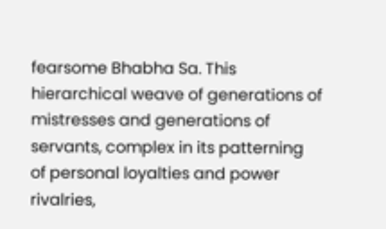fearsome Bhabha Sa. This hierarchical weave of generations of mistresses and generations of servants, complex in its patterning of personal loyalties and power rivalries,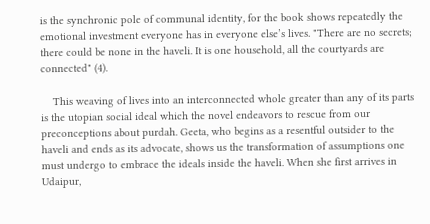is the synchronic pole of communal identity, for the book shows repeatedly the emotional investment everyone has in everyone else’s lives. "There are no secrets; there could be none in the haveli. It is one household, all the courtyards are connected" (4).

    This weaving of lives into an interconnected whole greater than any of its parts is the utopian social ideal which the novel endeavors to rescue from our preconceptions about purdah. Geeta, who begins as a resentful outsider to the haveli and ends as its advocate, shows us the transformation of assumptions one must undergo to embrace the ideals inside the haveli. When she first arrives in Udaipur,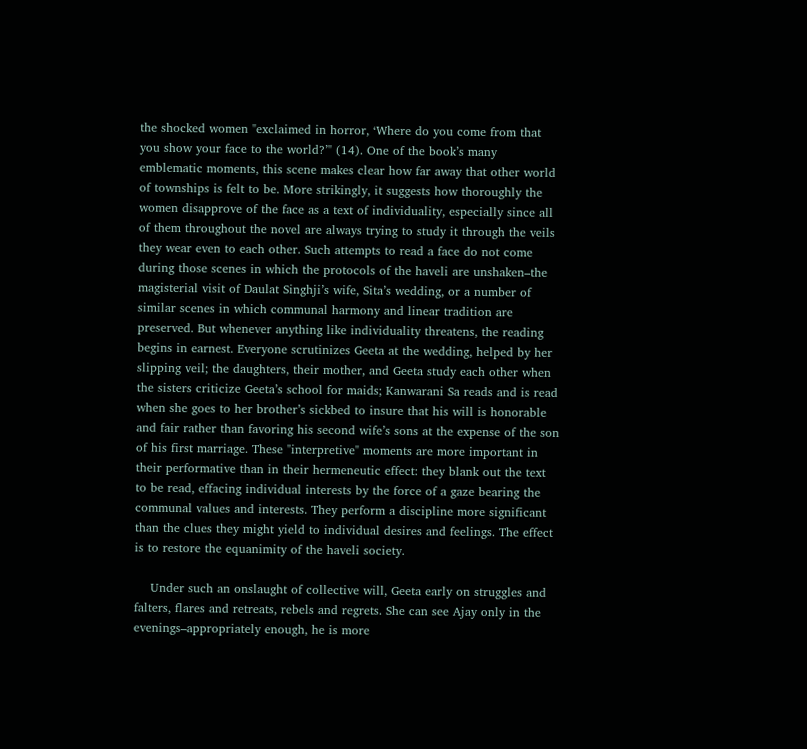the shocked women "exclaimed in horror, ‘Where do you come from that you show your face to the world?’" (14). One of the book’s many emblematic moments, this scene makes clear how far away that other world of townships is felt to be. More strikingly, it suggests how thoroughly the women disapprove of the face as a text of individuality, especially since all of them throughout the novel are always trying to study it through the veils they wear even to each other. Such attempts to read a face do not come during those scenes in which the protocols of the haveli are unshaken–the magisterial visit of Daulat Singhji’s wife, Sita’s wedding, or a number of similar scenes in which communal harmony and linear tradition are preserved. But whenever anything like individuality threatens, the reading begins in earnest. Everyone scrutinizes Geeta at the wedding, helped by her slipping veil; the daughters, their mother, and Geeta study each other when the sisters criticize Geeta’s school for maids; Kanwarani Sa reads and is read when she goes to her brother’s sickbed to insure that his will is honorable and fair rather than favoring his second wife’s sons at the expense of the son of his first marriage. These "interpretive" moments are more important in their performative than in their hermeneutic effect: they blank out the text to be read, effacing individual interests by the force of a gaze bearing the communal values and interests. They perform a discipline more significant than the clues they might yield to individual desires and feelings. The effect is to restore the equanimity of the haveli society.

    Under such an onslaught of collective will, Geeta early on struggles and falters, flares and retreats, rebels and regrets. She can see Ajay only in the evenings–appropriately enough, he is more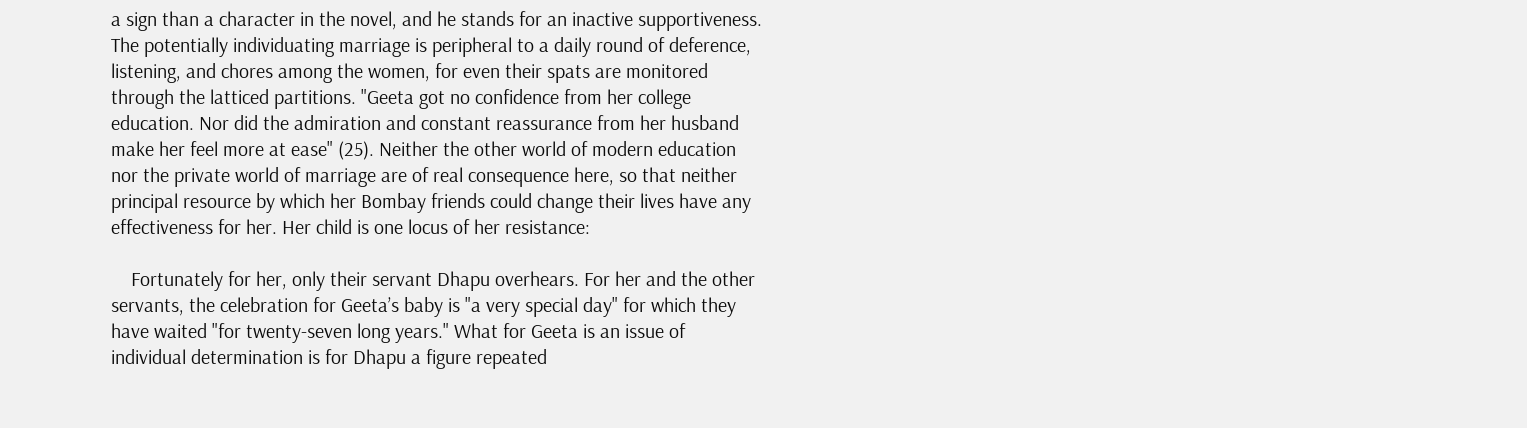a sign than a character in the novel, and he stands for an inactive supportiveness. The potentially individuating marriage is peripheral to a daily round of deference, listening, and chores among the women, for even their spats are monitored through the latticed partitions. "Geeta got no confidence from her college education. Nor did the admiration and constant reassurance from her husband make her feel more at ease" (25). Neither the other world of modern education nor the private world of marriage are of real consequence here, so that neither principal resource by which her Bombay friends could change their lives have any effectiveness for her. Her child is one locus of her resistance:

    Fortunately for her, only their servant Dhapu overhears. For her and the other servants, the celebration for Geeta’s baby is "a very special day" for which they have waited "for twenty-seven long years." What for Geeta is an issue of individual determination is for Dhapu a figure repeated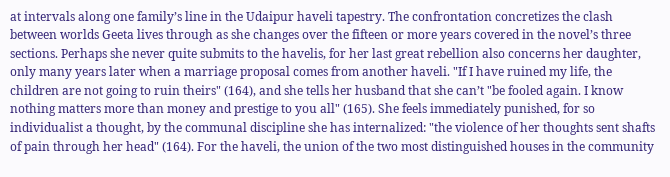at intervals along one family’s line in the Udaipur haveli tapestry. The confrontation concretizes the clash between worlds Geeta lives through as she changes over the fifteen or more years covered in the novel’s three sections. Perhaps she never quite submits to the havelis, for her last great rebellion also concerns her daughter, only many years later when a marriage proposal comes from another haveli. "If I have ruined my life, the children are not going to ruin theirs" (164), and she tells her husband that she can’t "be fooled again. I know nothing matters more than money and prestige to you all" (165). She feels immediately punished, for so individualist a thought, by the communal discipline she has internalized: "the violence of her thoughts sent shafts of pain through her head" (164). For the haveli, the union of the two most distinguished houses in the community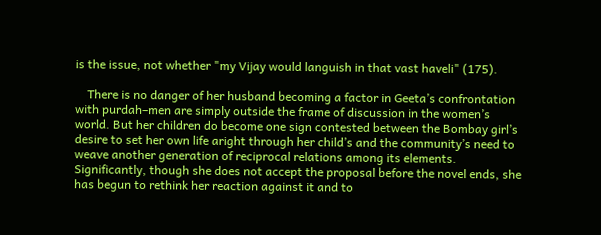is the issue, not whether "my Vijay would languish in that vast haveli" (175).

    There is no danger of her husband becoming a factor in Geeta’s confrontation with purdah–men are simply outside the frame of discussion in the women’s world. But her children do become one sign contested between the Bombay girl’s desire to set her own life aright through her child’s and the community’s need to weave another generation of reciprocal relations among its elements. Significantly, though she does not accept the proposal before the novel ends, she has begun to rethink her reaction against it and to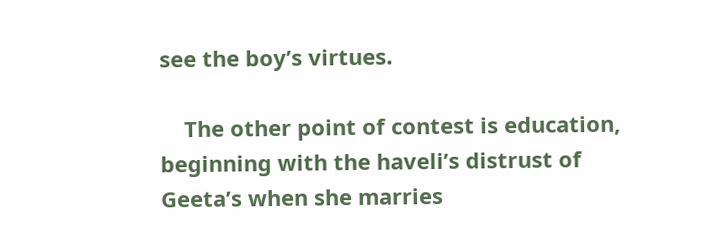see the boy’s virtues.

    The other point of contest is education, beginning with the haveli’s distrust of Geeta’s when she marries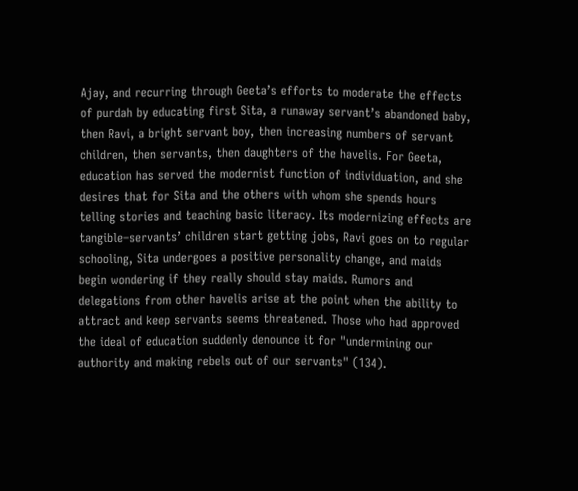Ajay, and recurring through Geeta’s efforts to moderate the effects of purdah by educating first Sita, a runaway servant’s abandoned baby, then Ravi, a bright servant boy, then increasing numbers of servant children, then servants, then daughters of the havelis. For Geeta, education has served the modernist function of individuation, and she desires that for Sita and the others with whom she spends hours telling stories and teaching basic literacy. Its modernizing effects are tangible–servants’ children start getting jobs, Ravi goes on to regular schooling, Sita undergoes a positive personality change, and maids begin wondering if they really should stay maids. Rumors and delegations from other havelis arise at the point when the ability to attract and keep servants seems threatened. Those who had approved the ideal of education suddenly denounce it for "undermining our authority and making rebels out of our servants" (134).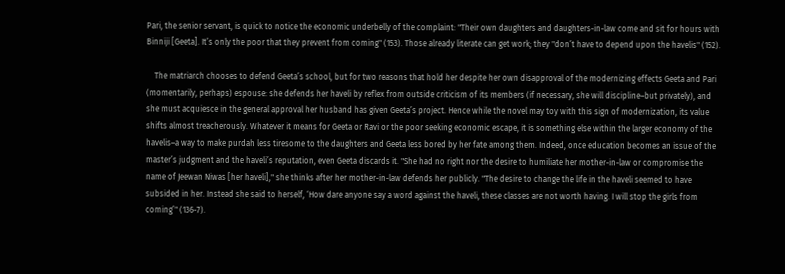Pari, the senior servant, is quick to notice the economic underbelly of the complaint: "Their own daughters and daughters-in-law come and sit for hours with Binniji [Geeta]. It’s only the poor that they prevent from coming" (153). Those already literate can get work; they "don’t have to depend upon the havelis" (152).

    The matriarch chooses to defend Geeta’s school, but for two reasons that hold her despite her own disapproval of the modernizing effects Geeta and Pari (momentarily, perhaps) espouse: she defends her haveli by reflex from outside criticism of its members (if necessary, she will discipline–but privately), and she must acquiesce in the general approval her husband has given Geeta’s project. Hence while the novel may toy with this sign of modernization, its value shifts almost treacherously. Whatever it means for Geeta or Ravi or the poor seeking economic escape, it is something else within the larger economy of the havelis–a way to make purdah less tiresome to the daughters and Geeta less bored by her fate among them. Indeed, once education becomes an issue of the master’s judgment and the haveli’s reputation, even Geeta discards it. "She had no right nor the desire to humiliate her mother-in-law or compromise the name of Jeewan Niwas [her haveli]," she thinks after her mother-in-law defends her publicly. "The desire to change the life in the haveli seemed to have subsided in her. Instead she said to herself, ‘How dare anyone say a word against the haveli, these classes are not worth having. I will stop the girls from coming’" (136-7).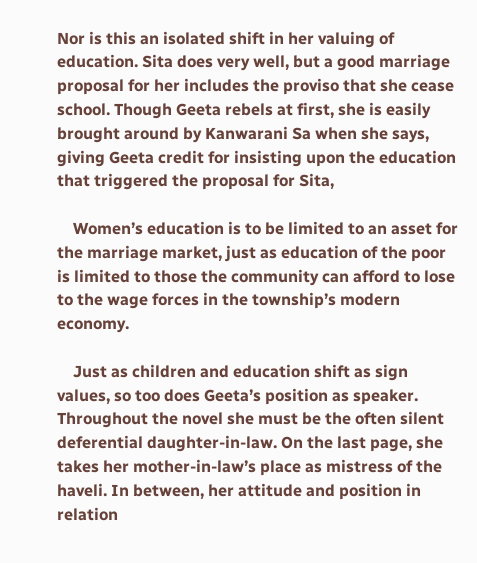Nor is this an isolated shift in her valuing of education. Sita does very well, but a good marriage proposal for her includes the proviso that she cease school. Though Geeta rebels at first, she is easily brought around by Kanwarani Sa when she says, giving Geeta credit for insisting upon the education that triggered the proposal for Sita,

    Women’s education is to be limited to an asset for the marriage market, just as education of the poor is limited to those the community can afford to lose to the wage forces in the township’s modern economy.

    Just as children and education shift as sign values, so too does Geeta’s position as speaker. Throughout the novel she must be the often silent deferential daughter-in-law. On the last page, she takes her mother-in-law’s place as mistress of the haveli. In between, her attitude and position in relation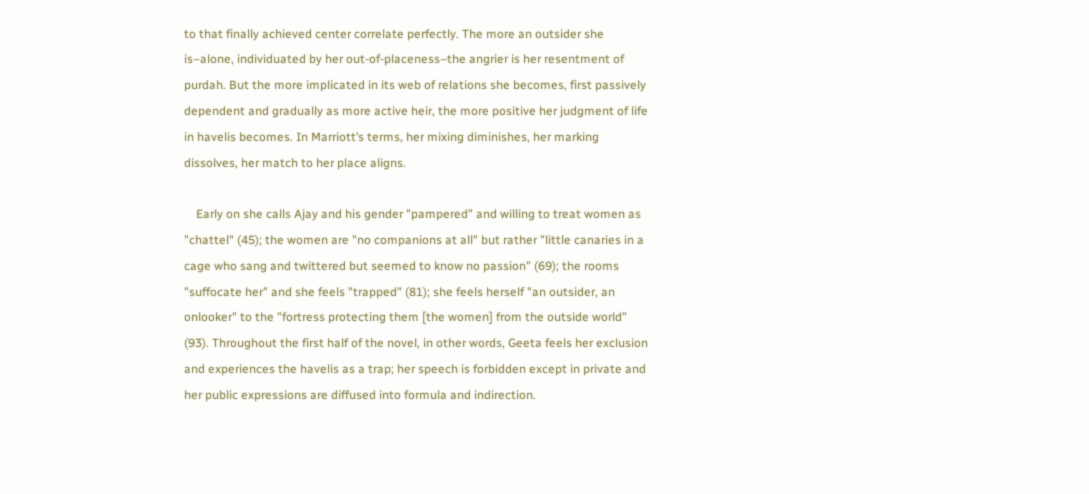to that finally achieved center correlate perfectly. The more an outsider she is–alone, individuated by her out-of-placeness–the angrier is her resentment of purdah. But the more implicated in its web of relations she becomes, first passively dependent and gradually as more active heir, the more positive her judgment of life in havelis becomes. In Marriott’s terms, her mixing diminishes, her marking dissolves, her match to her place aligns.

    Early on she calls Ajay and his gender "pampered" and willing to treat women as "chattel" (45); the women are "no companions at all" but rather "little canaries in a cage who sang and twittered but seemed to know no passion" (69); the rooms "suffocate her" and she feels "trapped" (81); she feels herself "an outsider, an onlooker" to the "fortress protecting them [the women] from the outside world" (93). Throughout the first half of the novel, in other words, Geeta feels her exclusion and experiences the havelis as a trap; her speech is forbidden except in private and her public expressions are diffused into formula and indirection.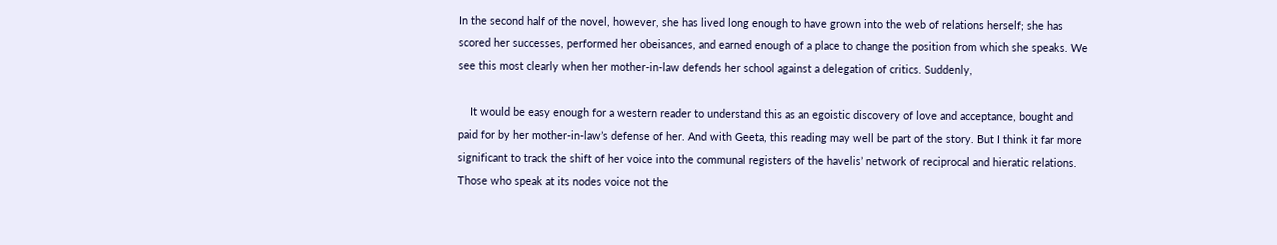In the second half of the novel, however, she has lived long enough to have grown into the web of relations herself; she has scored her successes, performed her obeisances, and earned enough of a place to change the position from which she speaks. We see this most clearly when her mother-in-law defends her school against a delegation of critics. Suddenly,

    It would be easy enough for a western reader to understand this as an egoistic discovery of love and acceptance, bought and paid for by her mother-in-law’s defense of her. And with Geeta, this reading may well be part of the story. But I think it far more significant to track the shift of her voice into the communal registers of the havelis’ network of reciprocal and hieratic relations. Those who speak at its nodes voice not the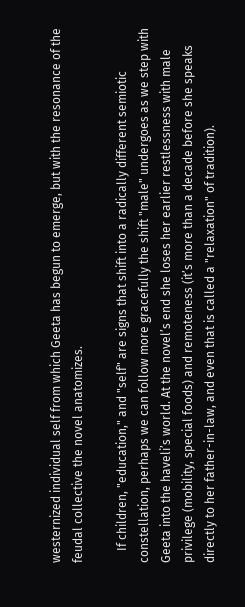westernized individual self from which Geeta has begun to emerge, but with the resonance of the feudal collective the novel anatomizes.

    If children, "education," and "self" are signs that shift into a radically different semiotic constellation, perhaps we can follow more gracefully the shift "male" undergoes as we step with Geeta into the haveli’s world. At the novel’s end she loses her earlier restlessness with male privilege (mobility, special foods) and remoteness (it’s more than a decade before she speaks directly to her father-in-law, and even that is called a "relaxation" of tradition).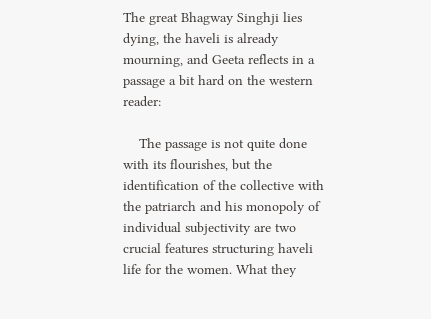The great Bhagway Singhji lies dying, the haveli is already mourning, and Geeta reflects in a passage a bit hard on the western reader:

    The passage is not quite done with its flourishes, but the identification of the collective with the patriarch and his monopoly of individual subjectivity are two crucial features structuring haveli life for the women. What they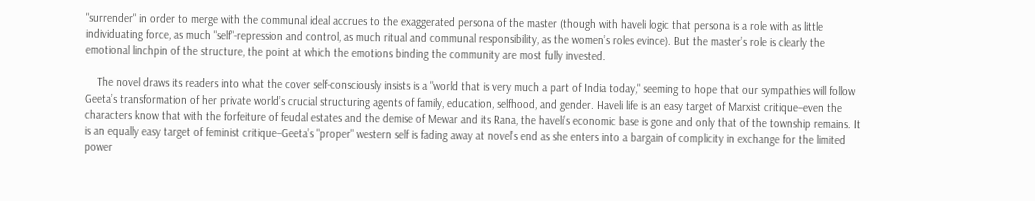"surrender" in order to merge with the communal ideal accrues to the exaggerated persona of the master (though with haveli logic that persona is a role with as little individuating force, as much "self"-repression and control, as much ritual and communal responsibility, as the women’s roles evince). But the master’s role is clearly the emotional linchpin of the structure, the point at which the emotions binding the community are most fully invested.

    The novel draws its readers into what the cover self-consciously insists is a "world that is very much a part of India today," seeming to hope that our sympathies will follow Geeta’s transformation of her private world’s crucial structuring agents of family, education, selfhood, and gender. Haveli life is an easy target of Marxist critique–even the characters know that with the forfeiture of feudal estates and the demise of Mewar and its Rana, the haveli’s economic base is gone and only that of the township remains. It is an equally easy target of feminist critique–Geeta’s "proper" western self is fading away at novel’s end as she enters into a bargain of complicity in exchange for the limited power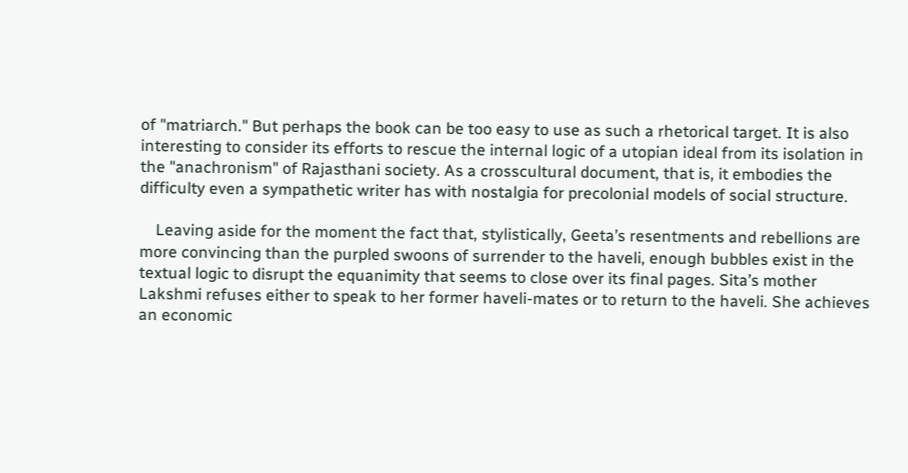of "matriarch." But perhaps the book can be too easy to use as such a rhetorical target. It is also interesting to consider its efforts to rescue the internal logic of a utopian ideal from its isolation in the "anachronism" of Rajasthani society. As a crosscultural document, that is, it embodies the difficulty even a sympathetic writer has with nostalgia for precolonial models of social structure.

    Leaving aside for the moment the fact that, stylistically, Geeta’s resentments and rebellions are more convincing than the purpled swoons of surrender to the haveli, enough bubbles exist in the textual logic to disrupt the equanimity that seems to close over its final pages. Sita’s mother Lakshmi refuses either to speak to her former haveli-mates or to return to the haveli. She achieves an economic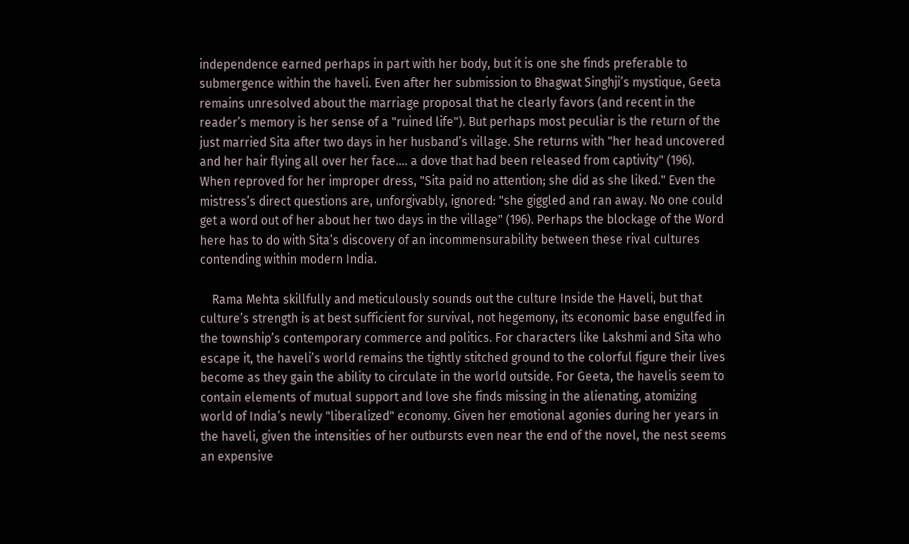independence earned perhaps in part with her body, but it is one she finds preferable to submergence within the haveli. Even after her submission to Bhagwat Singhji’s mystique, Geeta remains unresolved about the marriage proposal that he clearly favors (and recent in the reader’s memory is her sense of a "ruined life"). But perhaps most peculiar is the return of the just married Sita after two days in her husband’s village. She returns with "her head uncovered and her hair flying all over her face.… a dove that had been released from captivity" (196). When reproved for her improper dress, "Sita paid no attention; she did as she liked." Even the mistress’s direct questions are, unforgivably, ignored: "she giggled and ran away. No one could get a word out of her about her two days in the village" (196). Perhaps the blockage of the Word here has to do with Sita’s discovery of an incommensurability between these rival cultures contending within modern India.

    Rama Mehta skillfully and meticulously sounds out the culture Inside the Haveli, but that culture’s strength is at best sufficient for survival, not hegemony, its economic base engulfed in the township’s contemporary commerce and politics. For characters like Lakshmi and Sita who escape it, the haveli’s world remains the tightly stitched ground to the colorful figure their lives become as they gain the ability to circulate in the world outside. For Geeta, the havelis seem to contain elements of mutual support and love she finds missing in the alienating, atomizing world of India’s newly "liberalized" economy. Given her emotional agonies during her years in the haveli, given the intensities of her outbursts even near the end of the novel, the nest seems an expensive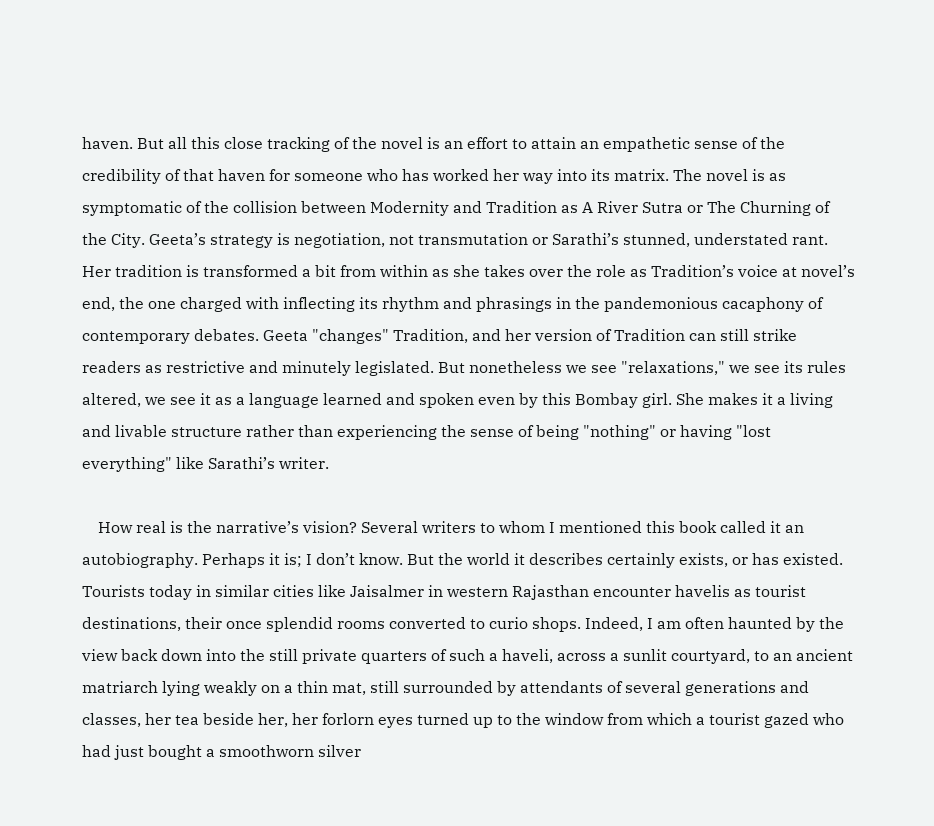haven. But all this close tracking of the novel is an effort to attain an empathetic sense of the credibility of that haven for someone who has worked her way into its matrix. The novel is as symptomatic of the collision between Modernity and Tradition as A River Sutra or The Churning of the City. Geeta’s strategy is negotiation, not transmutation or Sarathi’s stunned, understated rant. Her tradition is transformed a bit from within as she takes over the role as Tradition’s voice at novel’s end, the one charged with inflecting its rhythm and phrasings in the pandemonious cacaphony of contemporary debates. Geeta "changes" Tradition, and her version of Tradition can still strike readers as restrictive and minutely legislated. But nonetheless we see "relaxations," we see its rules altered, we see it as a language learned and spoken even by this Bombay girl. She makes it a living and livable structure rather than experiencing the sense of being "nothing" or having "lost everything" like Sarathi’s writer.

    How real is the narrative’s vision? Several writers to whom I mentioned this book called it an autobiography. Perhaps it is; I don’t know. But the world it describes certainly exists, or has existed. Tourists today in similar cities like Jaisalmer in western Rajasthan encounter havelis as tourist destinations, their once splendid rooms converted to curio shops. Indeed, I am often haunted by the view back down into the still private quarters of such a haveli, across a sunlit courtyard, to an ancient matriarch lying weakly on a thin mat, still surrounded by attendants of several generations and classes, her tea beside her, her forlorn eyes turned up to the window from which a tourist gazed who had just bought a smoothworn silver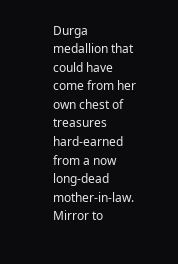Durga medallion that could have come from her own chest of treasures hard-earned from a now long-dead mother-in-law. Mirror to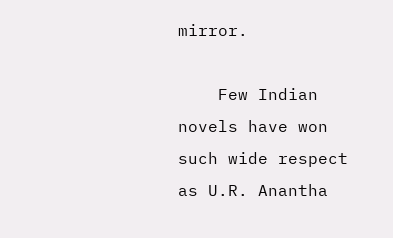mirror.

    Few Indian novels have won such wide respect as U.R. Anantha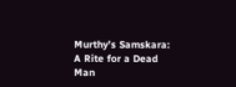Murthy’s Samskara: A Rite for a Dead Man